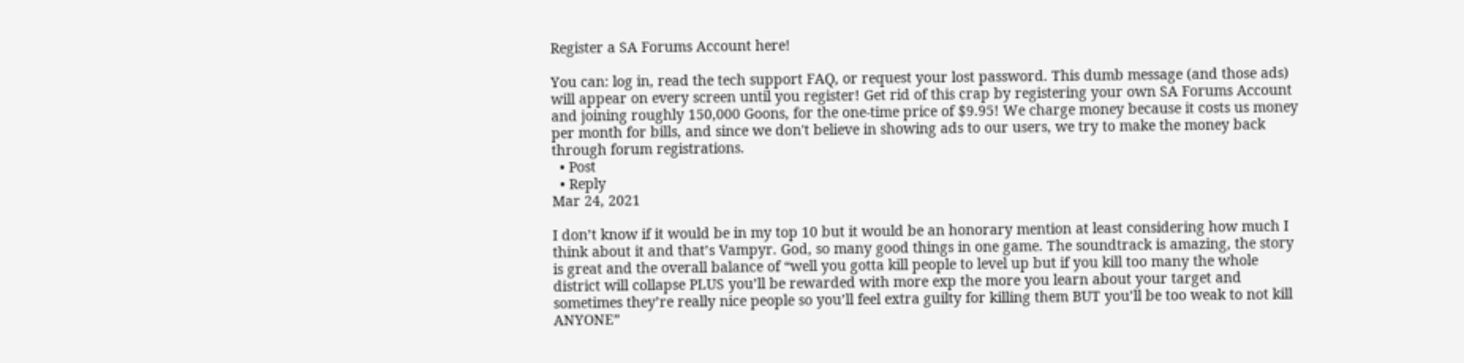Register a SA Forums Account here!

You can: log in, read the tech support FAQ, or request your lost password. This dumb message (and those ads) will appear on every screen until you register! Get rid of this crap by registering your own SA Forums Account and joining roughly 150,000 Goons, for the one-time price of $9.95! We charge money because it costs us money per month for bills, and since we don't believe in showing ads to our users, we try to make the money back through forum registrations.
  • Post
  • Reply
Mar 24, 2021

I don’t know if it would be in my top 10 but it would be an honorary mention at least considering how much I think about it and that’s Vampyr. God, so many good things in one game. The soundtrack is amazing, the story is great and the overall balance of “well you gotta kill people to level up but if you kill too many the whole district will collapse PLUS you’ll be rewarded with more exp the more you learn about your target and sometimes they’re really nice people so you’ll feel extra guilty for killing them BUT you’ll be too weak to not kill ANYONE”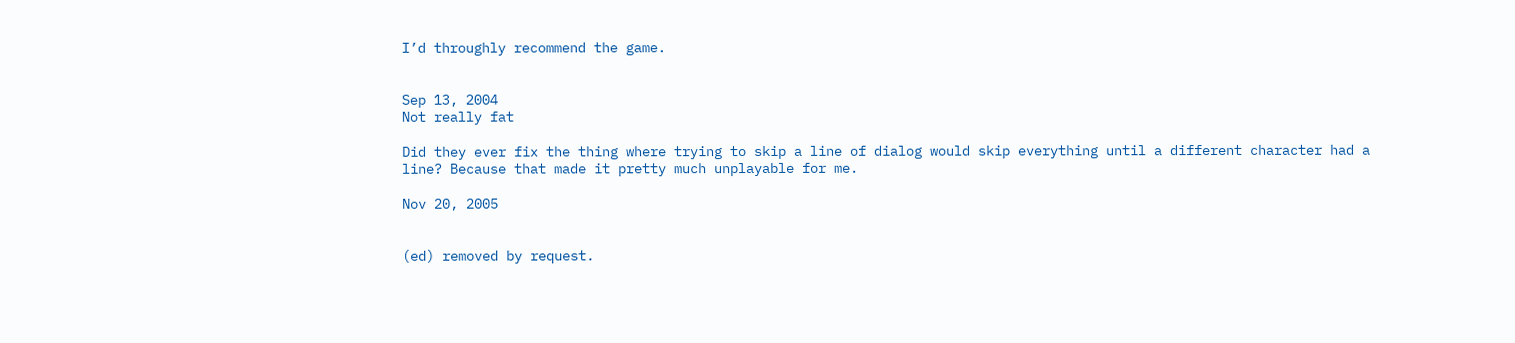I’d throughly recommend the game.


Sep 13, 2004
Not really fat

Did they ever fix the thing where trying to skip a line of dialog would skip everything until a different character had a line? Because that made it pretty much unplayable for me.

Nov 20, 2005


(ed) removed by request.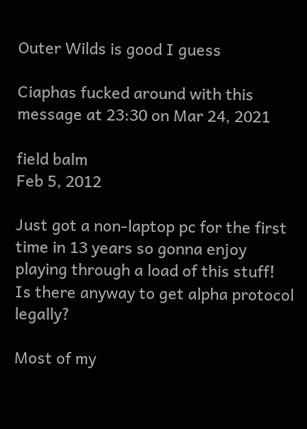Outer Wilds is good I guess

Ciaphas fucked around with this message at 23:30 on Mar 24, 2021

field balm
Feb 5, 2012

Just got a non-laptop pc for the first time in 13 years so gonna enjoy playing through a load of this stuff! Is there anyway to get alpha protocol legally?

Most of my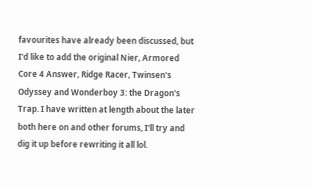favourites have already been discussed, but I'd like to add the original Nier, Armored Core 4 Answer, Ridge Racer, Twinsen's Odyssey and Wonderboy 3: the Dragon's Trap. I have written at length about the later both here on and other forums, I'll try and dig it up before rewriting it all lol.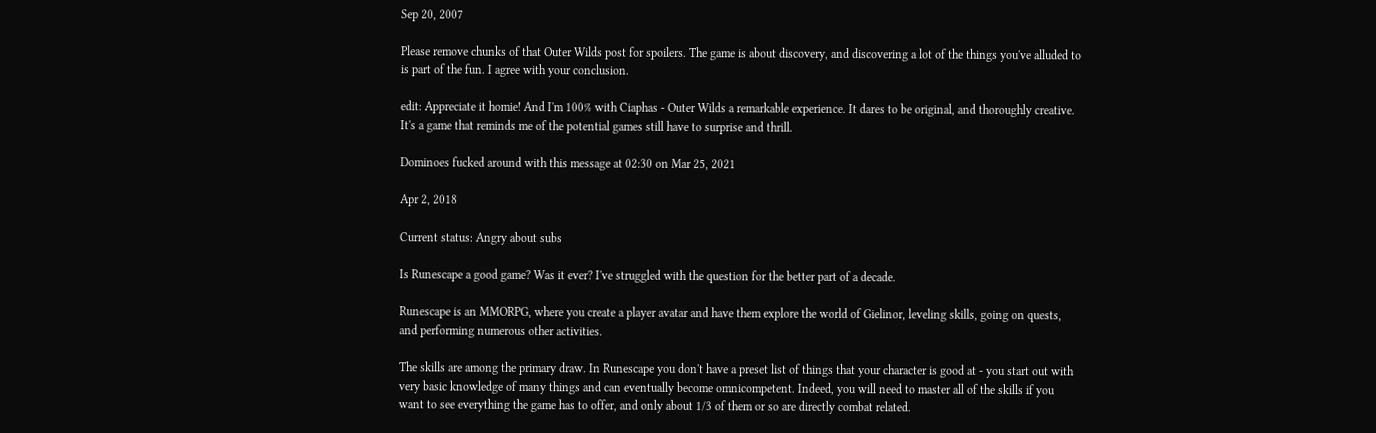Sep 20, 2007

Please remove chunks of that Outer Wilds post for spoilers. The game is about discovery, and discovering a lot of the things you've alluded to is part of the fun. I agree with your conclusion.

edit: Appreciate it homie! And I'm 100% with Ciaphas - Outer Wilds a remarkable experience. It dares to be original, and thoroughly creative. It's a game that reminds me of the potential games still have to surprise and thrill.

Dominoes fucked around with this message at 02:30 on Mar 25, 2021

Apr 2, 2018

Current status: Angry about subs

Is Runescape a good game? Was it ever? I've struggled with the question for the better part of a decade.

Runescape is an MMORPG, where you create a player avatar and have them explore the world of Gielinor, leveling skills, going on quests, and performing numerous other activities.

The skills are among the primary draw. In Runescape you don't have a preset list of things that your character is good at - you start out with very basic knowledge of many things and can eventually become omnicompetent. Indeed, you will need to master all of the skills if you want to see everything the game has to offer, and only about 1/3 of them or so are directly combat related.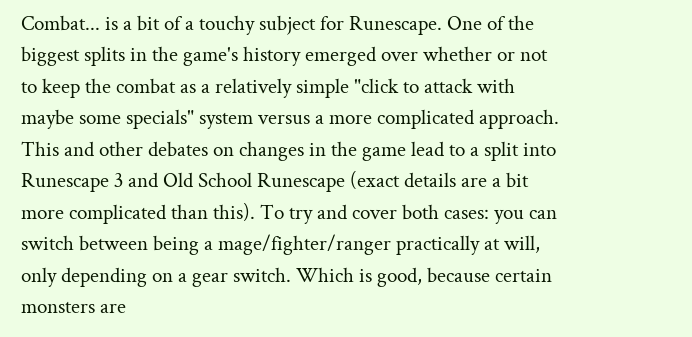Combat... is a bit of a touchy subject for Runescape. One of the biggest splits in the game's history emerged over whether or not to keep the combat as a relatively simple "click to attack with maybe some specials" system versus a more complicated approach. This and other debates on changes in the game lead to a split into Runescape 3 and Old School Runescape (exact details are a bit more complicated than this). To try and cover both cases: you can switch between being a mage/fighter/ranger practically at will, only depending on a gear switch. Which is good, because certain monsters are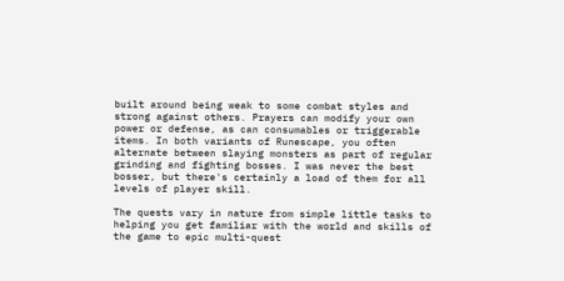built around being weak to some combat styles and strong against others. Prayers can modify your own power or defense, as can consumables or triggerable items. In both variants of Runescape, you often alternate between slaying monsters as part of regular grinding and fighting bosses. I was never the best bosser, but there's certainly a load of them for all levels of player skill.

The quests vary in nature from simple little tasks to helping you get familiar with the world and skills of the game to epic multi-quest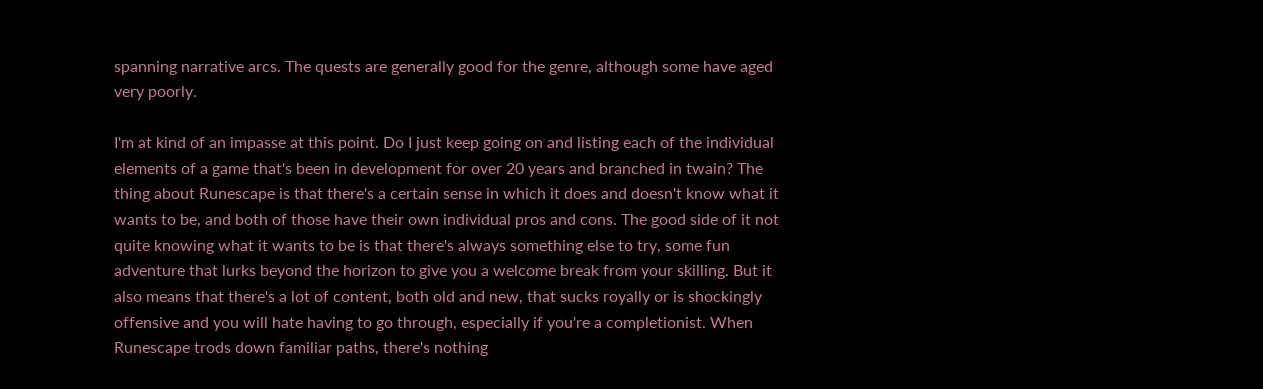spanning narrative arcs. The quests are generally good for the genre, although some have aged very poorly.

I'm at kind of an impasse at this point. Do I just keep going on and listing each of the individual elements of a game that's been in development for over 20 years and branched in twain? The thing about Runescape is that there's a certain sense in which it does and doesn't know what it wants to be, and both of those have their own individual pros and cons. The good side of it not quite knowing what it wants to be is that there's always something else to try, some fun adventure that lurks beyond the horizon to give you a welcome break from your skilling. But it also means that there's a lot of content, both old and new, that sucks royally or is shockingly offensive and you will hate having to go through, especially if you're a completionist. When Runescape trods down familiar paths, there's nothing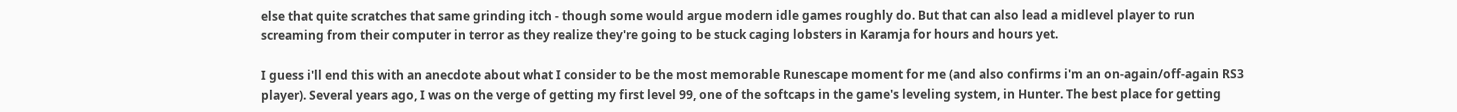else that quite scratches that same grinding itch - though some would argue modern idle games roughly do. But that can also lead a midlevel player to run screaming from their computer in terror as they realize they're going to be stuck caging lobsters in Karamja for hours and hours yet.

I guess i'll end this with an anecdote about what I consider to be the most memorable Runescape moment for me (and also confirms i'm an on-again/off-again RS3 player). Several years ago, I was on the verge of getting my first level 99, one of the softcaps in the game's leveling system, in Hunter. The best place for getting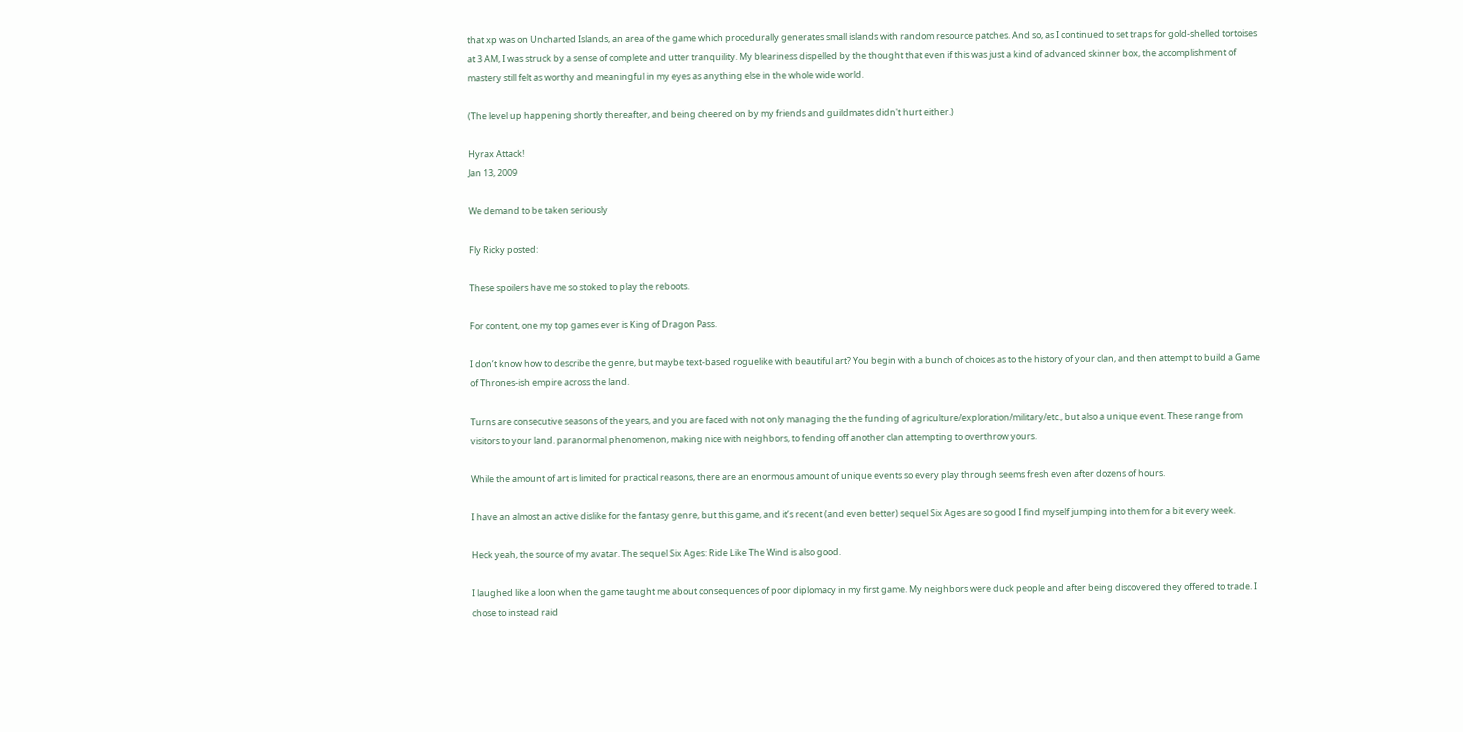that xp was on Uncharted Islands, an area of the game which procedurally generates small islands with random resource patches. And so, as I continued to set traps for gold-shelled tortoises at 3 AM, I was struck by a sense of complete and utter tranquility. My bleariness dispelled by the thought that even if this was just a kind of advanced skinner box, the accomplishment of mastery still felt as worthy and meaningful in my eyes as anything else in the whole wide world.

(The level up happening shortly thereafter, and being cheered on by my friends and guildmates didn't hurt either.)

Hyrax Attack!
Jan 13, 2009

We demand to be taken seriously

Fly Ricky posted:

These spoilers have me so stoked to play the reboots.

For content, one my top games ever is King of Dragon Pass.

I don’t know how to describe the genre, but maybe text-based roguelike with beautiful art? You begin with a bunch of choices as to the history of your clan, and then attempt to build a Game of Thrones-ish empire across the land.

Turns are consecutive seasons of the years, and you are faced with not only managing the the funding of agriculture/exploration/military/etc., but also a unique event. These range from visitors to your land. paranormal phenomenon, making nice with neighbors, to fending off another clan attempting to overthrow yours.

While the amount of art is limited for practical reasons, there are an enormous amount of unique events so every play through seems fresh even after dozens of hours.

I have an almost an active dislike for the fantasy genre, but this game, and it’s recent (and even better) sequel Six Ages are so good I find myself jumping into them for a bit every week.

Heck yeah, the source of my avatar. The sequel Six Ages: Ride Like The Wind is also good.

I laughed like a loon when the game taught me about consequences of poor diplomacy in my first game. My neighbors were duck people and after being discovered they offered to trade. I chose to instead raid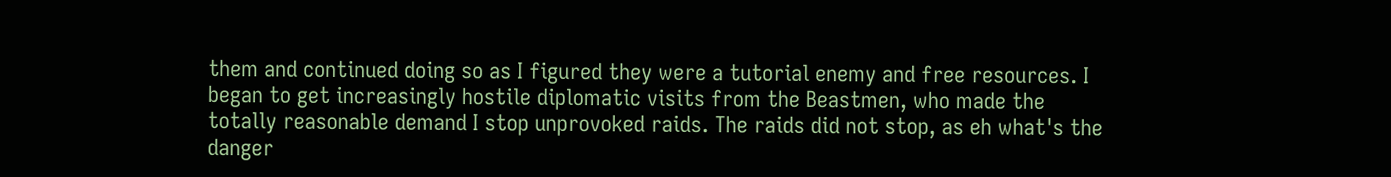them and continued doing so as I figured they were a tutorial enemy and free resources. I began to get increasingly hostile diplomatic visits from the Beastmen, who made the totally reasonable demand I stop unprovoked raids. The raids did not stop, as eh what's the danger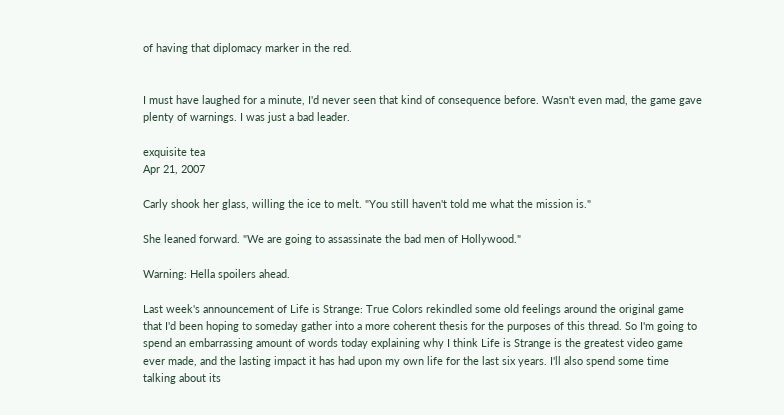of having that diplomacy marker in the red.


I must have laughed for a minute, I'd never seen that kind of consequence before. Wasn't even mad, the game gave plenty of warnings. I was just a bad leader.

exquisite tea
Apr 21, 2007

Carly shook her glass, willing the ice to melt. "You still haven't told me what the mission is."

She leaned forward. "We are going to assassinate the bad men of Hollywood."

Warning: Hella spoilers ahead.

Last week's announcement of Life is Strange: True Colors rekindled some old feelings around the original game that I'd been hoping to someday gather into a more coherent thesis for the purposes of this thread. So I'm going to spend an embarrassing amount of words today explaining why I think Life is Strange is the greatest video game ever made, and the lasting impact it has had upon my own life for the last six years. I'll also spend some time talking about its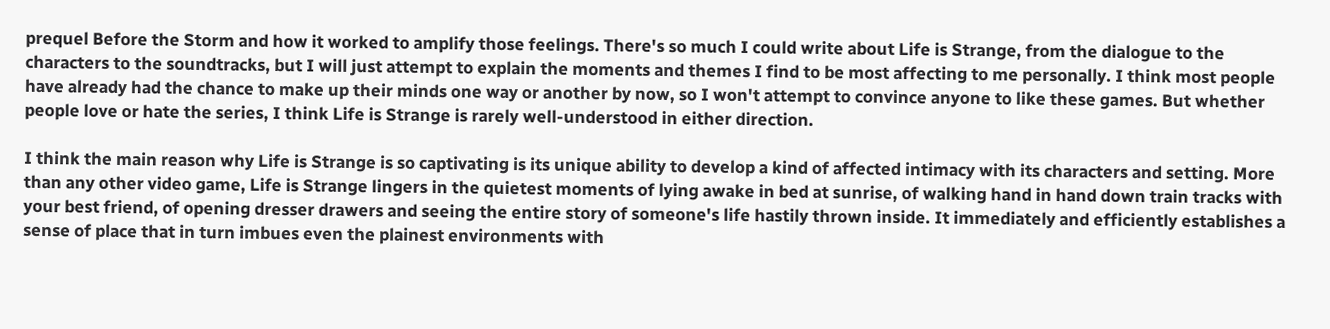prequel Before the Storm and how it worked to amplify those feelings. There's so much I could write about Life is Strange, from the dialogue to the characters to the soundtracks, but I will just attempt to explain the moments and themes I find to be most affecting to me personally. I think most people have already had the chance to make up their minds one way or another by now, so I won't attempt to convince anyone to like these games. But whether people love or hate the series, I think Life is Strange is rarely well-understood in either direction.

I think the main reason why Life is Strange is so captivating is its unique ability to develop a kind of affected intimacy with its characters and setting. More than any other video game, Life is Strange lingers in the quietest moments of lying awake in bed at sunrise, of walking hand in hand down train tracks with your best friend, of opening dresser drawers and seeing the entire story of someone's life hastily thrown inside. It immediately and efficiently establishes a sense of place that in turn imbues even the plainest environments with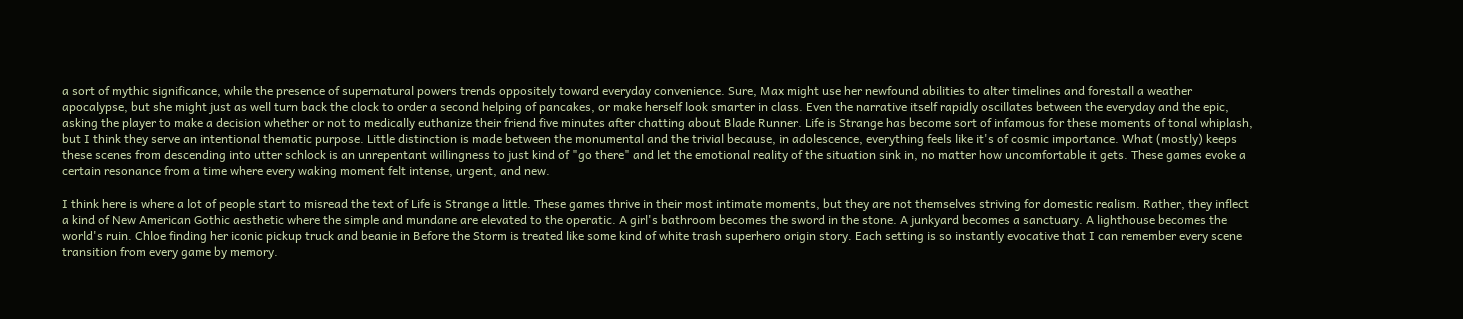a sort of mythic significance, while the presence of supernatural powers trends oppositely toward everyday convenience. Sure, Max might use her newfound abilities to alter timelines and forestall a weather apocalypse, but she might just as well turn back the clock to order a second helping of pancakes, or make herself look smarter in class. Even the narrative itself rapidly oscillates between the everyday and the epic, asking the player to make a decision whether or not to medically euthanize their friend five minutes after chatting about Blade Runner. Life is Strange has become sort of infamous for these moments of tonal whiplash, but I think they serve an intentional thematic purpose. Little distinction is made between the monumental and the trivial because, in adolescence, everything feels like it's of cosmic importance. What (mostly) keeps these scenes from descending into utter schlock is an unrepentant willingness to just kind of "go there" and let the emotional reality of the situation sink in, no matter how uncomfortable it gets. These games evoke a certain resonance from a time where every waking moment felt intense, urgent, and new.

I think here is where a lot of people start to misread the text of Life is Strange a little. These games thrive in their most intimate moments, but they are not themselves striving for domestic realism. Rather, they inflect a kind of New American Gothic aesthetic where the simple and mundane are elevated to the operatic. A girl's bathroom becomes the sword in the stone. A junkyard becomes a sanctuary. A lighthouse becomes the world's ruin. Chloe finding her iconic pickup truck and beanie in Before the Storm is treated like some kind of white trash superhero origin story. Each setting is so instantly evocative that I can remember every scene transition from every game by memory.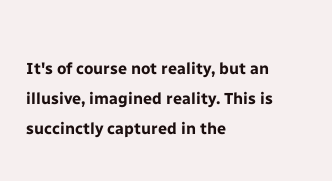It's of course not reality, but an illusive, imagined reality. This is succinctly captured in the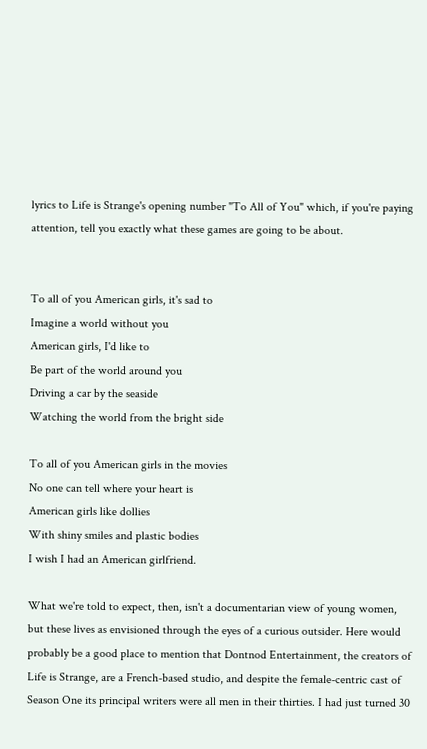lyrics to Life is Strange's opening number "To All of You" which, if you're paying attention, tell you exactly what these games are going to be about.


To all of you American girls, it's sad to
Imagine a world without you
American girls, I'd like to
Be part of the world around you
Driving a car by the seaside
Watching the world from the bright side

To all of you American girls in the movies
No one can tell where your heart is
American girls like dollies
With shiny smiles and plastic bodies
I wish I had an American girlfriend.

What we're told to expect, then, isn't a documentarian view of young women, but these lives as envisioned through the eyes of a curious outsider. Here would probably be a good place to mention that Dontnod Entertainment, the creators of Life is Strange, are a French-based studio, and despite the female-centric cast of Season One its principal writers were all men in their thirties. I had just turned 30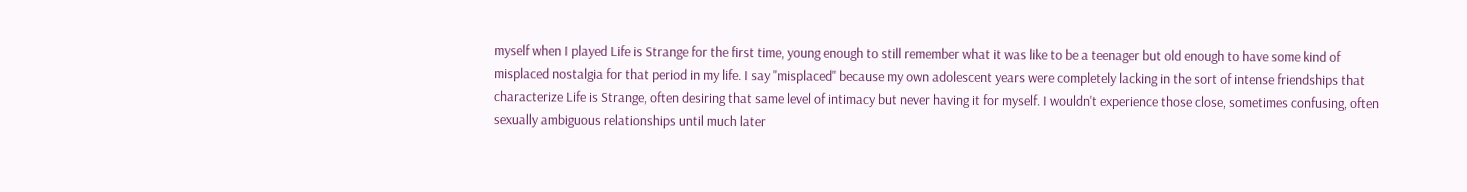myself when I played Life is Strange for the first time, young enough to still remember what it was like to be a teenager but old enough to have some kind of misplaced nostalgia for that period in my life. I say "misplaced" because my own adolescent years were completely lacking in the sort of intense friendships that characterize Life is Strange, often desiring that same level of intimacy but never having it for myself. I wouldn't experience those close, sometimes confusing, often sexually ambiguous relationships until much later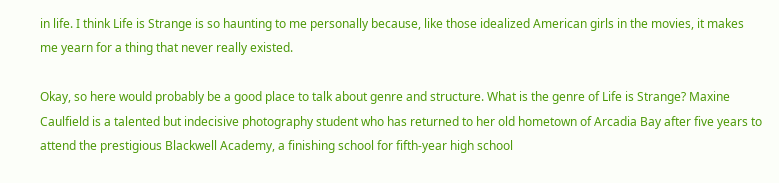in life. I think Life is Strange is so haunting to me personally because, like those idealized American girls in the movies, it makes me yearn for a thing that never really existed.

Okay, so here would probably be a good place to talk about genre and structure. What is the genre of Life is Strange? Maxine Caulfield is a talented but indecisive photography student who has returned to her old hometown of Arcadia Bay after five years to attend the prestigious Blackwell Academy, a finishing school for fifth-year high school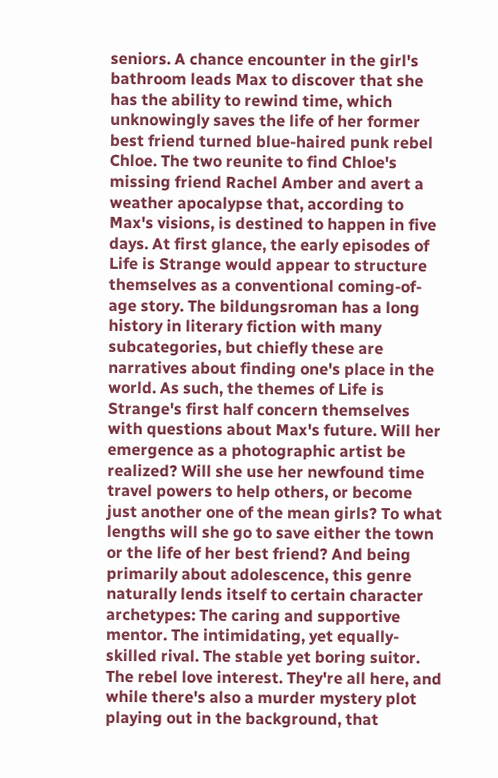seniors. A chance encounter in the girl's bathroom leads Max to discover that she has the ability to rewind time, which unknowingly saves the life of her former best friend turned blue-haired punk rebel Chloe. The two reunite to find Chloe's missing friend Rachel Amber and avert a weather apocalypse that, according to Max's visions, is destined to happen in five days. At first glance, the early episodes of Life is Strange would appear to structure themselves as a conventional coming-of-age story. The bildungsroman has a long history in literary fiction with many subcategories, but chiefly these are narratives about finding one's place in the world. As such, the themes of Life is Strange's first half concern themselves with questions about Max's future. Will her emergence as a photographic artist be realized? Will she use her newfound time travel powers to help others, or become just another one of the mean girls? To what lengths will she go to save either the town or the life of her best friend? And being primarily about adolescence, this genre naturally lends itself to certain character archetypes: The caring and supportive mentor. The intimidating, yet equally-skilled rival. The stable yet boring suitor. The rebel love interest. They're all here, and while there's also a murder mystery plot playing out in the background, that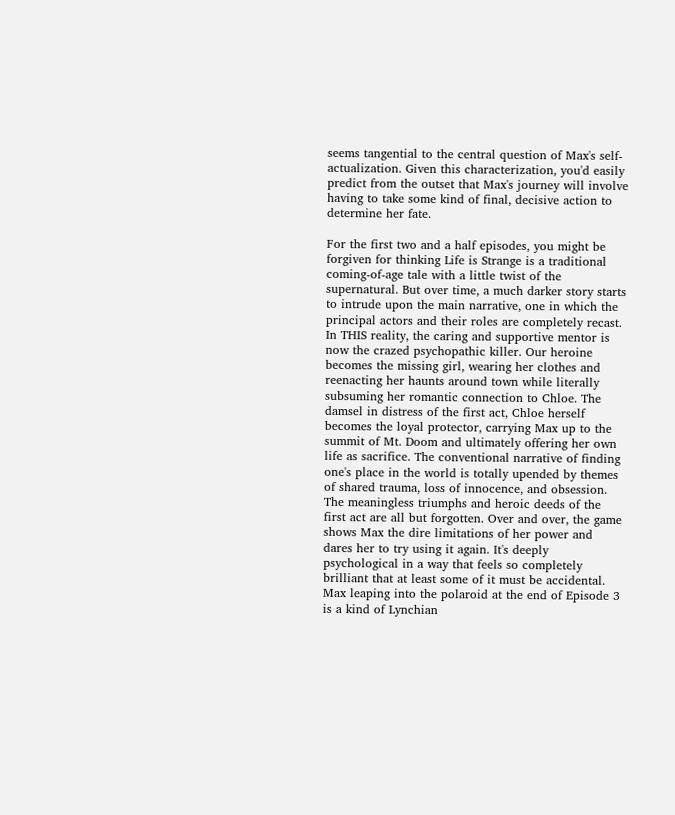seems tangential to the central question of Max's self-actualization. Given this characterization, you'd easily predict from the outset that Max's journey will involve having to take some kind of final, decisive action to determine her fate.

For the first two and a half episodes, you might be forgiven for thinking Life is Strange is a traditional coming-of-age tale with a little twist of the supernatural. But over time, a much darker story starts to intrude upon the main narrative, one in which the principal actors and their roles are completely recast. In THIS reality, the caring and supportive mentor is now the crazed psychopathic killer. Our heroine becomes the missing girl, wearing her clothes and reenacting her haunts around town while literally subsuming her romantic connection to Chloe. The damsel in distress of the first act, Chloe herself becomes the loyal protector, carrying Max up to the summit of Mt. Doom and ultimately offering her own life as sacrifice. The conventional narrative of finding one's place in the world is totally upended by themes of shared trauma, loss of innocence, and obsession. The meaningless triumphs and heroic deeds of the first act are all but forgotten. Over and over, the game shows Max the dire limitations of her power and dares her to try using it again. It's deeply psychological in a way that feels so completely brilliant that at least some of it must be accidental. Max leaping into the polaroid at the end of Episode 3 is a kind of Lynchian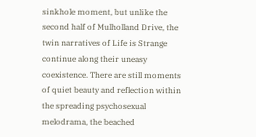sinkhole moment, but unlike the second half of Mulholland Drive, the twin narratives of Life is Strange continue along their uneasy coexistence. There are still moments of quiet beauty and reflection within the spreading psychosexual melodrama, the beached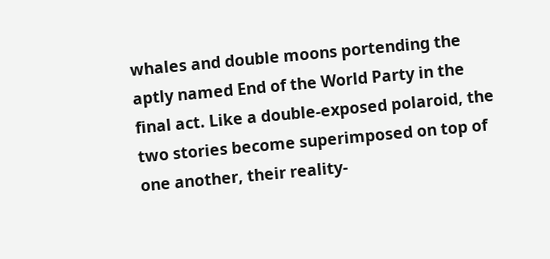whales and double moons portending the aptly named End of the World Party in the final act. Like a double-exposed polaroid, the two stories become superimposed on top of one another, their reality-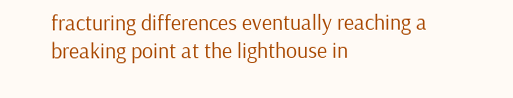fracturing differences eventually reaching a breaking point at the lighthouse in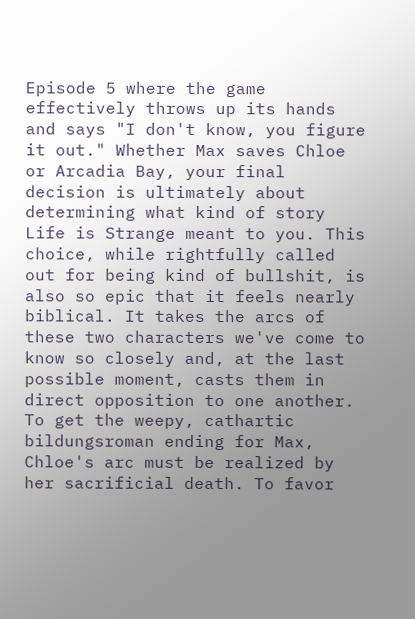Episode 5 where the game effectively throws up its hands and says "I don't know, you figure it out." Whether Max saves Chloe or Arcadia Bay, your final decision is ultimately about determining what kind of story Life is Strange meant to you. This choice, while rightfully called out for being kind of bullshit, is also so epic that it feels nearly biblical. It takes the arcs of these two characters we've come to know so closely and, at the last possible moment, casts them in direct opposition to one another. To get the weepy, cathartic bildungsroman ending for Max, Chloe's arc must be realized by her sacrificial death. To favor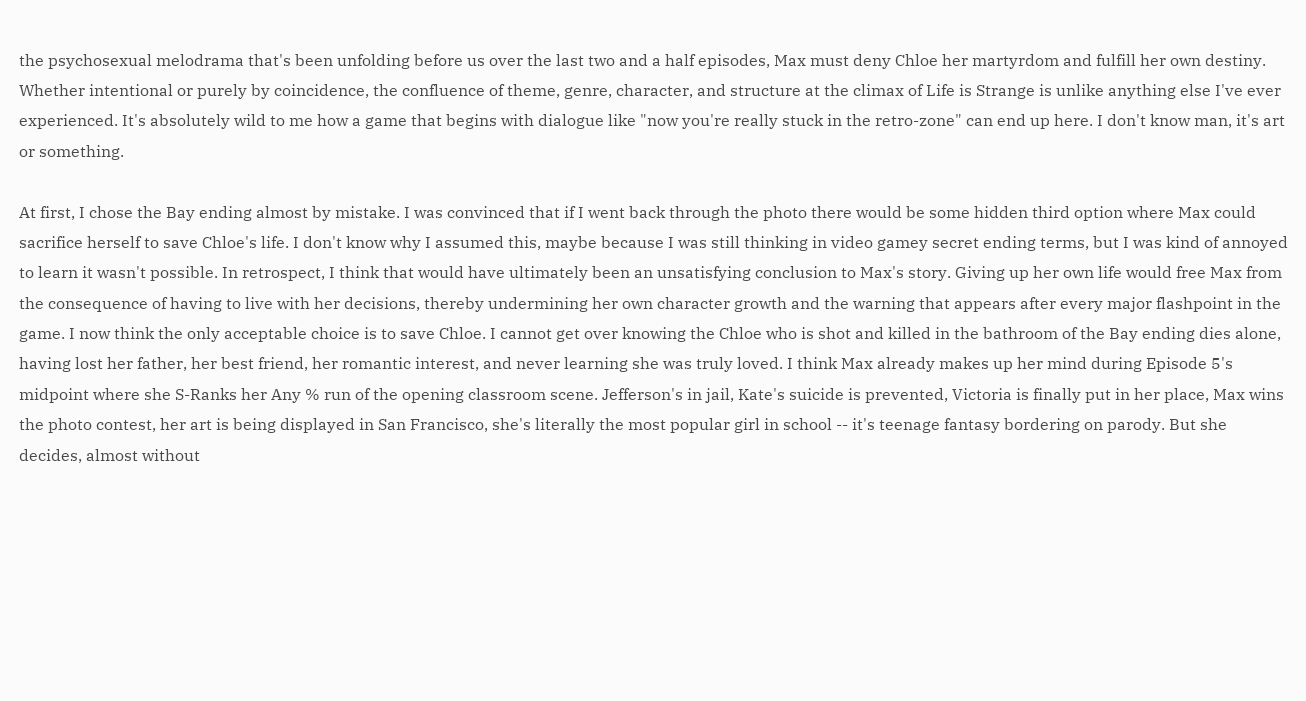the psychosexual melodrama that's been unfolding before us over the last two and a half episodes, Max must deny Chloe her martyrdom and fulfill her own destiny. Whether intentional or purely by coincidence, the confluence of theme, genre, character, and structure at the climax of Life is Strange is unlike anything else I've ever experienced. It's absolutely wild to me how a game that begins with dialogue like "now you're really stuck in the retro-zone" can end up here. I don't know man, it's art or something.

At first, I chose the Bay ending almost by mistake. I was convinced that if I went back through the photo there would be some hidden third option where Max could sacrifice herself to save Chloe's life. I don't know why I assumed this, maybe because I was still thinking in video gamey secret ending terms, but I was kind of annoyed to learn it wasn't possible. In retrospect, I think that would have ultimately been an unsatisfying conclusion to Max's story. Giving up her own life would free Max from the consequence of having to live with her decisions, thereby undermining her own character growth and the warning that appears after every major flashpoint in the game. I now think the only acceptable choice is to save Chloe. I cannot get over knowing the Chloe who is shot and killed in the bathroom of the Bay ending dies alone, having lost her father, her best friend, her romantic interest, and never learning she was truly loved. I think Max already makes up her mind during Episode 5's midpoint where she S-Ranks her Any % run of the opening classroom scene. Jefferson's in jail, Kate's suicide is prevented, Victoria is finally put in her place, Max wins the photo contest, her art is being displayed in San Francisco, she's literally the most popular girl in school -- it's teenage fantasy bordering on parody. But she decides, almost without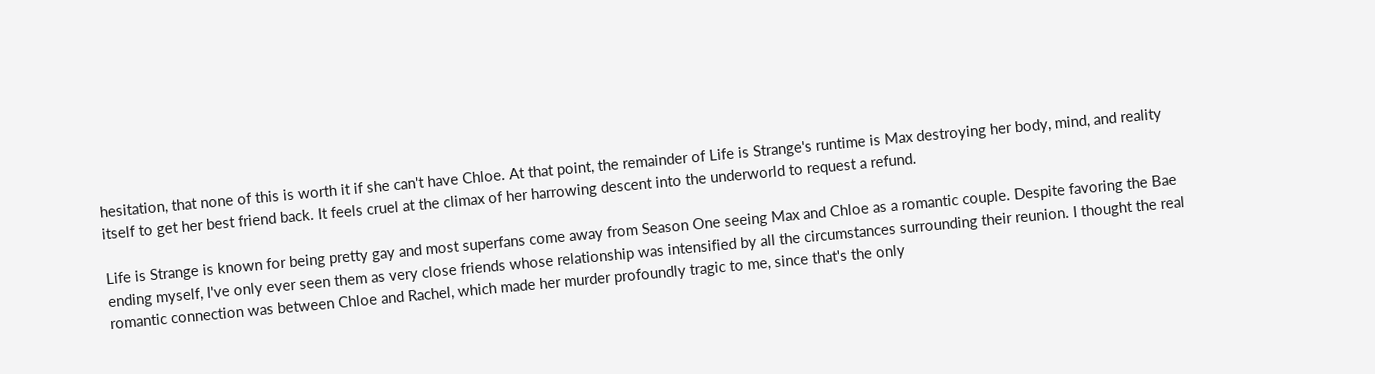hesitation, that none of this is worth it if she can't have Chloe. At that point, the remainder of Life is Strange's runtime is Max destroying her body, mind, and reality itself to get her best friend back. It feels cruel at the climax of her harrowing descent into the underworld to request a refund.

Life is Strange is known for being pretty gay and most superfans come away from Season One seeing Max and Chloe as a romantic couple. Despite favoring the Bae ending myself, I've only ever seen them as very close friends whose relationship was intensified by all the circumstances surrounding their reunion. I thought the real romantic connection was between Chloe and Rachel, which made her murder profoundly tragic to me, since that's the only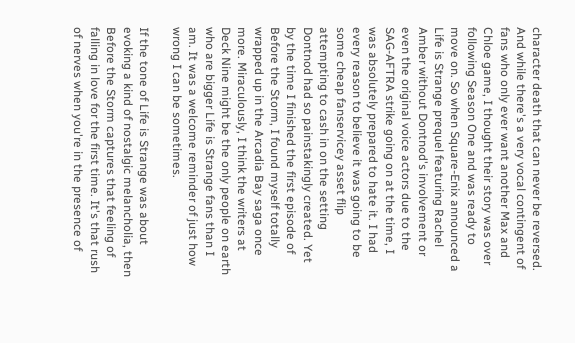character death that can never be reversed. And while there's a very vocal contingent of fans who only ever want another Max and Chloe game, I thought their story was over following Season One and was ready to move on. So when Square-Enix announced a Life is Strange prequel featuring Rachel Amber without Dontnod's involvement or even the original voice actors due to the SAG-AFTRA strike going on at the time, I was absolutely prepared to hate it. I had every reason to believe it was going to be some cheap fanservicey asset flip attempting to cash in on the setting Dontnod had so painstakingly created. Yet by the time I finished the first episode of Before the Storm, I found myself totally wrapped up in the Arcadia Bay saga once more. Miraculously, I think the writers at Deck Nine might be the only people on earth who are bigger Life is Strange fans than I am. It was a welcome reminder of just how wrong I can be sometimes.

If the tone of Life is Strange was about evoking a kind of nostalgic melancholia, then Before the Storm captures that feeling of falling in love for the first time. It's that rush of nerves when you're in the presence of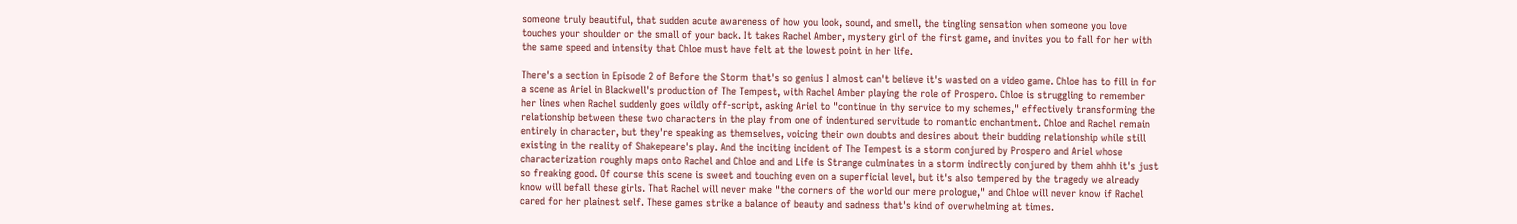someone truly beautiful, that sudden acute awareness of how you look, sound, and smell, the tingling sensation when someone you love touches your shoulder or the small of your back. It takes Rachel Amber, mystery girl of the first game, and invites you to fall for her with the same speed and intensity that Chloe must have felt at the lowest point in her life.

There's a section in Episode 2 of Before the Storm that's so genius I almost can't believe it's wasted on a video game. Chloe has to fill in for a scene as Ariel in Blackwell's production of The Tempest, with Rachel Amber playing the role of Prospero. Chloe is struggling to remember her lines when Rachel suddenly goes wildly off-script, asking Ariel to "continue in thy service to my schemes," effectively transforming the relationship between these two characters in the play from one of indentured servitude to romantic enchantment. Chloe and Rachel remain entirely in character, but they're speaking as themselves, voicing their own doubts and desires about their budding relationship while still existing in the reality of Shakepeare's play. And the inciting incident of The Tempest is a storm conjured by Prospero and Ariel whose characterization roughly maps onto Rachel and Chloe and and Life is Strange culminates in a storm indirectly conjured by them ahhh it's just so freaking good. Of course this scene is sweet and touching even on a superficial level, but it's also tempered by the tragedy we already know will befall these girls. That Rachel will never make "the corners of the world our mere prologue," and Chloe will never know if Rachel cared for her plainest self. These games strike a balance of beauty and sadness that's kind of overwhelming at times.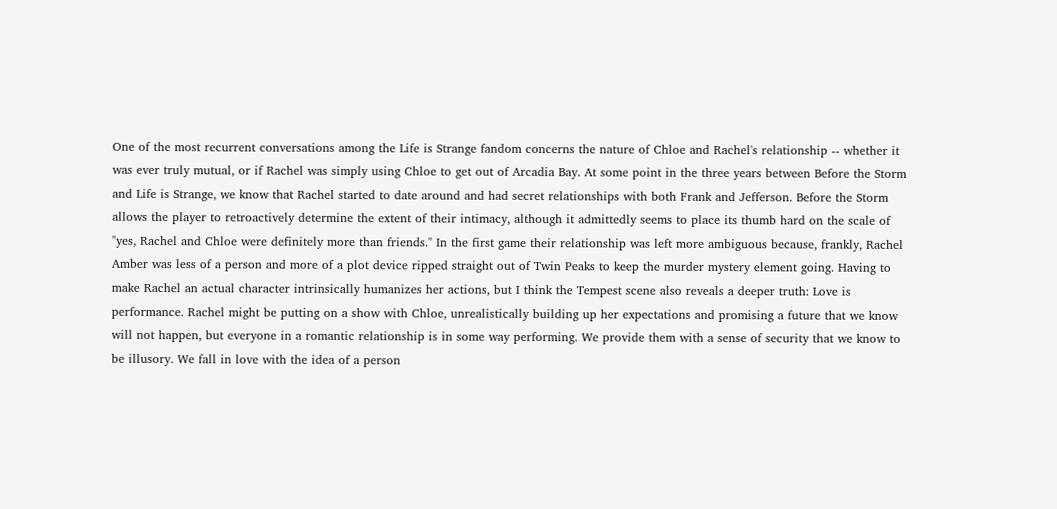One of the most recurrent conversations among the Life is Strange fandom concerns the nature of Chloe and Rachel's relationship -- whether it was ever truly mutual, or if Rachel was simply using Chloe to get out of Arcadia Bay. At some point in the three years between Before the Storm and Life is Strange, we know that Rachel started to date around and had secret relationships with both Frank and Jefferson. Before the Storm allows the player to retroactively determine the extent of their intimacy, although it admittedly seems to place its thumb hard on the scale of "yes, Rachel and Chloe were definitely more than friends." In the first game their relationship was left more ambiguous because, frankly, Rachel Amber was less of a person and more of a plot device ripped straight out of Twin Peaks to keep the murder mystery element going. Having to make Rachel an actual character intrinsically humanizes her actions, but I think the Tempest scene also reveals a deeper truth: Love is performance. Rachel might be putting on a show with Chloe, unrealistically building up her expectations and promising a future that we know will not happen, but everyone in a romantic relationship is in some way performing. We provide them with a sense of security that we know to be illusory. We fall in love with the idea of a person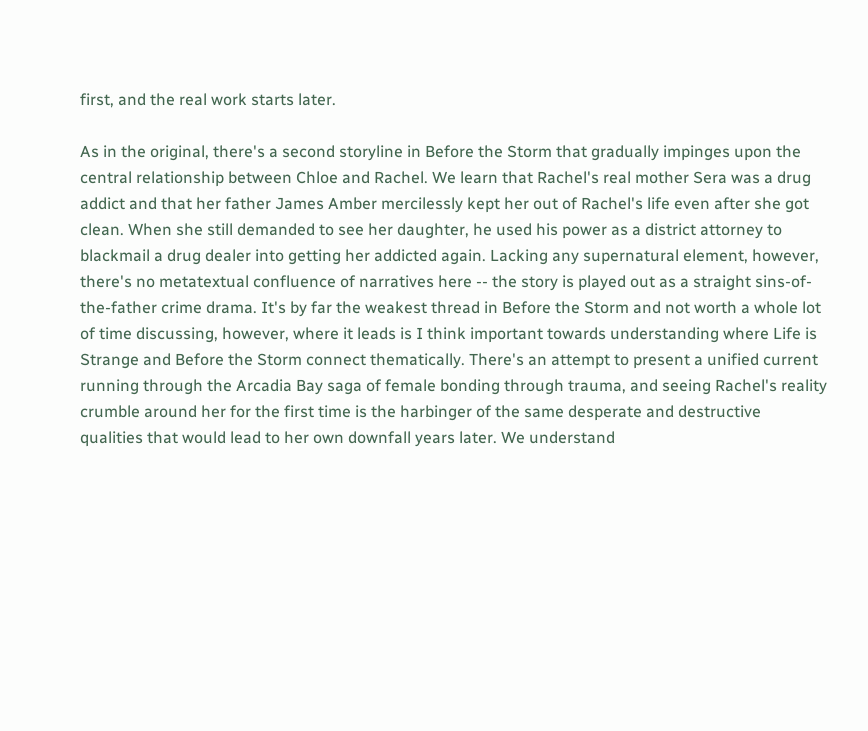first, and the real work starts later.

As in the original, there's a second storyline in Before the Storm that gradually impinges upon the central relationship between Chloe and Rachel. We learn that Rachel's real mother Sera was a drug addict and that her father James Amber mercilessly kept her out of Rachel's life even after she got clean. When she still demanded to see her daughter, he used his power as a district attorney to blackmail a drug dealer into getting her addicted again. Lacking any supernatural element, however, there's no metatextual confluence of narratives here -- the story is played out as a straight sins-of-the-father crime drama. It's by far the weakest thread in Before the Storm and not worth a whole lot of time discussing, however, where it leads is I think important towards understanding where Life is Strange and Before the Storm connect thematically. There's an attempt to present a unified current running through the Arcadia Bay saga of female bonding through trauma, and seeing Rachel's reality crumble around her for the first time is the harbinger of the same desperate and destructive qualities that would lead to her own downfall years later. We understand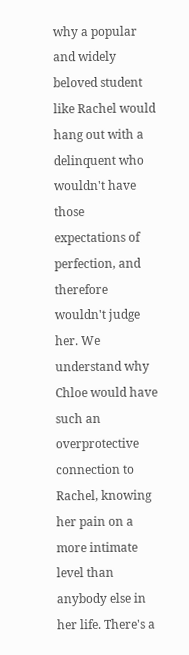why a popular and widely beloved student like Rachel would hang out with a delinquent who wouldn't have those expectations of perfection, and therefore wouldn't judge her. We understand why Chloe would have such an overprotective connection to Rachel, knowing her pain on a more intimate level than anybody else in her life. There's a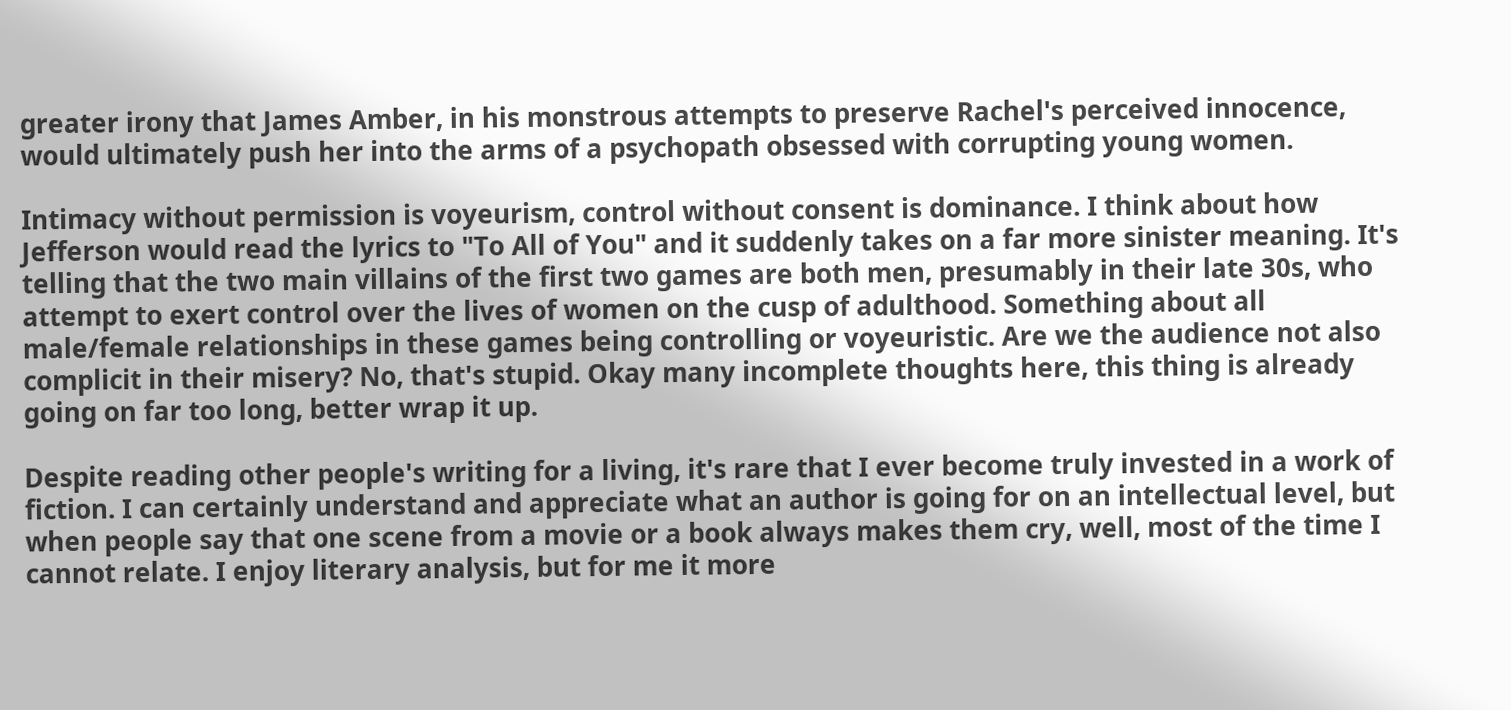greater irony that James Amber, in his monstrous attempts to preserve Rachel's perceived innocence, would ultimately push her into the arms of a psychopath obsessed with corrupting young women.

Intimacy without permission is voyeurism, control without consent is dominance. I think about how Jefferson would read the lyrics to "To All of You" and it suddenly takes on a far more sinister meaning. It's telling that the two main villains of the first two games are both men, presumably in their late 30s, who attempt to exert control over the lives of women on the cusp of adulthood. Something about all male/female relationships in these games being controlling or voyeuristic. Are we the audience not also complicit in their misery? No, that's stupid. Okay many incomplete thoughts here, this thing is already going on far too long, better wrap it up.

Despite reading other people's writing for a living, it's rare that I ever become truly invested in a work of fiction. I can certainly understand and appreciate what an author is going for on an intellectual level, but when people say that one scene from a movie or a book always makes them cry, well, most of the time I cannot relate. I enjoy literary analysis, but for me it more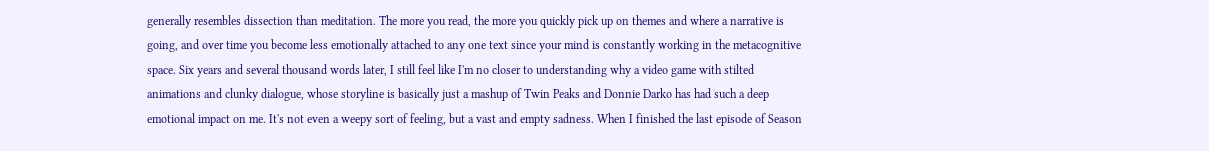generally resembles dissection than meditation. The more you read, the more you quickly pick up on themes and where a narrative is going, and over time you become less emotionally attached to any one text since your mind is constantly working in the metacognitive space. Six years and several thousand words later, I still feel like I'm no closer to understanding why a video game with stilted animations and clunky dialogue, whose storyline is basically just a mashup of Twin Peaks and Donnie Darko has had such a deep emotional impact on me. It's not even a weepy sort of feeling, but a vast and empty sadness. When I finished the last episode of Season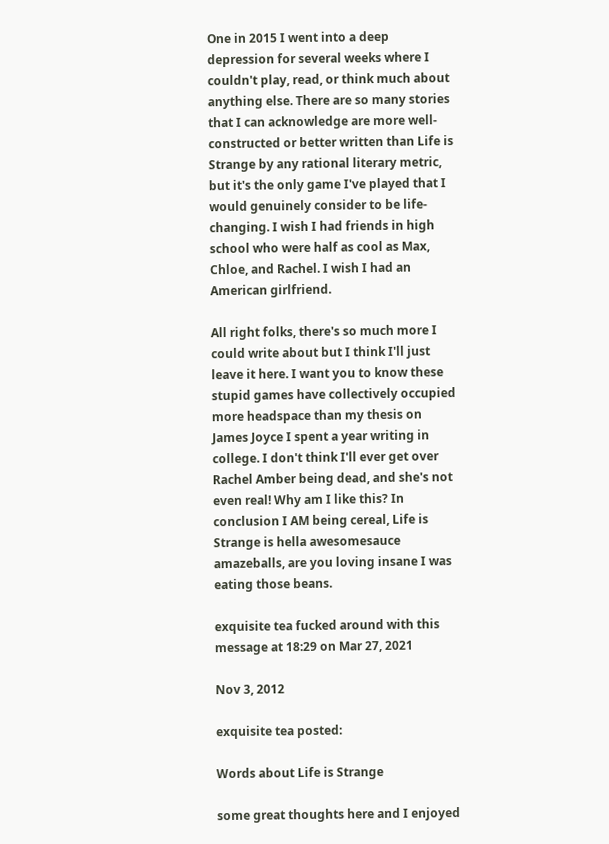One in 2015 I went into a deep depression for several weeks where I couldn't play, read, or think much about anything else. There are so many stories that I can acknowledge are more well-constructed or better written than Life is Strange by any rational literary metric, but it's the only game I've played that I would genuinely consider to be life-changing. I wish I had friends in high school who were half as cool as Max, Chloe, and Rachel. I wish I had an American girlfriend.

All right folks, there's so much more I could write about but I think I'll just leave it here. I want you to know these stupid games have collectively occupied more headspace than my thesis on James Joyce I spent a year writing in college. I don't think I'll ever get over Rachel Amber being dead, and she's not even real! Why am I like this? In conclusion I AM being cereal, Life is Strange is hella awesomesauce amazeballs, are you loving insane I was eating those beans.

exquisite tea fucked around with this message at 18:29 on Mar 27, 2021

Nov 3, 2012

exquisite tea posted:

Words about Life is Strange

some great thoughts here and I enjoyed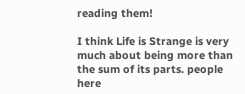reading them!

I think Life is Strange is very much about being more than the sum of its parts. people here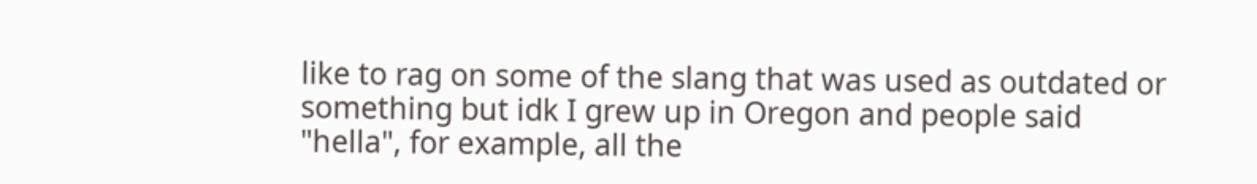like to rag on some of the slang that was used as outdated or something but idk I grew up in Oregon and people said "hella", for example, all the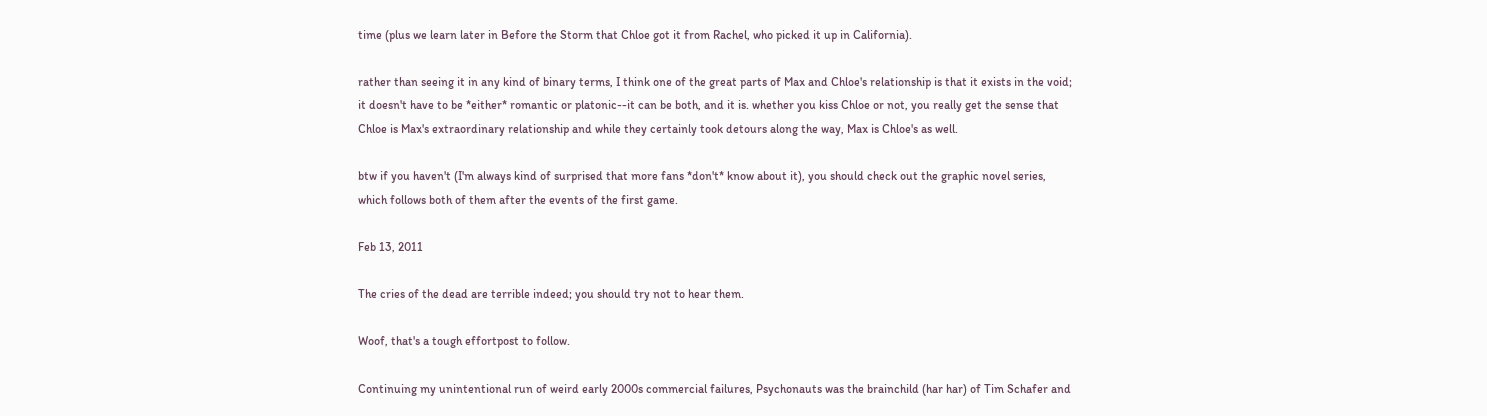time (plus we learn later in Before the Storm that Chloe got it from Rachel, who picked it up in California).

rather than seeing it in any kind of binary terms, I think one of the great parts of Max and Chloe's relationship is that it exists in the void; it doesn't have to be *either* romantic or platonic--it can be both, and it is. whether you kiss Chloe or not, you really get the sense that Chloe is Max's extraordinary relationship and while they certainly took detours along the way, Max is Chloe's as well.

btw if you haven't (I'm always kind of surprised that more fans *don't* know about it), you should check out the graphic novel series, which follows both of them after the events of the first game.

Feb 13, 2011

The cries of the dead are terrible indeed; you should try not to hear them.

Woof, that's a tough effortpost to follow.

Continuing my unintentional run of weird early 2000s commercial failures, Psychonauts was the brainchild (har har) of Tim Schafer and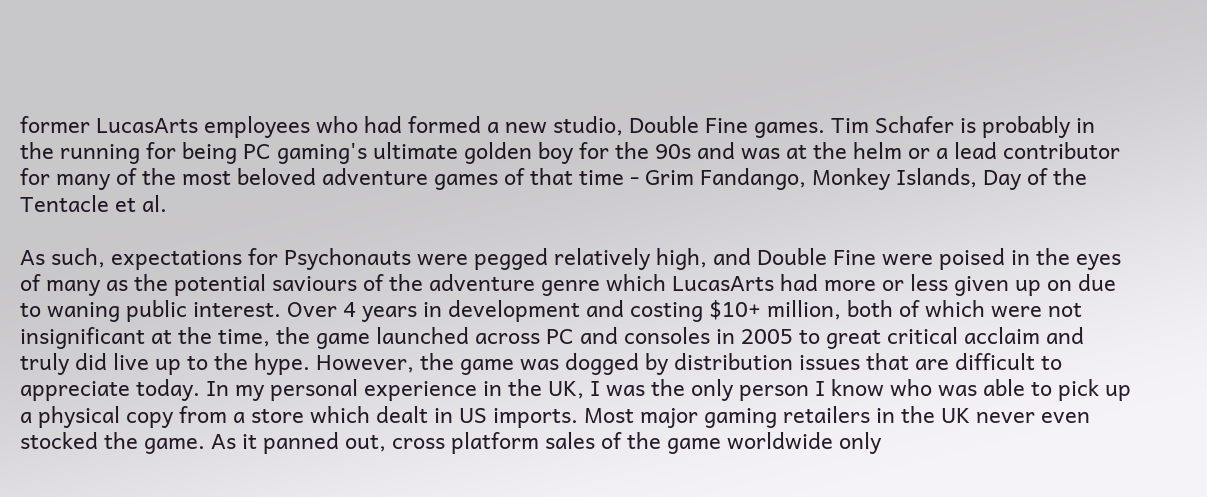former LucasArts employees who had formed a new studio, Double Fine games. Tim Schafer is probably in the running for being PC gaming's ultimate golden boy for the 90s and was at the helm or a lead contributor for many of the most beloved adventure games of that time - Grim Fandango, Monkey Islands, Day of the Tentacle et al.

As such, expectations for Psychonauts were pegged relatively high, and Double Fine were poised in the eyes of many as the potential saviours of the adventure genre which LucasArts had more or less given up on due to waning public interest. Over 4 years in development and costing $10+ million, both of which were not insignificant at the time, the game launched across PC and consoles in 2005 to great critical acclaim and truly did live up to the hype. However, the game was dogged by distribution issues that are difficult to appreciate today. In my personal experience in the UK, I was the only person I know who was able to pick up a physical copy from a store which dealt in US imports. Most major gaming retailers in the UK never even stocked the game. As it panned out, cross platform sales of the game worldwide only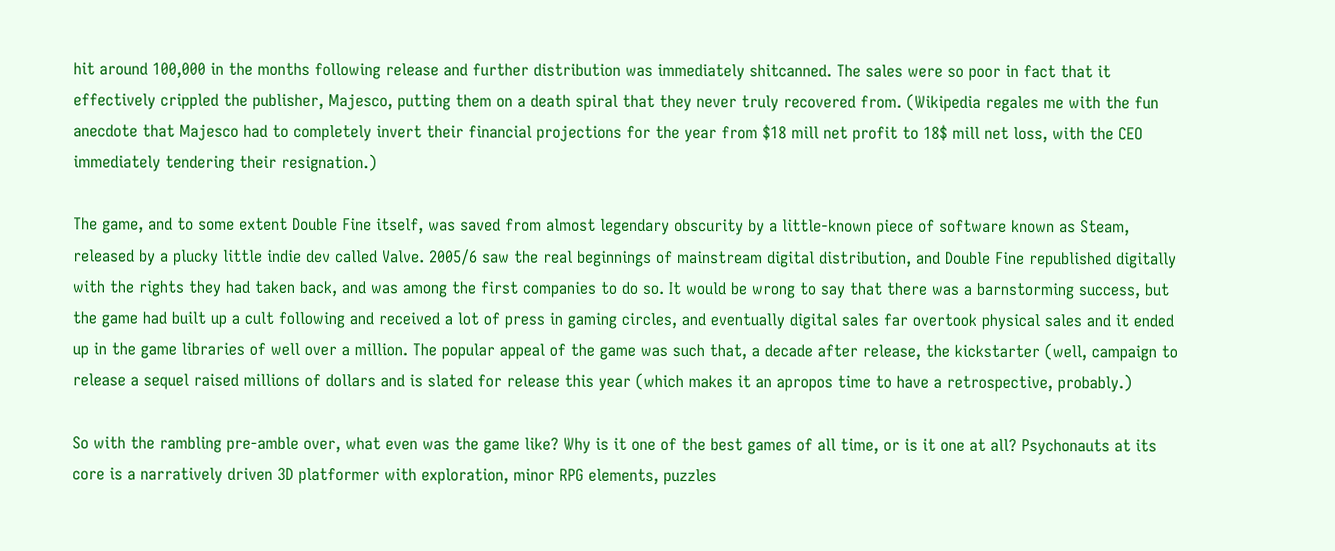hit around 100,000 in the months following release and further distribution was immediately shitcanned. The sales were so poor in fact that it effectively crippled the publisher, Majesco, putting them on a death spiral that they never truly recovered from. (Wikipedia regales me with the fun anecdote that Majesco had to completely invert their financial projections for the year from $18 mill net profit to 18$ mill net loss, with the CEO immediately tendering their resignation.)

The game, and to some extent Double Fine itself, was saved from almost legendary obscurity by a little-known piece of software known as Steam, released by a plucky little indie dev called Valve. 2005/6 saw the real beginnings of mainstream digital distribution, and Double Fine republished digitally with the rights they had taken back, and was among the first companies to do so. It would be wrong to say that there was a barnstorming success, but the game had built up a cult following and received a lot of press in gaming circles, and eventually digital sales far overtook physical sales and it ended up in the game libraries of well over a million. The popular appeal of the game was such that, a decade after release, the kickstarter (well, campaign to release a sequel raised millions of dollars and is slated for release this year (which makes it an apropos time to have a retrospective, probably.)

So with the rambling pre-amble over, what even was the game like? Why is it one of the best games of all time, or is it one at all? Psychonauts at its core is a narratively driven 3D platformer with exploration, minor RPG elements, puzzles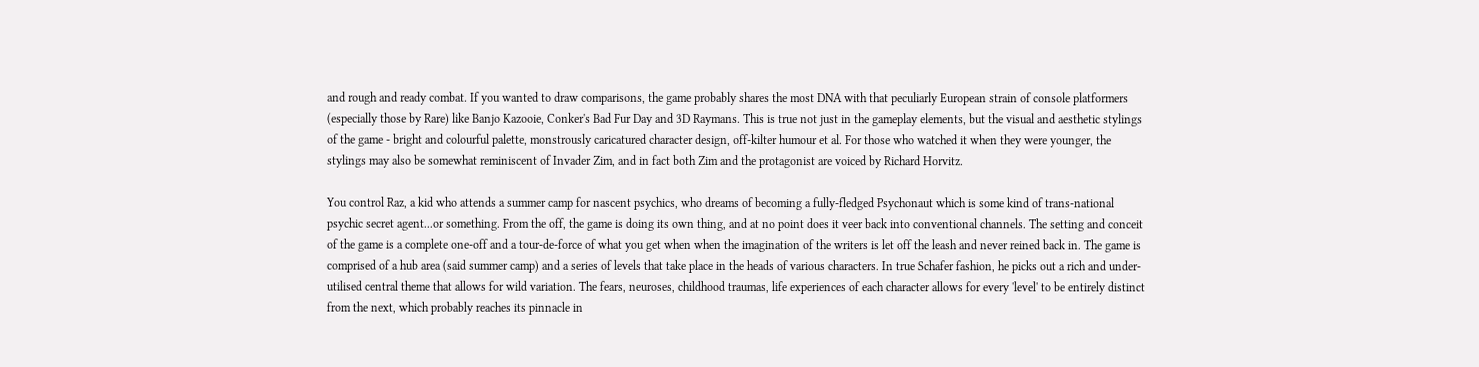and rough and ready combat. If you wanted to draw comparisons, the game probably shares the most DNA with that peculiarly European strain of console platformers (especially those by Rare) like Banjo Kazooie, Conker's Bad Fur Day and 3D Raymans. This is true not just in the gameplay elements, but the visual and aesthetic stylings of the game - bright and colourful palette, monstrously caricatured character design, off-kilter humour et al. For those who watched it when they were younger, the stylings may also be somewhat reminiscent of Invader Zim, and in fact both Zim and the protagonist are voiced by Richard Horvitz.

You control Raz, a kid who attends a summer camp for nascent psychics, who dreams of becoming a fully-fledged Psychonaut which is some kind of trans-national psychic secret agent...or something. From the off, the game is doing its own thing, and at no point does it veer back into conventional channels. The setting and conceit of the game is a complete one-off and a tour-de-force of what you get when when the imagination of the writers is let off the leash and never reined back in. The game is comprised of a hub area (said summer camp) and a series of levels that take place in the heads of various characters. In true Schafer fashion, he picks out a rich and under-utilised central theme that allows for wild variation. The fears, neuroses, childhood traumas, life experiences of each character allows for every 'level' to be entirely distinct from the next, which probably reaches its pinnacle in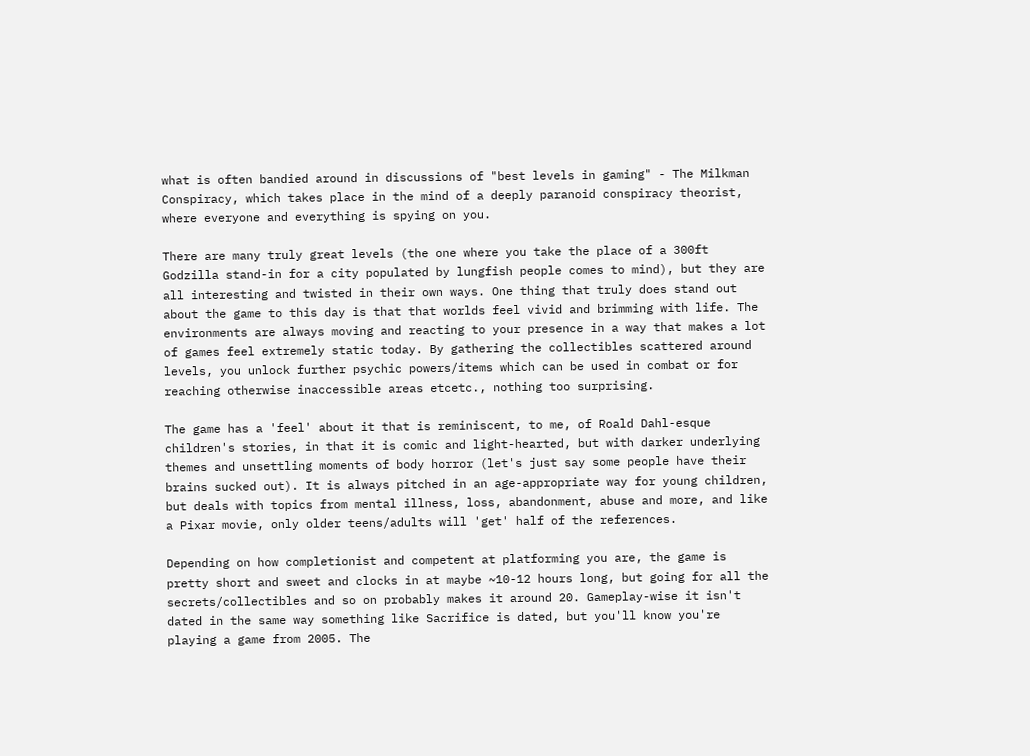what is often bandied around in discussions of "best levels in gaming" - The Milkman Conspiracy, which takes place in the mind of a deeply paranoid conspiracy theorist, where everyone and everything is spying on you.

There are many truly great levels (the one where you take the place of a 300ft Godzilla stand-in for a city populated by lungfish people comes to mind), but they are all interesting and twisted in their own ways. One thing that truly does stand out about the game to this day is that that worlds feel vivid and brimming with life. The environments are always moving and reacting to your presence in a way that makes a lot of games feel extremely static today. By gathering the collectibles scattered around levels, you unlock further psychic powers/items which can be used in combat or for reaching otherwise inaccessible areas etcetc., nothing too surprising.

The game has a 'feel' about it that is reminiscent, to me, of Roald Dahl-esque children's stories, in that it is comic and light-hearted, but with darker underlying themes and unsettling moments of body horror (let's just say some people have their brains sucked out). It is always pitched in an age-appropriate way for young children, but deals with topics from mental illness, loss, abandonment, abuse and more, and like a Pixar movie, only older teens/adults will 'get' half of the references.

Depending on how completionist and competent at platforming you are, the game is pretty short and sweet and clocks in at maybe ~10-12 hours long, but going for all the secrets/collectibles and so on probably makes it around 20. Gameplay-wise it isn't dated in the same way something like Sacrifice is dated, but you'll know you're playing a game from 2005. The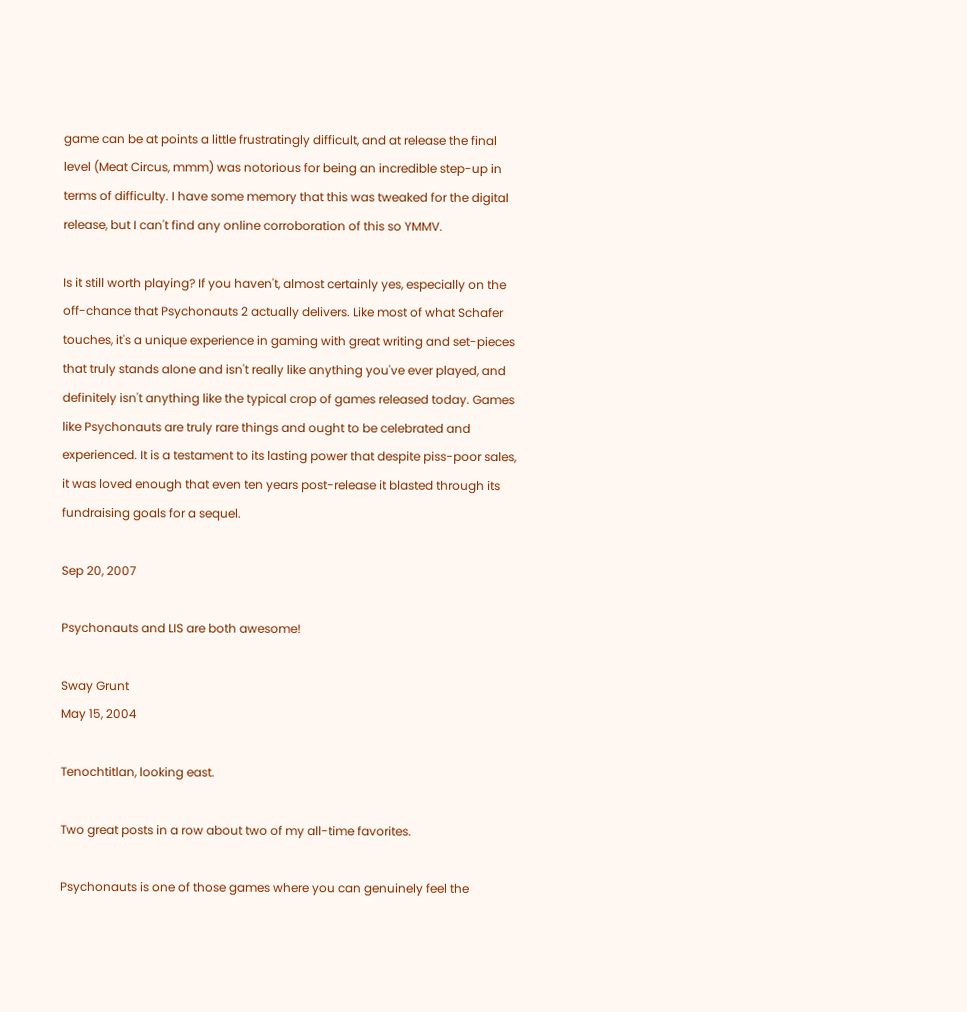game can be at points a little frustratingly difficult, and at release the final level (Meat Circus, mmm) was notorious for being an incredible step-up in terms of difficulty. I have some memory that this was tweaked for the digital release, but I can't find any online corroboration of this so YMMV.

Is it still worth playing? If you haven't, almost certainly yes, especially on the off-chance that Psychonauts 2 actually delivers. Like most of what Schafer touches, it's a unique experience in gaming with great writing and set-pieces that truly stands alone and isn't really like anything you've ever played, and definitely isn't anything like the typical crop of games released today. Games like Psychonauts are truly rare things and ought to be celebrated and experienced. It is a testament to its lasting power that despite piss-poor sales, it was loved enough that even ten years post-release it blasted through its fundraising goals for a sequel.

Sep 20, 2007

Psychonauts and LIS are both awesome!

Sway Grunt
May 15, 2004

Tenochtitlan, looking east.

Two great posts in a row about two of my all-time favorites.

Psychonauts is one of those games where you can genuinely feel the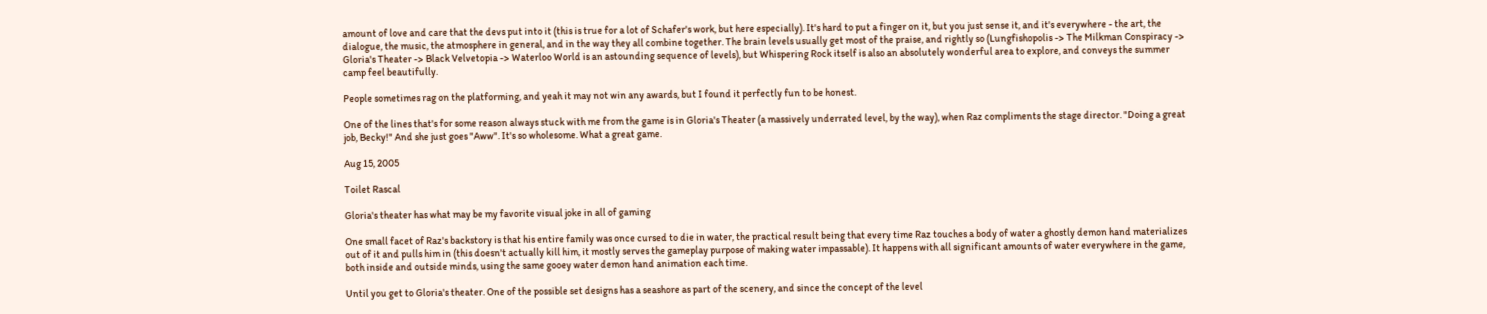amount of love and care that the devs put into it (this is true for a lot of Schafer's work, but here especially). It's hard to put a finger on it, but you just sense it, and it's everywhere - the art, the dialogue, the music, the atmosphere in general, and in the way they all combine together. The brain levels usually get most of the praise, and rightly so (Lungfishopolis -> The Milkman Conspiracy -> Gloria's Theater -> Black Velvetopia -> Waterloo World is an astounding sequence of levels), but Whispering Rock itself is also an absolutely wonderful area to explore, and conveys the summer camp feel beautifully.

People sometimes rag on the platforming, and yeah it may not win any awards, but I found it perfectly fun to be honest.

One of the lines that's for some reason always stuck with me from the game is in Gloria's Theater (a massively underrated level, by the way), when Raz compliments the stage director. "Doing a great job, Becky!" And she just goes "Aww". It's so wholesome. What a great game.

Aug 15, 2005

Toilet Rascal

Gloria's theater has what may be my favorite visual joke in all of gaming

One small facet of Raz's backstory is that his entire family was once cursed to die in water, the practical result being that every time Raz touches a body of water a ghostly demon hand materializes out of it and pulls him in (this doesn't actually kill him, it mostly serves the gameplay purpose of making water impassable). It happens with all significant amounts of water everywhere in the game, both inside and outside minds, using the same gooey water demon hand animation each time.

Until you get to Gloria's theater. One of the possible set designs has a seashore as part of the scenery, and since the concept of the level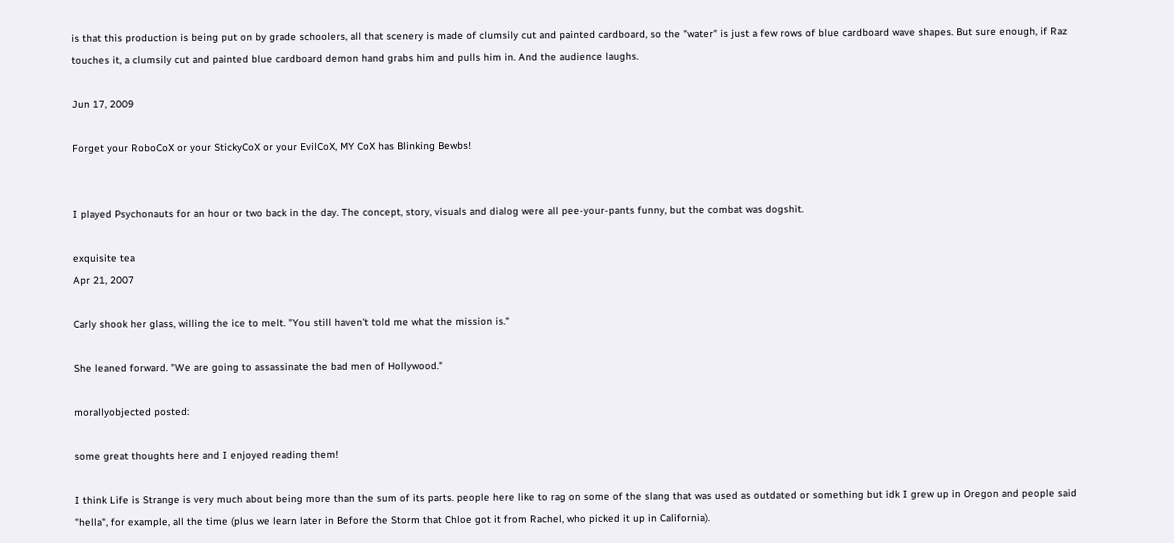is that this production is being put on by grade schoolers, all that scenery is made of clumsily cut and painted cardboard, so the "water" is just a few rows of blue cardboard wave shapes. But sure enough, if Raz touches it, a clumsily cut and painted blue cardboard demon hand grabs him and pulls him in. And the audience laughs.

Jun 17, 2009

Forget your RoboCoX or your StickyCoX or your EvilCoX, MY CoX has Blinking Bewbs!


I played Psychonauts for an hour or two back in the day. The concept, story, visuals and dialog were all pee-your-pants funny, but the combat was dogshit.

exquisite tea
Apr 21, 2007

Carly shook her glass, willing the ice to melt. "You still haven't told me what the mission is."

She leaned forward. "We are going to assassinate the bad men of Hollywood."

morallyobjected posted:

some great thoughts here and I enjoyed reading them!

I think Life is Strange is very much about being more than the sum of its parts. people here like to rag on some of the slang that was used as outdated or something but idk I grew up in Oregon and people said "hella", for example, all the time (plus we learn later in Before the Storm that Chloe got it from Rachel, who picked it up in California).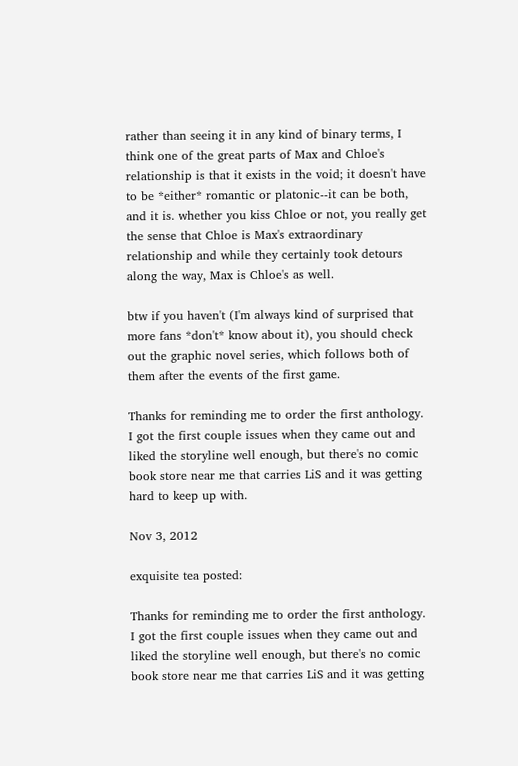rather than seeing it in any kind of binary terms, I think one of the great parts of Max and Chloe's relationship is that it exists in the void; it doesn't have to be *either* romantic or platonic--it can be both, and it is. whether you kiss Chloe or not, you really get the sense that Chloe is Max's extraordinary relationship and while they certainly took detours along the way, Max is Chloe's as well.

btw if you haven't (I'm always kind of surprised that more fans *don't* know about it), you should check out the graphic novel series, which follows both of them after the events of the first game.

Thanks for reminding me to order the first anthology. I got the first couple issues when they came out and liked the storyline well enough, but there's no comic book store near me that carries LiS and it was getting hard to keep up with.

Nov 3, 2012

exquisite tea posted:

Thanks for reminding me to order the first anthology. I got the first couple issues when they came out and liked the storyline well enough, but there's no comic book store near me that carries LiS and it was getting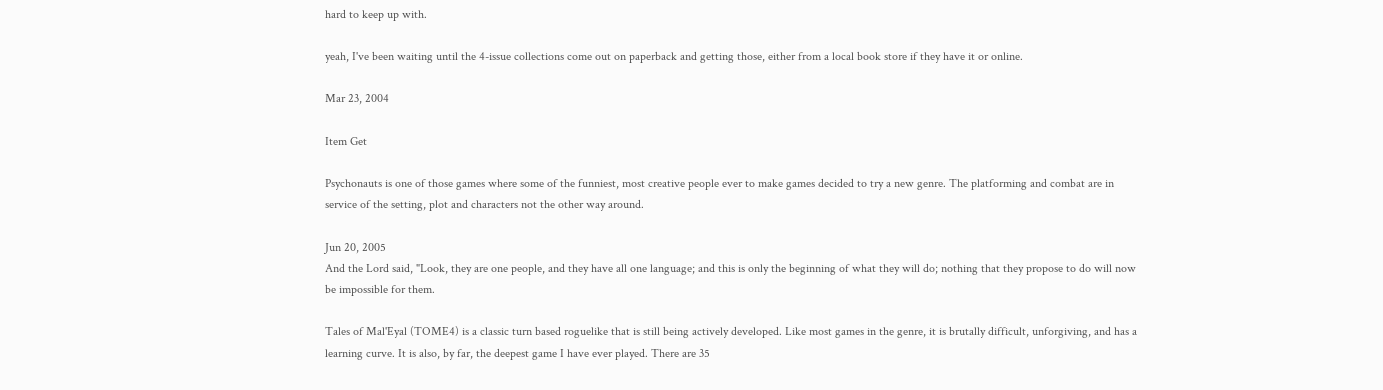hard to keep up with.

yeah, I've been waiting until the 4-issue collections come out on paperback and getting those, either from a local book store if they have it or online.

Mar 23, 2004

Item Get

Psychonauts is one of those games where some of the funniest, most creative people ever to make games decided to try a new genre. The platforming and combat are in service of the setting, plot and characters not the other way around.

Jun 20, 2005
And the Lord said, "Look, they are one people, and they have all one language; and this is only the beginning of what they will do; nothing that they propose to do will now be impossible for them.

Tales of Mal'Eyal (TOME4) is a classic turn based roguelike that is still being actively developed. Like most games in the genre, it is brutally difficult, unforgiving, and has a learning curve. It is also, by far, the deepest game I have ever played. There are 35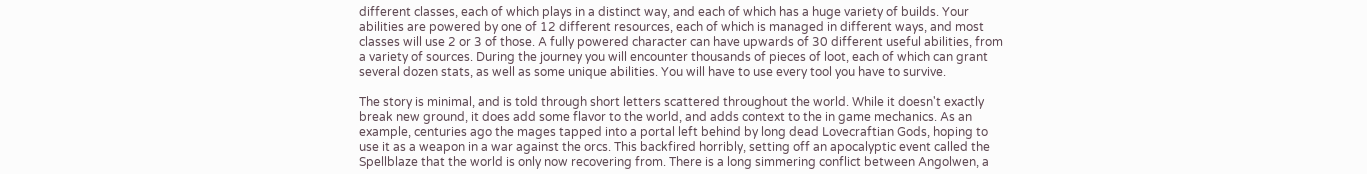different classes, each of which plays in a distinct way, and each of which has a huge variety of builds. Your abilities are powered by one of 12 different resources, each of which is managed in different ways, and most classes will use 2 or 3 of those. A fully powered character can have upwards of 30 different useful abilities, from a variety of sources. During the journey you will encounter thousands of pieces of loot, each of which can grant several dozen stats, as well as some unique abilities. You will have to use every tool you have to survive.

The story is minimal, and is told through short letters scattered throughout the world. While it doesn't exactly break new ground, it does add some flavor to the world, and adds context to the in game mechanics. As an example, centuries ago the mages tapped into a portal left behind by long dead Lovecraftian Gods, hoping to use it as a weapon in a war against the orcs. This backfired horribly, setting off an apocalyptic event called the Spellblaze that the world is only now recovering from. There is a long simmering conflict between Angolwen, a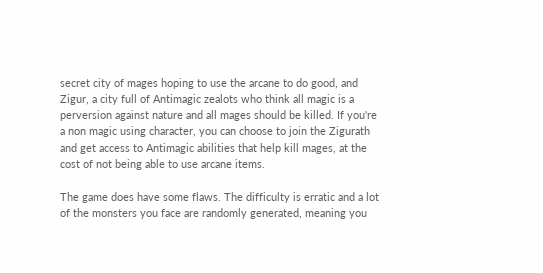secret city of mages hoping to use the arcane to do good, and Zigur, a city full of Antimagic zealots who think all magic is a perversion against nature and all mages should be killed. If you're a non magic using character, you can choose to join the Zigurath and get access to Antimagic abilities that help kill mages, at the cost of not being able to use arcane items.

The game does have some flaws. The difficulty is erratic and a lot of the monsters you face are randomly generated, meaning you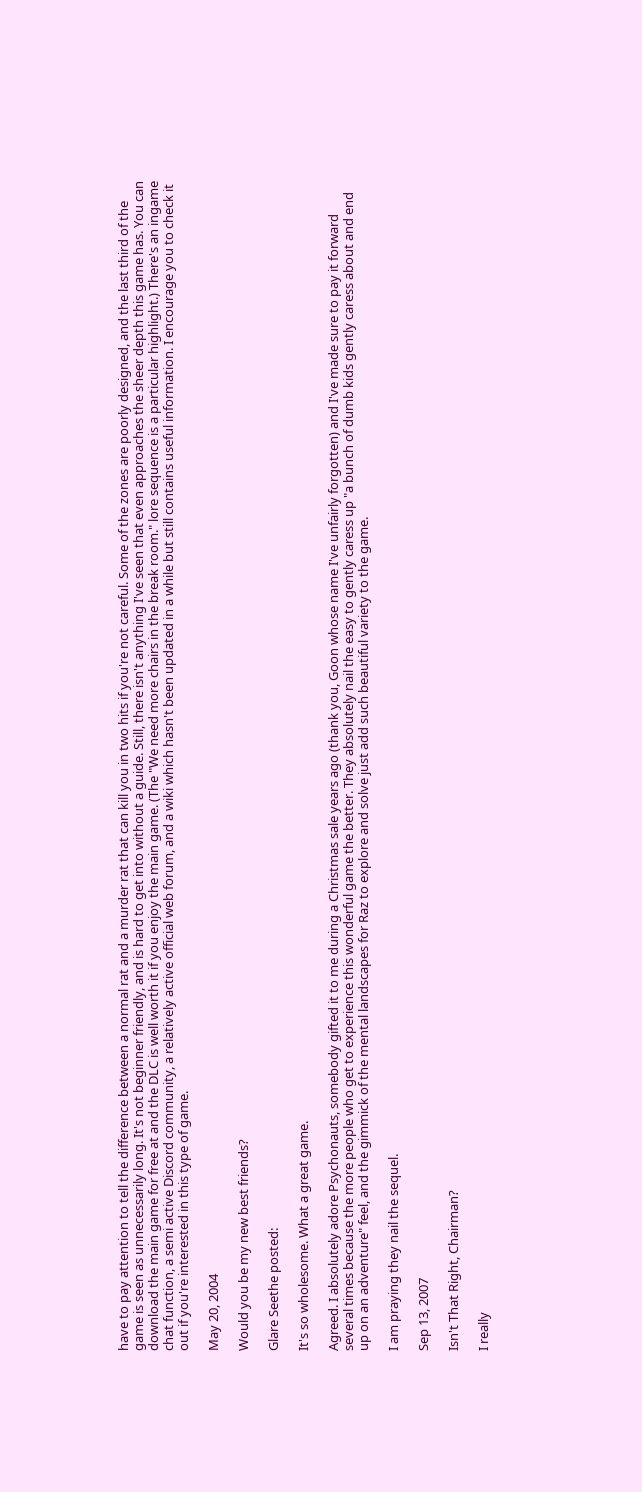have to pay attention to tell the difference between a normal rat and a murder rat that can kill you in two hits if you're not careful. Some of the zones are poorly designed, and the last third of the game is seen as unnecessarily long. It's not beginner friendly, and is hard to get into without a guide. Still, there isn't anything I've seen that even approaches the sheer depth this game has. You can download the main game for free at and the DLC is well worth it if you enjoy the main game. (The "We need more chairs in the break room." lore sequence is a particular highlight.) There's an ingame chat function, a semi active Discord community, a relatively active official web forum, and a wiki which hasn't been updated in a while but still contains useful information. I encourage you to check it out if you're interested in this type of game.

May 20, 2004

Would you be my new best friends?

Glare Seethe posted:

It's so wholesome. What a great game.

Agreed. I absolutely adore Psychonauts, somebody gifted it to me during a Christmas sale years ago (thank you, Goon whose name I've unfairly forgotten) and I've made sure to pay it forward several times because the more people who get to experience this wonderful game the better. They absolutely nail the easy to gently caress up "a bunch of dumb kids gently caress about and end up on an adventure" feel, and the gimmick of the mental landscapes for Raz to explore and solve just add such beautiful variety to the game.

I am praying they nail the sequel.

Sep 13, 2007

Isn't That Right, Chairman?

I really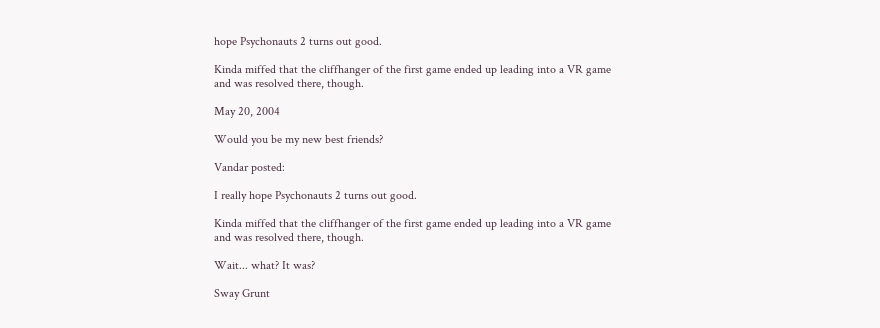hope Psychonauts 2 turns out good.

Kinda miffed that the cliffhanger of the first game ended up leading into a VR game and was resolved there, though.

May 20, 2004

Would you be my new best friends?

Vandar posted:

I really hope Psychonauts 2 turns out good.

Kinda miffed that the cliffhanger of the first game ended up leading into a VR game and was resolved there, though.

Wait... what? It was?

Sway Grunt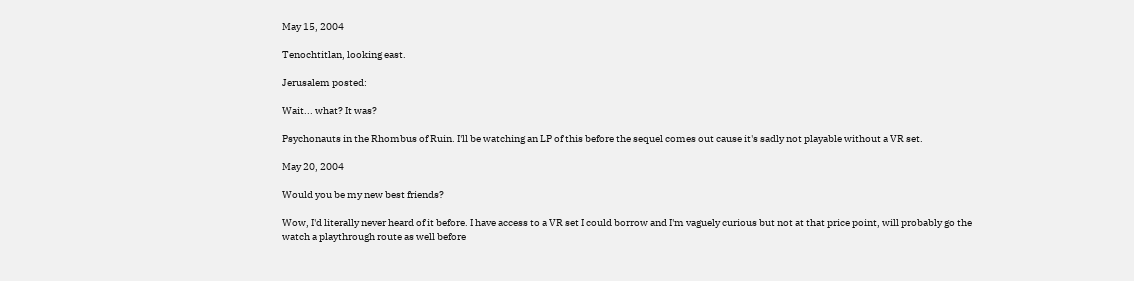May 15, 2004

Tenochtitlan, looking east.

Jerusalem posted:

Wait... what? It was?

Psychonauts in the Rhombus of Ruin. I'll be watching an LP of this before the sequel comes out cause it's sadly not playable without a VR set.

May 20, 2004

Would you be my new best friends?

Wow, I'd literally never heard of it before. I have access to a VR set I could borrow and I'm vaguely curious but not at that price point, will probably go the watch a playthrough route as well before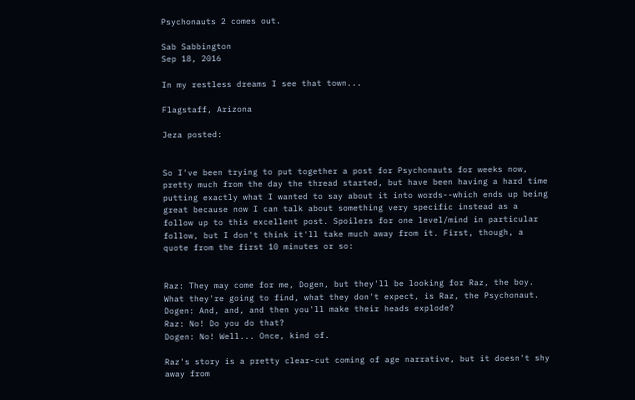Psychonauts 2 comes out.

Sab Sabbington
Sep 18, 2016

In my restless dreams I see that town...

Flagstaff, Arizona

Jeza posted:


So I've been trying to put together a post for Psychonauts for weeks now, pretty much from the day the thread started, but have been having a hard time putting exactly what I wanted to say about it into words--which ends up being great because now I can talk about something very specific instead as a follow up to this excellent post. Spoilers for one level/mind in particular follow, but I don't think it'll take much away from it. First, though, a quote from the first 10 minutes or so:


Raz: They may come for me, Dogen, but they'll be looking for Raz, the boy. What they're going to find, what they don't expect, is Raz, the Psychonaut.
Dogen: And, and, and then you'll make their heads explode?
Raz: No! Do you do that?
Dogen: No! Well... Once, kind of.

Raz's story is a pretty clear-cut coming of age narrative, but it doesn't shy away from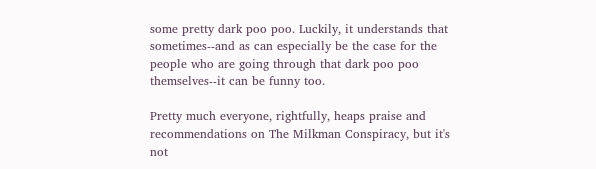some pretty dark poo poo. Luckily, it understands that sometimes--and as can especially be the case for the people who are going through that dark poo poo themselves--it can be funny too.

Pretty much everyone, rightfully, heaps praise and recommendations on The Milkman Conspiracy, but it's not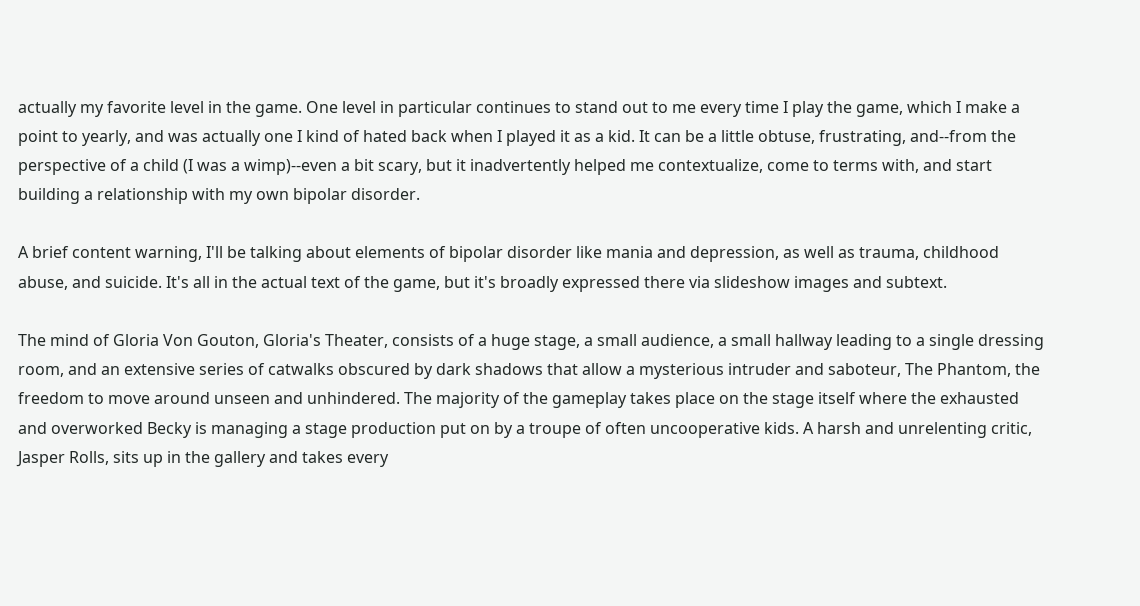actually my favorite level in the game. One level in particular continues to stand out to me every time I play the game, which I make a point to yearly, and was actually one I kind of hated back when I played it as a kid. It can be a little obtuse, frustrating, and--from the perspective of a child (I was a wimp)--even a bit scary, but it inadvertently helped me contextualize, come to terms with, and start building a relationship with my own bipolar disorder.

A brief content warning, I'll be talking about elements of bipolar disorder like mania and depression, as well as trauma, childhood abuse, and suicide. It's all in the actual text of the game, but it's broadly expressed there via slideshow images and subtext.

The mind of Gloria Von Gouton, Gloria's Theater, consists of a huge stage, a small audience, a small hallway leading to a single dressing room, and an extensive series of catwalks obscured by dark shadows that allow a mysterious intruder and saboteur, The Phantom, the freedom to move around unseen and unhindered. The majority of the gameplay takes place on the stage itself where the exhausted and overworked Becky is managing a stage production put on by a troupe of often uncooperative kids. A harsh and unrelenting critic, Jasper Rolls, sits up in the gallery and takes every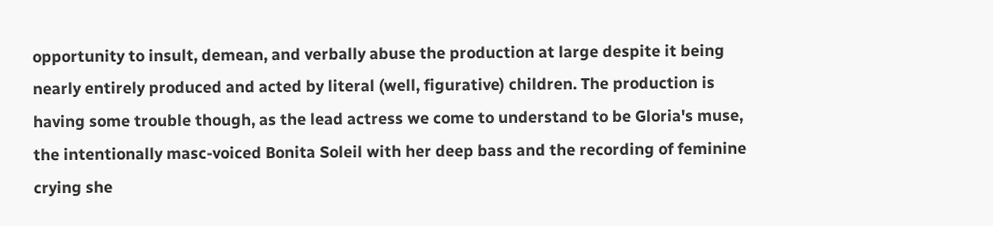opportunity to insult, demean, and verbally abuse the production at large despite it being nearly entirely produced and acted by literal (well, figurative) children. The production is having some trouble though, as the lead actress we come to understand to be Gloria's muse, the intentionally masc-voiced Bonita Soleil with her deep bass and the recording of feminine crying she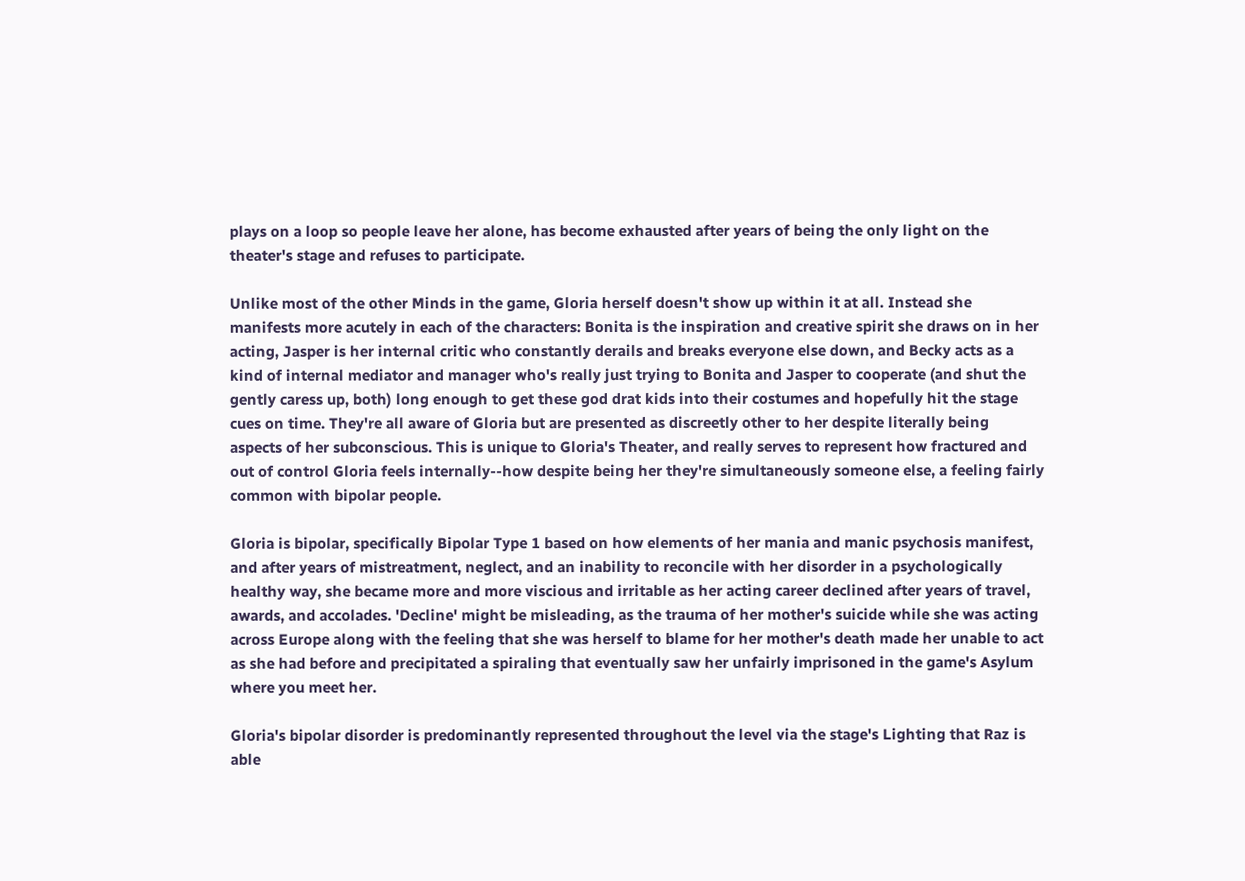plays on a loop so people leave her alone, has become exhausted after years of being the only light on the theater's stage and refuses to participate.

Unlike most of the other Minds in the game, Gloria herself doesn't show up within it at all. Instead she manifests more acutely in each of the characters: Bonita is the inspiration and creative spirit she draws on in her acting, Jasper is her internal critic who constantly derails and breaks everyone else down, and Becky acts as a kind of internal mediator and manager who's really just trying to Bonita and Jasper to cooperate (and shut the gently caress up, both) long enough to get these god drat kids into their costumes and hopefully hit the stage cues on time. They're all aware of Gloria but are presented as discreetly other to her despite literally being aspects of her subconscious. This is unique to Gloria's Theater, and really serves to represent how fractured and out of control Gloria feels internally--how despite being her they're simultaneously someone else, a feeling fairly common with bipolar people.

Gloria is bipolar, specifically Bipolar Type 1 based on how elements of her mania and manic psychosis manifest, and after years of mistreatment, neglect, and an inability to reconcile with her disorder in a psychologically healthy way, she became more and more viscious and irritable as her acting career declined after years of travel, awards, and accolades. 'Decline' might be misleading, as the trauma of her mother's suicide while she was acting across Europe along with the feeling that she was herself to blame for her mother's death made her unable to act as she had before and precipitated a spiraling that eventually saw her unfairly imprisoned in the game's Asylum where you meet her.

Gloria's bipolar disorder is predominantly represented throughout the level via the stage's Lighting that Raz is able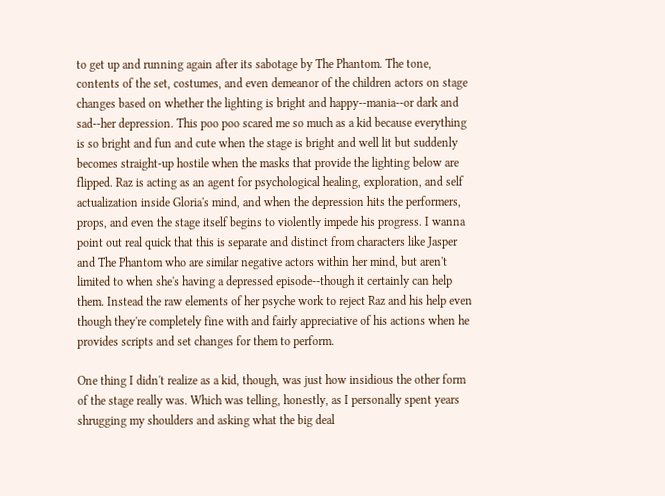to get up and running again after its sabotage by The Phantom. The tone, contents of the set, costumes, and even demeanor of the children actors on stage changes based on whether the lighting is bright and happy--mania--or dark and sad--her depression. This poo poo scared me so much as a kid because everything is so bright and fun and cute when the stage is bright and well lit but suddenly becomes straight-up hostile when the masks that provide the lighting below are flipped. Raz is acting as an agent for psychological healing, exploration, and self actualization inside Gloria's mind, and when the depression hits the performers, props, and even the stage itself begins to violently impede his progress. I wanna point out real quick that this is separate and distinct from characters like Jasper and The Phantom who are similar negative actors within her mind, but aren't limited to when she's having a depressed episode--though it certainly can help them. Instead the raw elements of her psyche work to reject Raz and his help even though they're completely fine with and fairly appreciative of his actions when he provides scripts and set changes for them to perform.

One thing I didn't realize as a kid, though, was just how insidious the other form of the stage really was. Which was telling, honestly, as I personally spent years shrugging my shoulders and asking what the big deal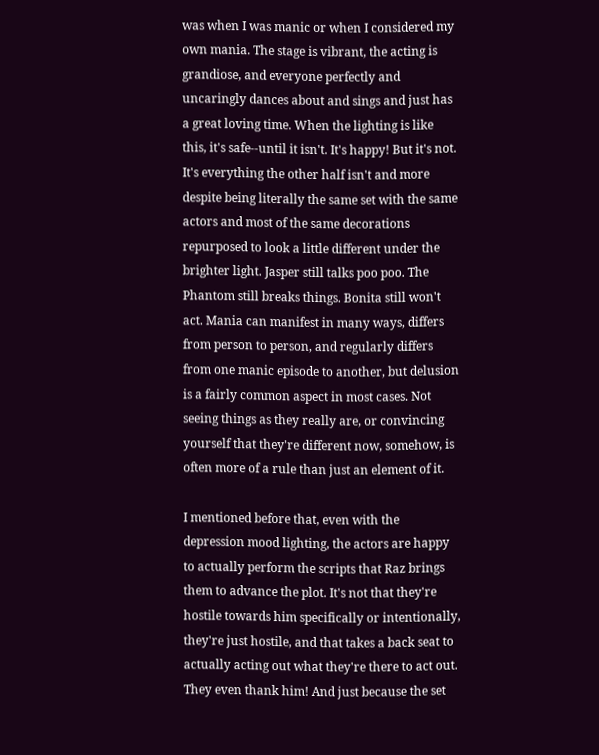was when I was manic or when I considered my own mania. The stage is vibrant, the acting is grandiose, and everyone perfectly and uncaringly dances about and sings and just has a great loving time. When the lighting is like this, it's safe--until it isn't. It's happy! But it's not. It's everything the other half isn't and more despite being literally the same set with the same actors and most of the same decorations repurposed to look a little different under the brighter light. Jasper still talks poo poo. The Phantom still breaks things. Bonita still won't act. Mania can manifest in many ways, differs from person to person, and regularly differs from one manic episode to another, but delusion is a fairly common aspect in most cases. Not seeing things as they really are, or convincing yourself that they're different now, somehow, is often more of a rule than just an element of it.

I mentioned before that, even with the depression mood lighting, the actors are happy to actually perform the scripts that Raz brings them to advance the plot. It's not that they're hostile towards him specifically or intentionally, they're just hostile, and that takes a back seat to actually acting out what they're there to act out. They even thank him! And just because the set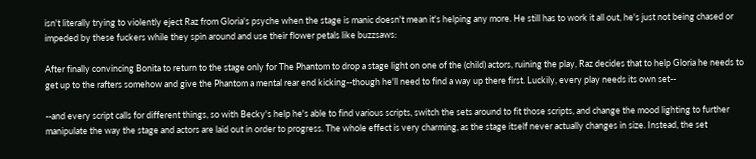isn't literally trying to violently eject Raz from Gloria's psyche when the stage is manic doesn't mean it's helping any more. He still has to work it all out, he's just not being chased or impeded by these fuckers while they spin around and use their flower petals like buzzsaws:

After finally convincing Bonita to return to the stage only for The Phantom to drop a stage light on one of the (child) actors, ruining the play, Raz decides that to help Gloria he needs to get up to the rafters somehow and give the Phantom a mental rear end kicking--though he'll need to find a way up there first. Luckily, every play needs its own set--

--and every script calls for different things, so with Becky's help he's able to find various scripts, switch the sets around to fit those scripts, and change the mood lighting to further manipulate the way the stage and actors are laid out in order to progress. The whole effect is very charming, as the stage itself never actually changes in size. Instead, the set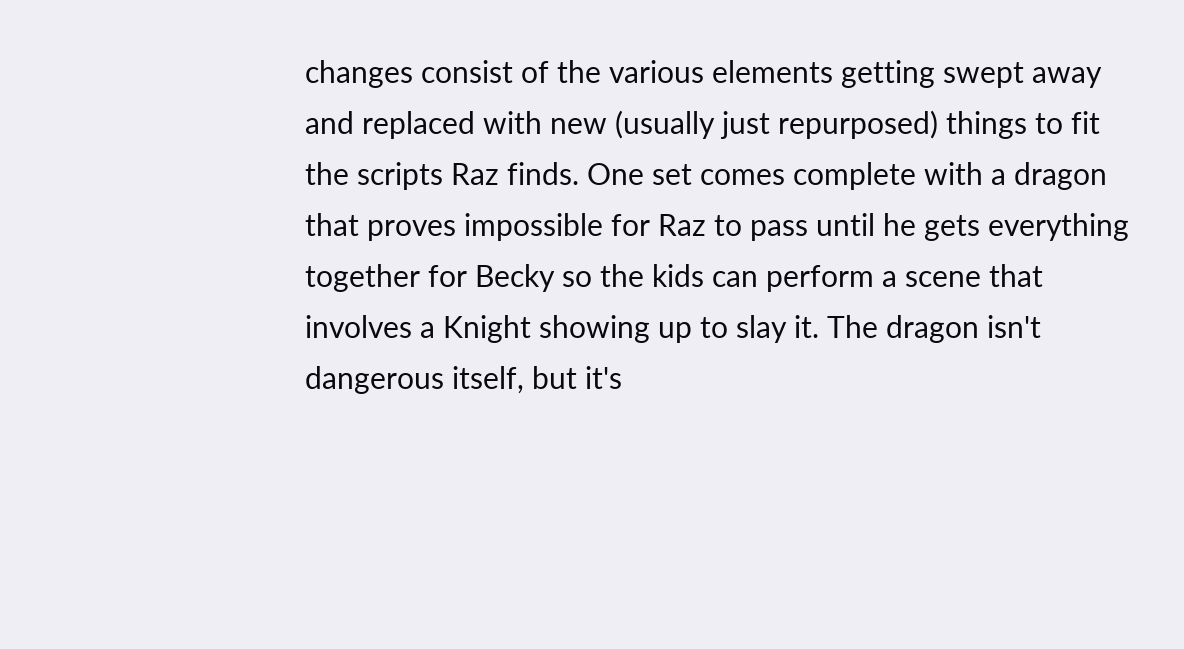changes consist of the various elements getting swept away and replaced with new (usually just repurposed) things to fit the scripts Raz finds. One set comes complete with a dragon that proves impossible for Raz to pass until he gets everything together for Becky so the kids can perform a scene that involves a Knight showing up to slay it. The dragon isn't dangerous itself, but it's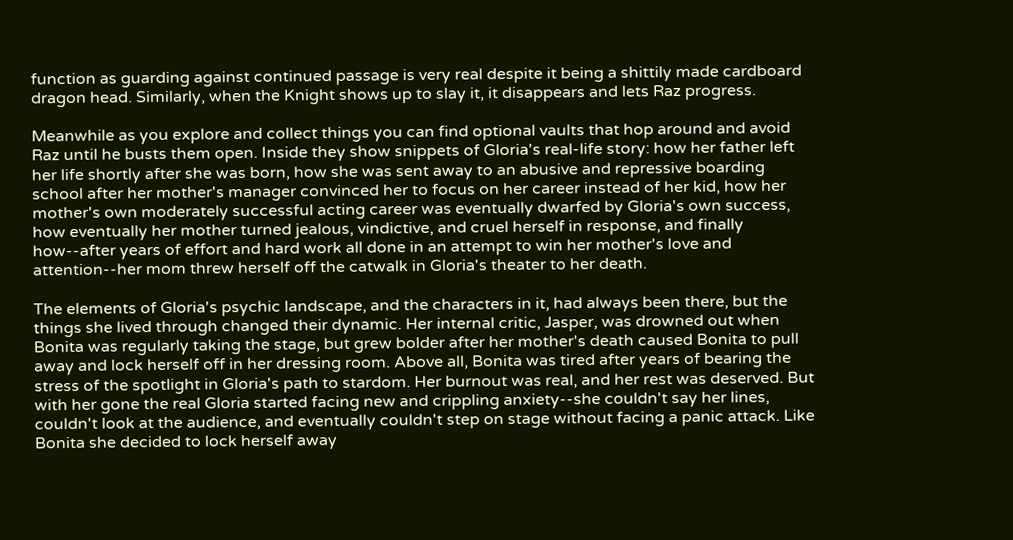function as guarding against continued passage is very real despite it being a shittily made cardboard dragon head. Similarly, when the Knight shows up to slay it, it disappears and lets Raz progress.

Meanwhile as you explore and collect things you can find optional vaults that hop around and avoid Raz until he busts them open. Inside they show snippets of Gloria's real-life story: how her father left her life shortly after she was born, how she was sent away to an abusive and repressive boarding school after her mother's manager convinced her to focus on her career instead of her kid, how her mother's own moderately successful acting career was eventually dwarfed by Gloria's own success, how eventually her mother turned jealous, vindictive, and cruel herself in response, and finally how--after years of effort and hard work all done in an attempt to win her mother's love and attention--her mom threw herself off the catwalk in Gloria's theater to her death.

The elements of Gloria's psychic landscape, and the characters in it, had always been there, but the things she lived through changed their dynamic. Her internal critic, Jasper, was drowned out when Bonita was regularly taking the stage, but grew bolder after her mother's death caused Bonita to pull away and lock herself off in her dressing room. Above all, Bonita was tired after years of bearing the stress of the spotlight in Gloria's path to stardom. Her burnout was real, and her rest was deserved. But with her gone the real Gloria started facing new and crippling anxiety--she couldn't say her lines, couldn't look at the audience, and eventually couldn't step on stage without facing a panic attack. Like Bonita she decided to lock herself away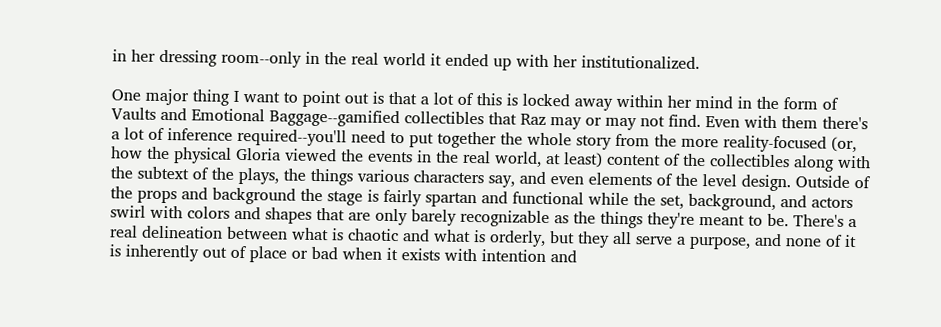in her dressing room--only in the real world it ended up with her institutionalized.

One major thing I want to point out is that a lot of this is locked away within her mind in the form of Vaults and Emotional Baggage--gamified collectibles that Raz may or may not find. Even with them there's a lot of inference required--you'll need to put together the whole story from the more reality-focused (or, how the physical Gloria viewed the events in the real world, at least) content of the collectibles along with the subtext of the plays, the things various characters say, and even elements of the level design. Outside of the props and background the stage is fairly spartan and functional while the set, background, and actors swirl with colors and shapes that are only barely recognizable as the things they're meant to be. There's a real delineation between what is chaotic and what is orderly, but they all serve a purpose, and none of it is inherently out of place or bad when it exists with intention and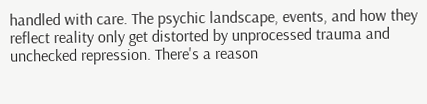handled with care. The psychic landscape, events, and how they reflect reality only get distorted by unprocessed trauma and unchecked repression. There's a reason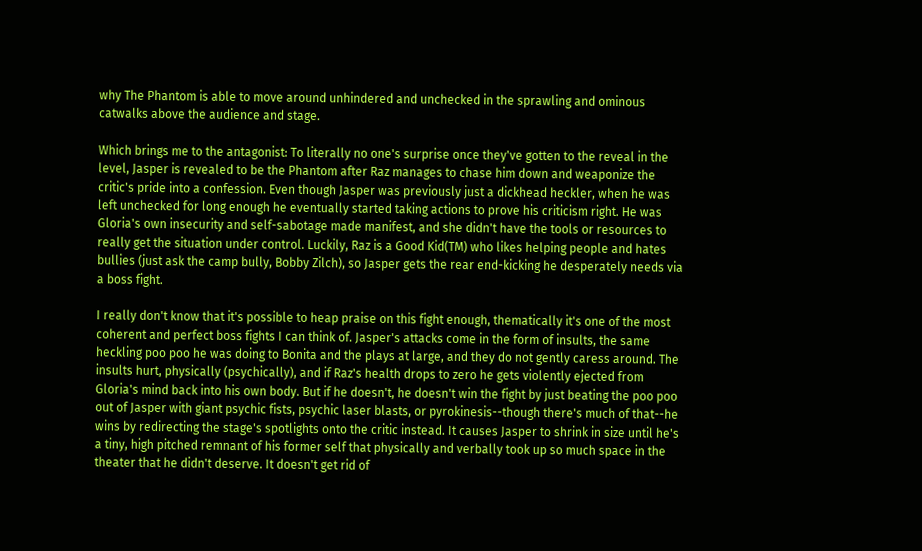why The Phantom is able to move around unhindered and unchecked in the sprawling and ominous catwalks above the audience and stage.

Which brings me to the antagonist: To literally no one's surprise once they've gotten to the reveal in the level, Jasper is revealed to be the Phantom after Raz manages to chase him down and weaponize the critic's pride into a confession. Even though Jasper was previously just a dickhead heckler, when he was left unchecked for long enough he eventually started taking actions to prove his criticism right. He was Gloria's own insecurity and self-sabotage made manifest, and she didn't have the tools or resources to really get the situation under control. Luckily, Raz is a Good Kid(TM) who likes helping people and hates bullies (just ask the camp bully, Bobby Zilch), so Jasper gets the rear end-kicking he desperately needs via a boss fight.

I really don't know that it's possible to heap praise on this fight enough, thematically it's one of the most coherent and perfect boss fights I can think of. Jasper's attacks come in the form of insults, the same heckling poo poo he was doing to Bonita and the plays at large, and they do not gently caress around. The insults hurt, physically (psychically), and if Raz's health drops to zero he gets violently ejected from Gloria's mind back into his own body. But if he doesn't, he doesn't win the fight by just beating the poo poo out of Jasper with giant psychic fists, psychic laser blasts, or pyrokinesis--though there's much of that--he wins by redirecting the stage's spotlights onto the critic instead. It causes Jasper to shrink in size until he's a tiny, high pitched remnant of his former self that physically and verbally took up so much space in the theater that he didn't deserve. It doesn't get rid of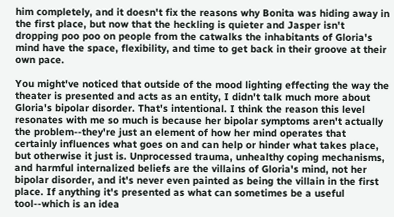him completely, and it doesn't fix the reasons why Bonita was hiding away in the first place, but now that the heckling is quieter and Jasper isn't dropping poo poo on people from the catwalks the inhabitants of Gloria's mind have the space, flexibility, and time to get back in their groove at their own pace.

You might've noticed that outside of the mood lighting effecting the way the theater is presented and acts as an entity, I didn't talk much more about Gloria's bipolar disorder. That's intentional. I think the reason this level resonates with me so much is because her bipolar symptoms aren't actually the problem--they're just an element of how her mind operates that certainly influences what goes on and can help or hinder what takes place, but otherwise it just is. Unprocessed trauma, unhealthy coping mechanisms, and harmful internalized beliefs are the villains of Gloria's mind, not her bipolar disorder, and it's never even painted as being the villain in the first place. If anything it's presented as what can sometimes be a useful tool--which is an idea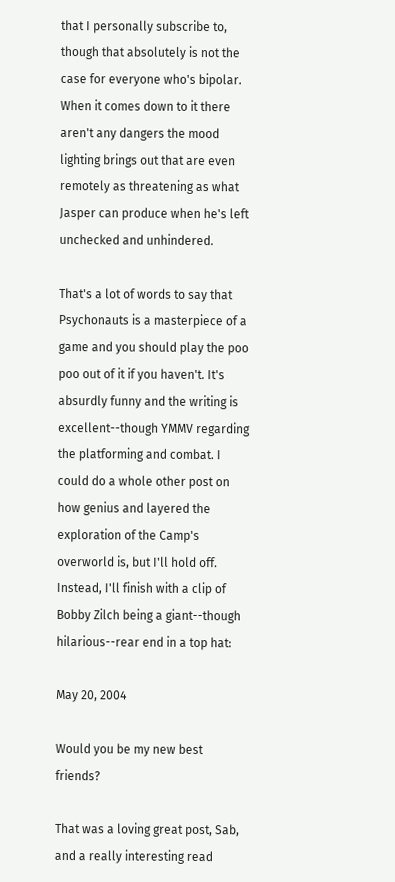that I personally subscribe to, though that absolutely is not the case for everyone who's bipolar. When it comes down to it there aren't any dangers the mood lighting brings out that are even remotely as threatening as what Jasper can produce when he's left unchecked and unhindered.

That's a lot of words to say that Psychonauts is a masterpiece of a game and you should play the poo poo out of it if you haven't. It's absurdly funny and the writing is excellent--though YMMV regarding the platforming and combat. I could do a whole other post on how genius and layered the exploration of the Camp's overworld is, but I'll hold off. Instead, I'll finish with a clip of Bobby Zilch being a giant--though hilarious--rear end in a top hat:

May 20, 2004

Would you be my new best friends?

That was a loving great post, Sab, and a really interesting read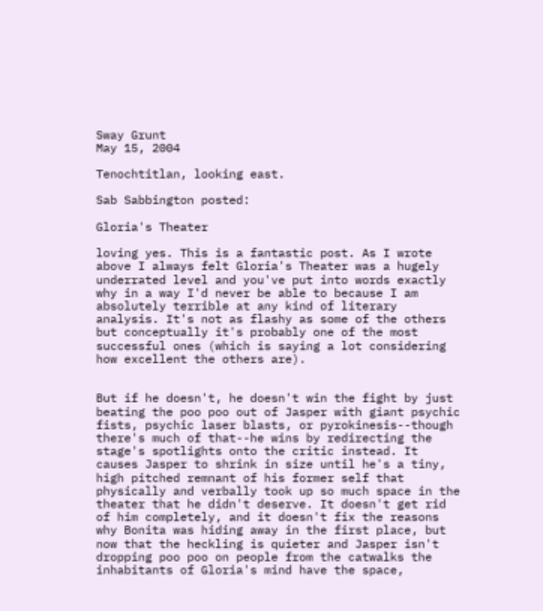Sway Grunt
May 15, 2004

Tenochtitlan, looking east.

Sab Sabbington posted:

Gloria's Theater

loving yes. This is a fantastic post. As I wrote above I always felt Gloria's Theater was a hugely underrated level and you've put into words exactly why in a way I'd never be able to because I am absolutely terrible at any kind of literary analysis. It's not as flashy as some of the others but conceptually it's probably one of the most successful ones (which is saying a lot considering how excellent the others are).


But if he doesn't, he doesn't win the fight by just beating the poo poo out of Jasper with giant psychic fists, psychic laser blasts, or pyrokinesis--though there's much of that--he wins by redirecting the stage's spotlights onto the critic instead. It causes Jasper to shrink in size until he's a tiny, high pitched remnant of his former self that physically and verbally took up so much space in the theater that he didn't deserve. It doesn't get rid of him completely, and it doesn't fix the reasons why Bonita was hiding away in the first place, but now that the heckling is quieter and Jasper isn't dropping poo poo on people from the catwalks the inhabitants of Gloria's mind have the space,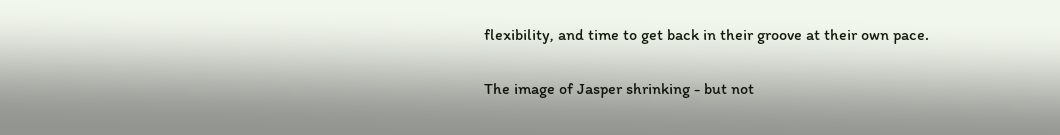flexibility, and time to get back in their groove at their own pace.

The image of Jasper shrinking - but not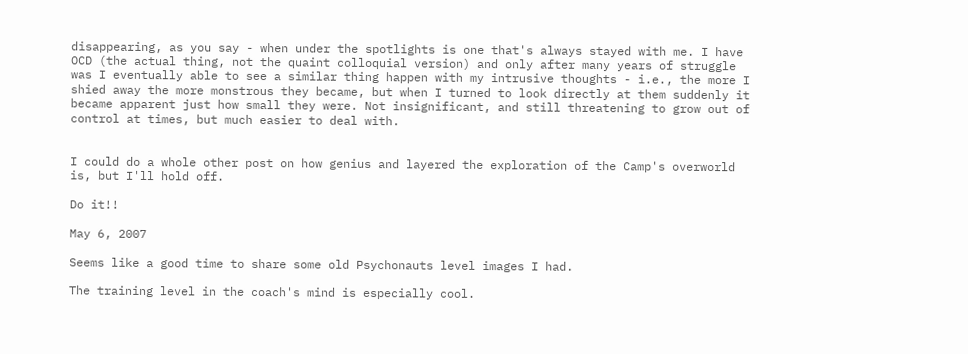disappearing, as you say - when under the spotlights is one that's always stayed with me. I have OCD (the actual thing, not the quaint colloquial version) and only after many years of struggle was I eventually able to see a similar thing happen with my intrusive thoughts - i.e., the more I shied away the more monstrous they became, but when I turned to look directly at them suddenly it became apparent just how small they were. Not insignificant, and still threatening to grow out of control at times, but much easier to deal with.


I could do a whole other post on how genius and layered the exploration of the Camp's overworld is, but I'll hold off.

Do it!!

May 6, 2007

Seems like a good time to share some old Psychonauts level images I had.

The training level in the coach's mind is especially cool.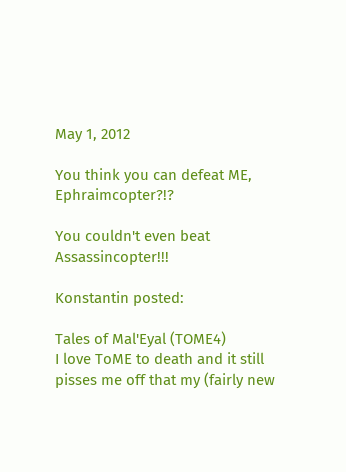May 1, 2012

You think you can defeat ME, Ephraimcopter?!?

You couldn't even beat Assassincopter!!!

Konstantin posted:

Tales of Mal'Eyal (TOME4)
I love ToME to death and it still pisses me off that my (fairly new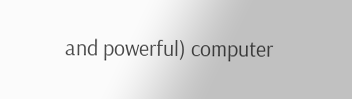and powerful) computer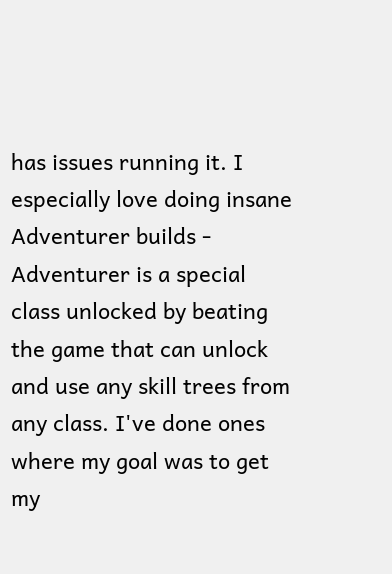has issues running it. I especially love doing insane Adventurer builds - Adventurer is a special class unlocked by beating the game that can unlock and use any skill trees from any class. I've done ones where my goal was to get my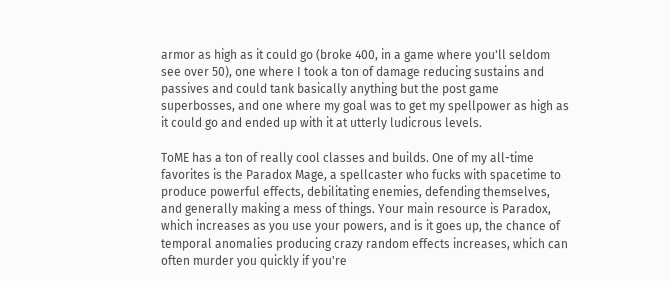armor as high as it could go (broke 400, in a game where you'll seldom see over 50), one where I took a ton of damage reducing sustains and passives and could tank basically anything but the post game superbosses, and one where my goal was to get my spellpower as high as it could go and ended up with it at utterly ludicrous levels.

ToME has a ton of really cool classes and builds. One of my all-time favorites is the Paradox Mage, a spellcaster who fucks with spacetime to produce powerful effects, debilitating enemies, defending themselves, and generally making a mess of things. Your main resource is Paradox, which increases as you use your powers, and is it goes up, the chance of temporal anomalies producing crazy random effects increases, which can often murder you quickly if you're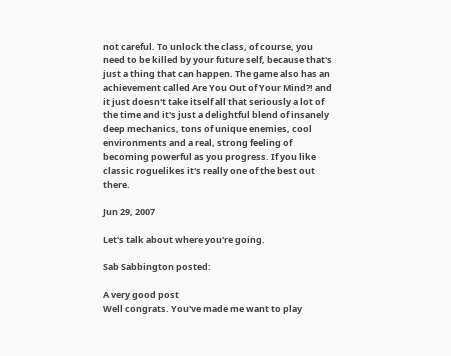not careful. To unlock the class, of course, you need to be killed by your future self, because that's just a thing that can happen. The game also has an achievement called Are You Out of Your Mind?! and it just doesn't take itself all that seriously a lot of the time and it's just a delightful blend of insanely deep mechanics, tons of unique enemies, cool environments and a real, strong feeling of becoming powerful as you progress. If you like classic roguelikes it's really one of the best out there.

Jun 29, 2007

Let's talk about where you're going.

Sab Sabbington posted:

A very good post
Well congrats. You've made me want to play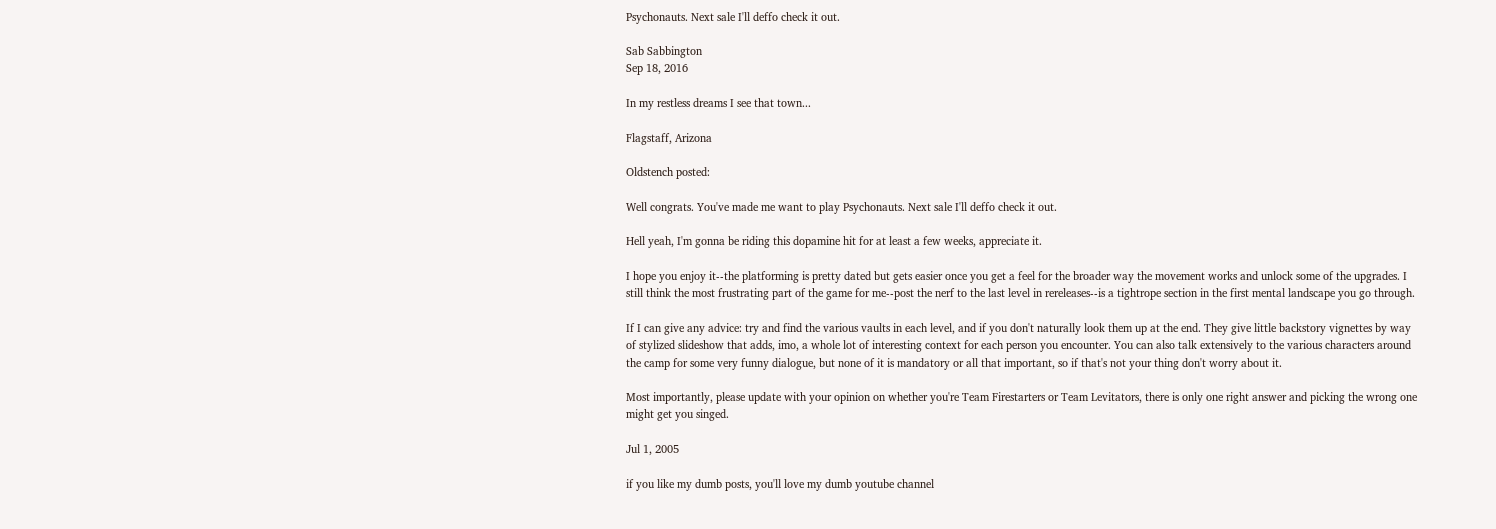Psychonauts. Next sale I'll deffo check it out.

Sab Sabbington
Sep 18, 2016

In my restless dreams I see that town...

Flagstaff, Arizona

Oldstench posted:

Well congrats. You've made me want to play Psychonauts. Next sale I'll deffo check it out.

Hell yeah, I'm gonna be riding this dopamine hit for at least a few weeks, appreciate it.

I hope you enjoy it--the platforming is pretty dated but gets easier once you get a feel for the broader way the movement works and unlock some of the upgrades. I still think the most frustrating part of the game for me--post the nerf to the last level in rereleases--is a tightrope section in the first mental landscape you go through.

If I can give any advice: try and find the various vaults in each level, and if you don't naturally look them up at the end. They give little backstory vignettes by way of stylized slideshow that adds, imo, a whole lot of interesting context for each person you encounter. You can also talk extensively to the various characters around the camp for some very funny dialogue, but none of it is mandatory or all that important, so if that's not your thing don't worry about it.

Most importantly, please update with your opinion on whether you're Team Firestarters or Team Levitators, there is only one right answer and picking the wrong one might get you singed.

Jul 1, 2005

if you like my dumb posts, you'll love my dumb youtube channel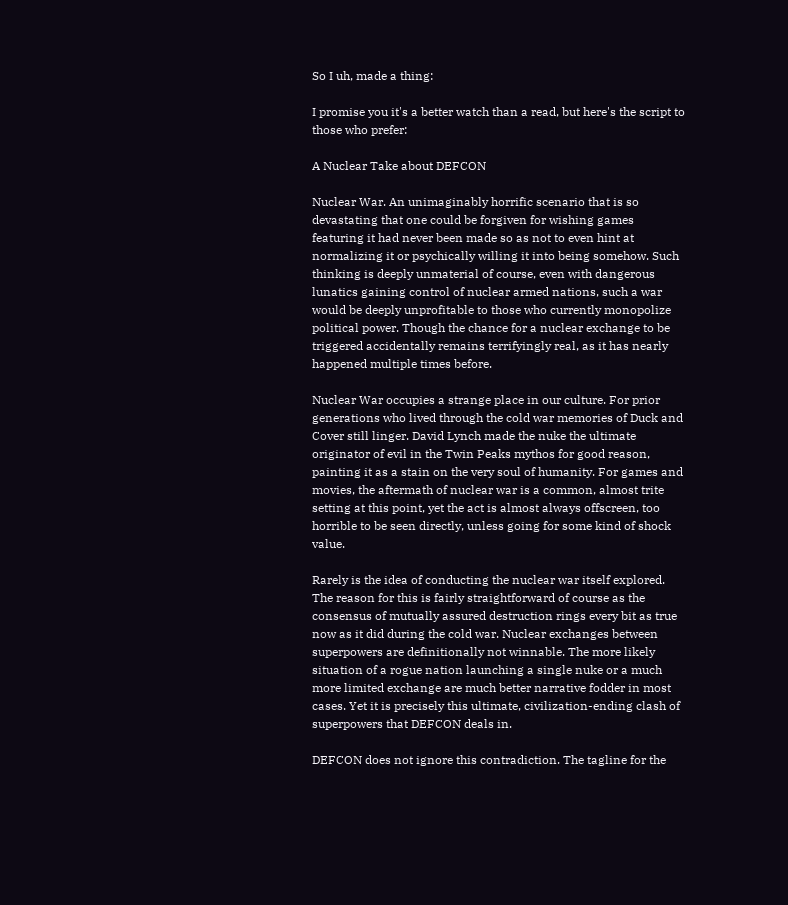So I uh, made a thing:

I promise you it's a better watch than a read, but here's the script to those who prefer:

A Nuclear Take about DEFCON

Nuclear War. An unimaginably horrific scenario that is so devastating that one could be forgiven for wishing games featuring it had never been made so as not to even hint at normalizing it or psychically willing it into being somehow. Such thinking is deeply unmaterial of course, even with dangerous lunatics gaining control of nuclear armed nations, such a war would be deeply unprofitable to those who currently monopolize political power. Though the chance for a nuclear exchange to be triggered accidentally remains terrifyingly real, as it has nearly happened multiple times before.

Nuclear War occupies a strange place in our culture. For prior generations who lived through the cold war memories of Duck and Cover still linger. David Lynch made the nuke the ultimate originator of evil in the Twin Peaks mythos for good reason, painting it as a stain on the very soul of humanity. For games and movies, the aftermath of nuclear war is a common, almost trite setting at this point, yet the act is almost always offscreen, too horrible to be seen directly, unless going for some kind of shock value.

Rarely is the idea of conducting the nuclear war itself explored. The reason for this is fairly straightforward of course as the consensus of mutually assured destruction rings every bit as true now as it did during the cold war. Nuclear exchanges between superpowers are definitionally not winnable. The more likely situation of a rogue nation launching a single nuke or a much more limited exchange are much better narrative fodder in most cases. Yet it is precisely this ultimate, civilization-ending clash of superpowers that DEFCON deals in.

DEFCON does not ignore this contradiction. The tagline for the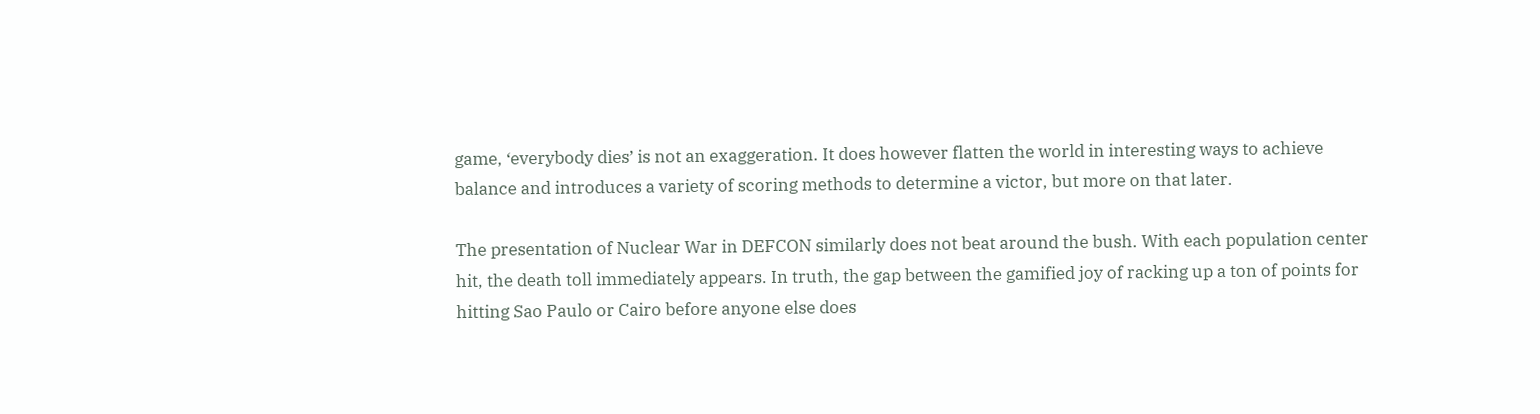game, ‘everybody dies’ is not an exaggeration. It does however flatten the world in interesting ways to achieve balance and introduces a variety of scoring methods to determine a victor, but more on that later.

The presentation of Nuclear War in DEFCON similarly does not beat around the bush. With each population center hit, the death toll immediately appears. In truth, the gap between the gamified joy of racking up a ton of points for hitting Sao Paulo or Cairo before anyone else does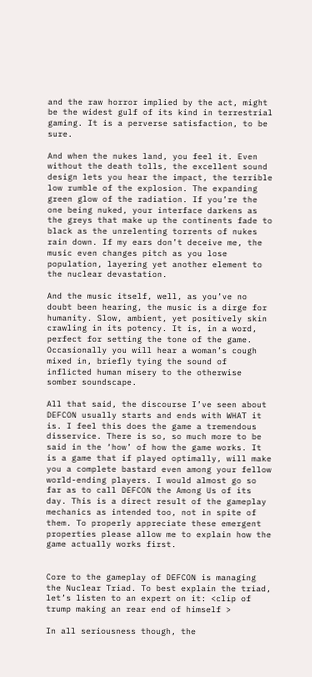and the raw horror implied by the act, might be the widest gulf of its kind in terrestrial gaming. It is a perverse satisfaction, to be sure.

And when the nukes land, you feel it. Even without the death tolls, the excellent sound design lets you hear the impact, the terrible low rumble of the explosion. The expanding green glow of the radiation. If you’re the one being nuked, your interface darkens as the greys that make up the continents fade to black as the unrelenting torrents of nukes rain down. If my ears don’t deceive me, the music even changes pitch as you lose population, layering yet another element to the nuclear devastation.

And the music itself, well, as you’ve no doubt been hearing, the music is a dirge for humanity. Slow, ambient, yet positively skin crawling in its potency. It is, in a word, perfect for setting the tone of the game. Occasionally you will hear a woman’s cough mixed in, briefly tying the sound of inflicted human misery to the otherwise somber soundscape.

All that said, the discourse I’ve seen about DEFCON usually starts and ends with WHAT it is. I feel this does the game a tremendous disservice. There is so, so much more to be said in the ‘how’ of how the game works. It is a game that if played optimally, will make you a complete bastard even among your fellow world-ending players. I would almost go so far as to call DEFCON the Among Us of its day. This is a direct result of the gameplay mechanics as intended too, not in spite of them. To properly appreciate these emergent properties please allow me to explain how the game actually works first.


Core to the gameplay of DEFCON is managing the Nuclear Triad. To best explain the triad, let’s listen to an expert on it: <clip of trump making an rear end of himself >

In all seriousness though, the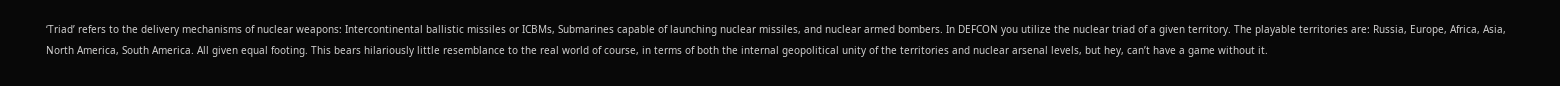‘Triad’ refers to the delivery mechanisms of nuclear weapons: Intercontinental ballistic missiles or ICBMs, Submarines capable of launching nuclear missiles, and nuclear armed bombers. In DEFCON you utilize the nuclear triad of a given territory. The playable territories are: Russia, Europe, Africa, Asia, North America, South America. All given equal footing. This bears hilariously little resemblance to the real world of course, in terms of both the internal geopolitical unity of the territories and nuclear arsenal levels, but hey, can’t have a game without it.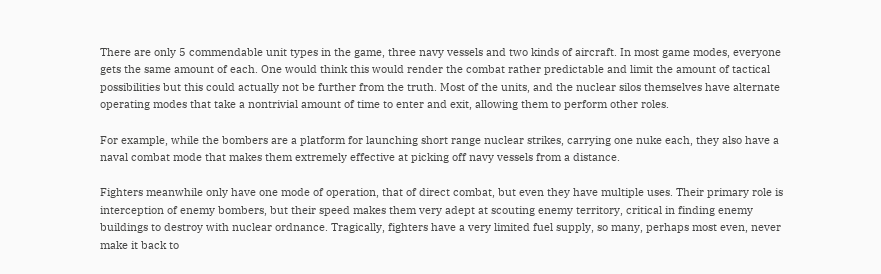There are only 5 commendable unit types in the game, three navy vessels and two kinds of aircraft. In most game modes, everyone gets the same amount of each. One would think this would render the combat rather predictable and limit the amount of tactical possibilities but this could actually not be further from the truth. Most of the units, and the nuclear silos themselves have alternate operating modes that take a nontrivial amount of time to enter and exit, allowing them to perform other roles.

For example, while the bombers are a platform for launching short range nuclear strikes, carrying one nuke each, they also have a naval combat mode that makes them extremely effective at picking off navy vessels from a distance.

Fighters meanwhile only have one mode of operation, that of direct combat, but even they have multiple uses. Their primary role is interception of enemy bombers, but their speed makes them very adept at scouting enemy territory, critical in finding enemy buildings to destroy with nuclear ordnance. Tragically, fighters have a very limited fuel supply, so many, perhaps most even, never make it back to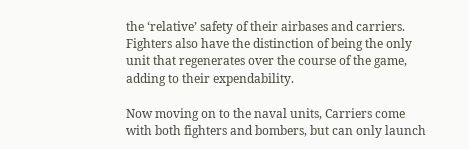the ‘relative’ safety of their airbases and carriers. Fighters also have the distinction of being the only unit that regenerates over the course of the game, adding to their expendability.

Now moving on to the naval units, Carriers come with both fighters and bombers, but can only launch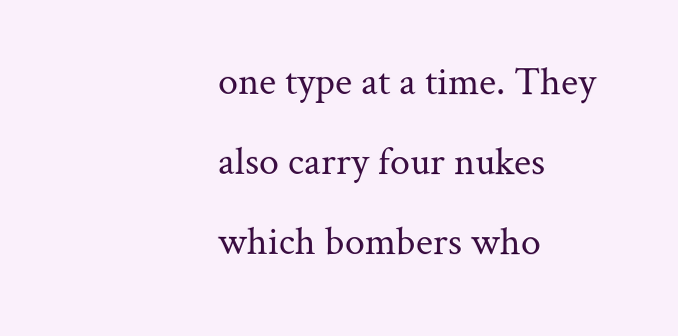one type at a time. They also carry four nukes which bombers who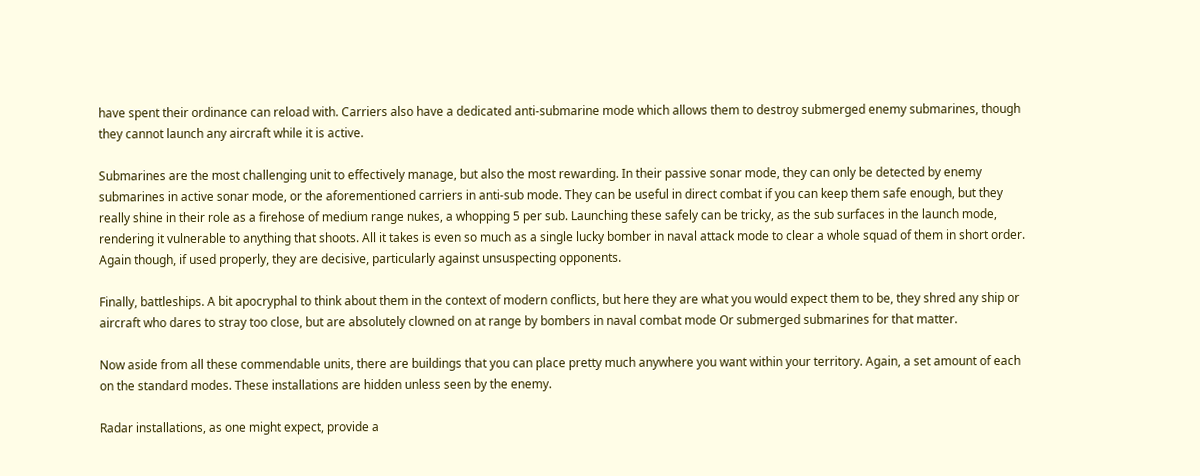have spent their ordinance can reload with. Carriers also have a dedicated anti-submarine mode which allows them to destroy submerged enemy submarines, though they cannot launch any aircraft while it is active.

Submarines are the most challenging unit to effectively manage, but also the most rewarding. In their passive sonar mode, they can only be detected by enemy submarines in active sonar mode, or the aforementioned carriers in anti-sub mode. They can be useful in direct combat if you can keep them safe enough, but they really shine in their role as a firehose of medium range nukes, a whopping 5 per sub. Launching these safely can be tricky, as the sub surfaces in the launch mode, rendering it vulnerable to anything that shoots. All it takes is even so much as a single lucky bomber in naval attack mode to clear a whole squad of them in short order. Again though, if used properly, they are decisive, particularly against unsuspecting opponents.

Finally, battleships. A bit apocryphal to think about them in the context of modern conflicts, but here they are what you would expect them to be, they shred any ship or aircraft who dares to stray too close, but are absolutely clowned on at range by bombers in naval combat mode Or submerged submarines for that matter.

Now aside from all these commendable units, there are buildings that you can place pretty much anywhere you want within your territory. Again, a set amount of each on the standard modes. These installations are hidden unless seen by the enemy.

Radar installations, as one might expect, provide a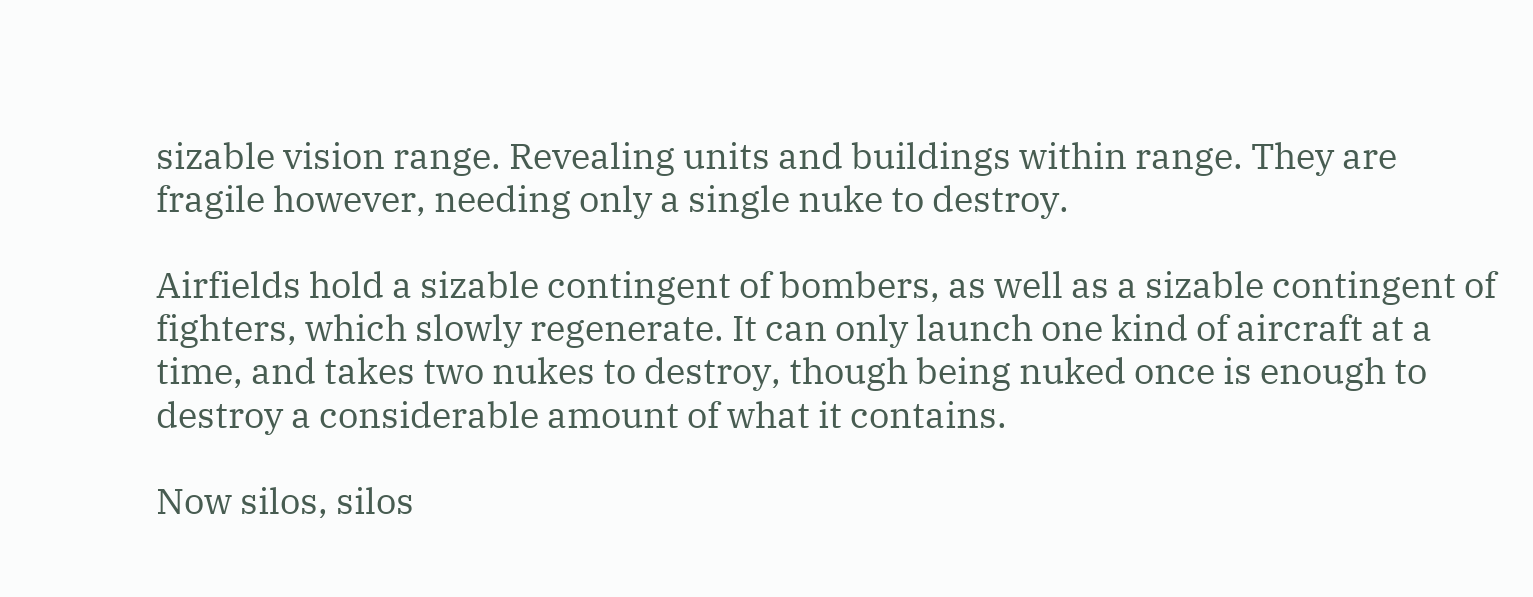sizable vision range. Revealing units and buildings within range. They are fragile however, needing only a single nuke to destroy.

Airfields hold a sizable contingent of bombers, as well as a sizable contingent of fighters, which slowly regenerate. It can only launch one kind of aircraft at a time, and takes two nukes to destroy, though being nuked once is enough to destroy a considerable amount of what it contains.

Now silos, silos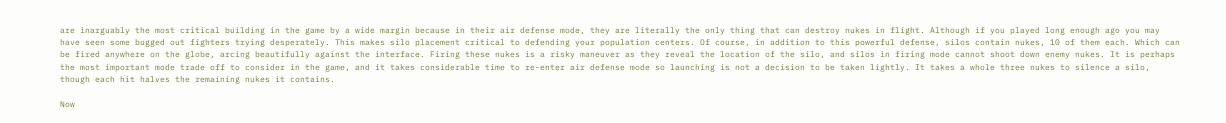are inarguably the most critical building in the game by a wide margin because in their air defense mode, they are literally the only thing that can destroy nukes in flight. Although if you played long enough ago you may have seen some bugged out fighters trying desperately. This makes silo placement critical to defending your population centers. Of course, in addition to this powerful defense, silos contain nukes, 10 of them each. Which can be fired anywhere on the globe, arcing beautifully against the interface. Firing these nukes is a risky maneuver as they reveal the location of the silo, and silos in firing mode cannot shoot down enemy nukes. It is perhaps the most important mode trade off to consider in the game, and it takes considerable time to re-enter air defense mode so launching is not a decision to be taken lightly. It takes a whole three nukes to silence a silo, though each hit halves the remaining nukes it contains.

Now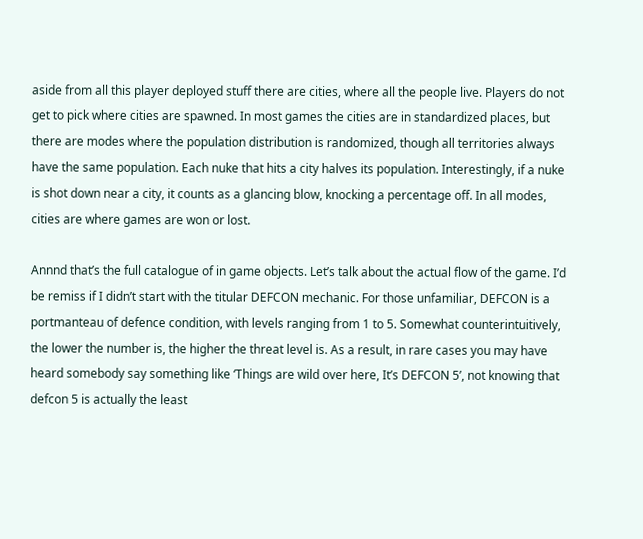aside from all this player deployed stuff there are cities, where all the people live. Players do not get to pick where cities are spawned. In most games the cities are in standardized places, but there are modes where the population distribution is randomized, though all territories always have the same population. Each nuke that hits a city halves its population. Interestingly, if a nuke is shot down near a city, it counts as a glancing blow, knocking a percentage off. In all modes, cities are where games are won or lost.

Annnd that’s the full catalogue of in game objects. Let’s talk about the actual flow of the game. I’d be remiss if I didn’t start with the titular DEFCON mechanic. For those unfamiliar, DEFCON is a portmanteau of defence condition, with levels ranging from 1 to 5. Somewhat counterintuitively, the lower the number is, the higher the threat level is. As a result, in rare cases you may have heard somebody say something like ‘Things are wild over here, It’s DEFCON 5’, not knowing that defcon 5 is actually the least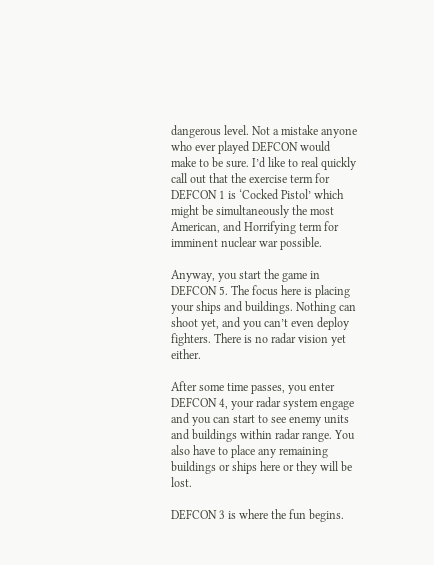dangerous level. Not a mistake anyone who ever played DEFCON would make to be sure. I’d like to real quickly call out that the exercise term for DEFCON 1 is ‘Cocked Pistol’ which might be simultaneously the most American, and Horrifying term for imminent nuclear war possible.

Anyway, you start the game in DEFCON 5. The focus here is placing your ships and buildings. Nothing can shoot yet, and you can’t even deploy fighters. There is no radar vision yet either.

After some time passes, you enter DEFCON 4, your radar system engage and you can start to see enemy units and buildings within radar range. You also have to place any remaining buildings or ships here or they will be lost.

DEFCON 3 is where the fun begins.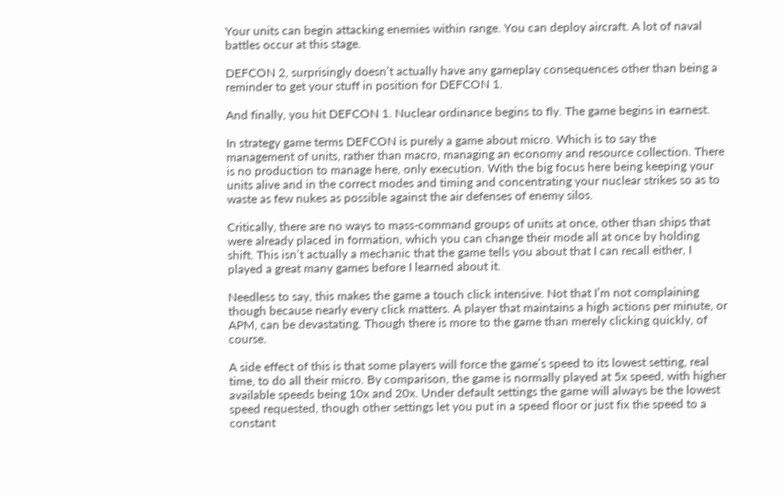Your units can begin attacking enemies within range. You can deploy aircraft. A lot of naval battles occur at this stage.

DEFCON 2, surprisingly doesn’t actually have any gameplay consequences other than being a reminder to get your stuff in position for DEFCON 1.

And finally, you hit DEFCON 1. Nuclear ordinance begins to fly. The game begins in earnest.

In strategy game terms DEFCON is purely a game about micro. Which is to say the management of units, rather than macro, managing an economy and resource collection. There is no production to manage here, only execution. With the big focus here being keeping your units alive and in the correct modes and timing and concentrating your nuclear strikes so as to waste as few nukes as possible against the air defenses of enemy silos.

Critically, there are no ways to mass-command groups of units at once, other than ships that were already placed in formation, which you can change their mode all at once by holding shift. This isn’t actually a mechanic that the game tells you about that I can recall either, I played a great many games before I learned about it.

Needless to say, this makes the game a touch click intensive. Not that I’m not complaining though because nearly every click matters. A player that maintains a high actions per minute, or APM, can be devastating. Though there is more to the game than merely clicking quickly, of course.

A side effect of this is that some players will force the game’s speed to its lowest setting, real time, to do all their micro. By comparison, the game is normally played at 5x speed, with higher available speeds being 10x and 20x. Under default settings the game will always be the lowest speed requested, though other settings let you put in a speed floor or just fix the speed to a constant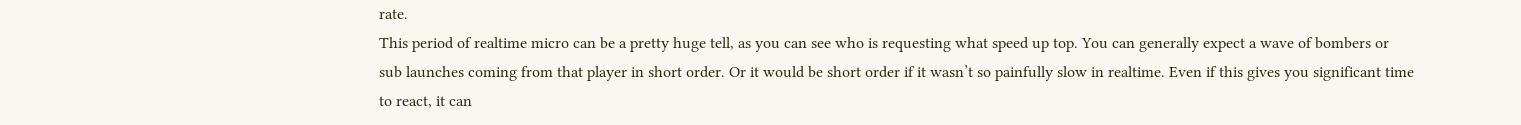rate.
This period of realtime micro can be a pretty huge tell, as you can see who is requesting what speed up top. You can generally expect a wave of bombers or sub launches coming from that player in short order. Or it would be short order if it wasn’t so painfully slow in realtime. Even if this gives you significant time to react, it can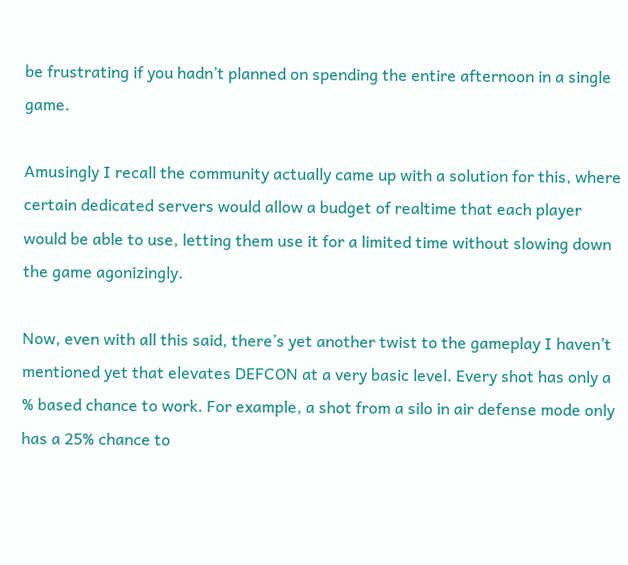be frustrating if you hadn’t planned on spending the entire afternoon in a single game.

Amusingly I recall the community actually came up with a solution for this, where certain dedicated servers would allow a budget of realtime that each player would be able to use, letting them use it for a limited time without slowing down the game agonizingly.

Now, even with all this said, there’s yet another twist to the gameplay I haven’t mentioned yet that elevates DEFCON at a very basic level. Every shot has only a % based chance to work. For example, a shot from a silo in air defense mode only has a 25% chance to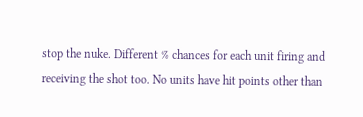stop the nuke. Different % chances for each unit firing and receiving the shot too. No units have hit points other than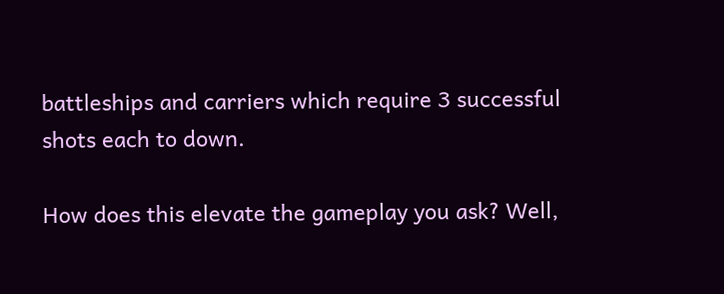battleships and carriers which require 3 successful shots each to down.

How does this elevate the gameplay you ask? Well,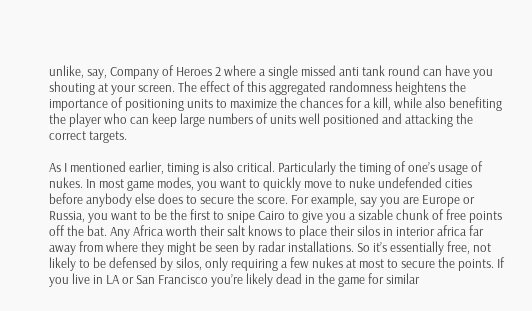unlike, say, Company of Heroes 2 where a single missed anti tank round can have you shouting at your screen. The effect of this aggregated randomness heightens the importance of positioning units to maximize the chances for a kill, while also benefiting the player who can keep large numbers of units well positioned and attacking the correct targets.

As I mentioned earlier, timing is also critical. Particularly the timing of one’s usage of nukes. In most game modes, you want to quickly move to nuke undefended cities before anybody else does to secure the score. For example, say you are Europe or Russia, you want to be the first to snipe Cairo to give you a sizable chunk of free points off the bat. Any Africa worth their salt knows to place their silos in interior africa far away from where they might be seen by radar installations. So it’s essentially free, not likely to be defensed by silos, only requiring a few nukes at most to secure the points. If you live in LA or San Francisco you’re likely dead in the game for similar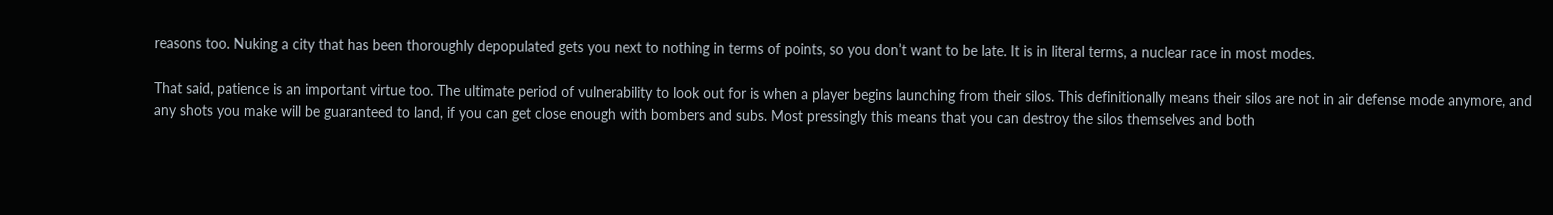reasons too. Nuking a city that has been thoroughly depopulated gets you next to nothing in terms of points, so you don’t want to be late. It is in literal terms, a nuclear race in most modes.

That said, patience is an important virtue too. The ultimate period of vulnerability to look out for is when a player begins launching from their silos. This definitionally means their silos are not in air defense mode anymore, and any shots you make will be guaranteed to land, if you can get close enough with bombers and subs. Most pressingly this means that you can destroy the silos themselves and both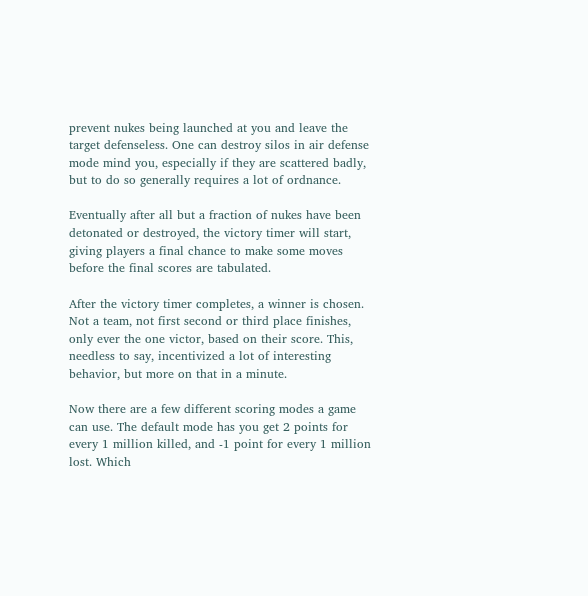prevent nukes being launched at you and leave the target defenseless. One can destroy silos in air defense mode mind you, especially if they are scattered badly, but to do so generally requires a lot of ordnance.

Eventually after all but a fraction of nukes have been detonated or destroyed, the victory timer will start, giving players a final chance to make some moves before the final scores are tabulated.

After the victory timer completes, a winner is chosen. Not a team, not first second or third place finishes, only ever the one victor, based on their score. This, needless to say, incentivized a lot of interesting behavior, but more on that in a minute.

Now there are a few different scoring modes a game can use. The default mode has you get 2 points for every 1 million killed, and -1 point for every 1 million lost. Which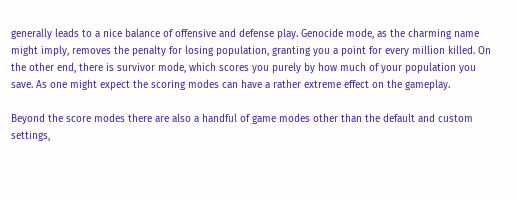generally leads to a nice balance of offensive and defense play. Genocide mode, as the charming name might imply, removes the penalty for losing population, granting you a point for every million killed. On the other end, there is survivor mode, which scores you purely by how much of your population you save. As one might expect the scoring modes can have a rather extreme effect on the gameplay.

Beyond the score modes there are also a handful of game modes other than the default and custom settings,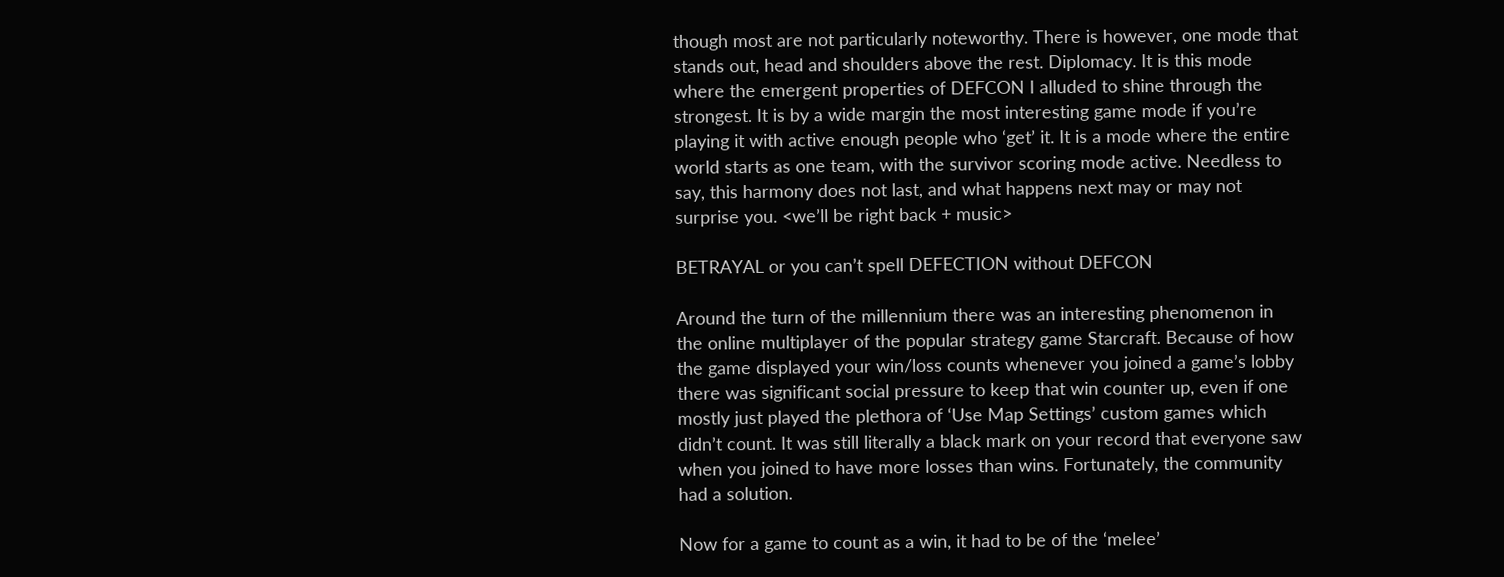though most are not particularly noteworthy. There is however, one mode that stands out, head and shoulders above the rest. Diplomacy. It is this mode where the emergent properties of DEFCON I alluded to shine through the strongest. It is by a wide margin the most interesting game mode if you’re playing it with active enough people who ‘get’ it. It is a mode where the entire world starts as one team, with the survivor scoring mode active. Needless to say, this harmony does not last, and what happens next may or may not surprise you. <we’ll be right back + music>

BETRAYAL or you can’t spell DEFECTION without DEFCON

Around the turn of the millennium there was an interesting phenomenon in the online multiplayer of the popular strategy game Starcraft. Because of how the game displayed your win/loss counts whenever you joined a game’s lobby there was significant social pressure to keep that win counter up, even if one mostly just played the plethora of ‘Use Map Settings’ custom games which didn’t count. It was still literally a black mark on your record that everyone saw when you joined to have more losses than wins. Fortunately, the community had a solution.

Now for a game to count as a win, it had to be of the ‘melee’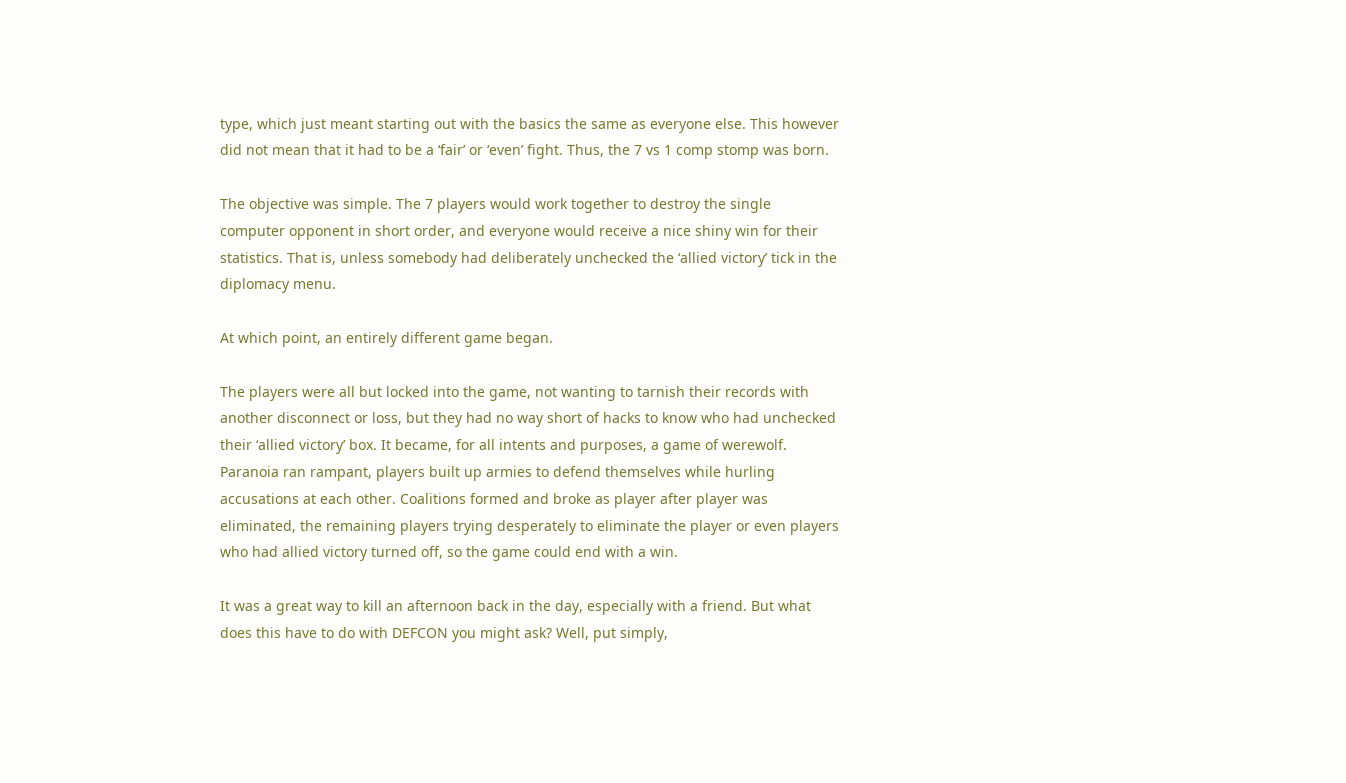type, which just meant starting out with the basics the same as everyone else. This however did not mean that it had to be a ‘fair’ or ‘even’ fight. Thus, the 7 vs 1 comp stomp was born.

The objective was simple. The 7 players would work together to destroy the single computer opponent in short order, and everyone would receive a nice shiny win for their statistics. That is, unless somebody had deliberately unchecked the ‘allied victory’ tick in the diplomacy menu.

At which point, an entirely different game began.

The players were all but locked into the game, not wanting to tarnish their records with another disconnect or loss, but they had no way short of hacks to know who had unchecked their ‘allied victory’ box. It became, for all intents and purposes, a game of werewolf. Paranoia ran rampant, players built up armies to defend themselves while hurling accusations at each other. Coalitions formed and broke as player after player was eliminated, the remaining players trying desperately to eliminate the player or even players who had allied victory turned off, so the game could end with a win.

It was a great way to kill an afternoon back in the day, especially with a friend. But what does this have to do with DEFCON you might ask? Well, put simply,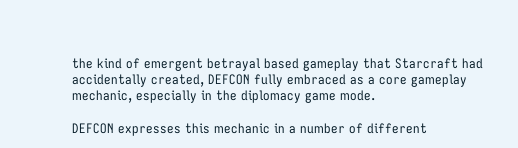the kind of emergent betrayal based gameplay that Starcraft had accidentally created, DEFCON fully embraced as a core gameplay mechanic, especially in the diplomacy game mode.

DEFCON expresses this mechanic in a number of different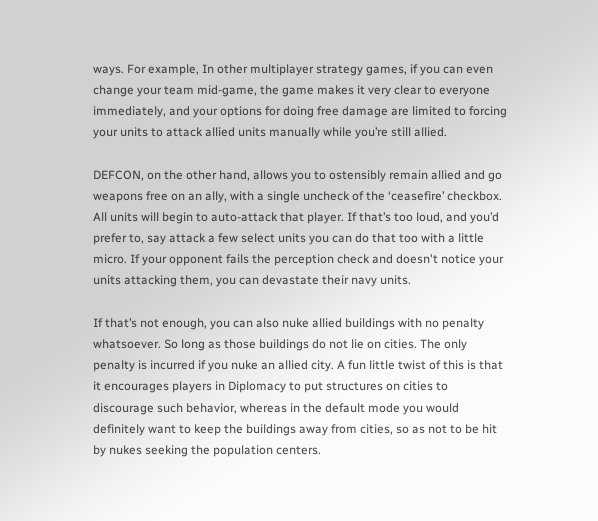ways. For example, In other multiplayer strategy games, if you can even change your team mid-game, the game makes it very clear to everyone immediately, and your options for doing free damage are limited to forcing your units to attack allied units manually while you’re still allied.

DEFCON, on the other hand, allows you to ostensibly remain allied and go weapons free on an ally, with a single uncheck of the ‘ceasefire’ checkbox. All units will begin to auto-attack that player. If that’s too loud, and you’d prefer to, say attack a few select units you can do that too with a little micro. If your opponent fails the perception check and doesn't notice your units attacking them, you can devastate their navy units.

If that’s not enough, you can also nuke allied buildings with no penalty whatsoever. So long as those buildings do not lie on cities. The only penalty is incurred if you nuke an allied city. A fun little twist of this is that it encourages players in Diplomacy to put structures on cities to discourage such behavior, whereas in the default mode you would definitely want to keep the buildings away from cities, so as not to be hit by nukes seeking the population centers.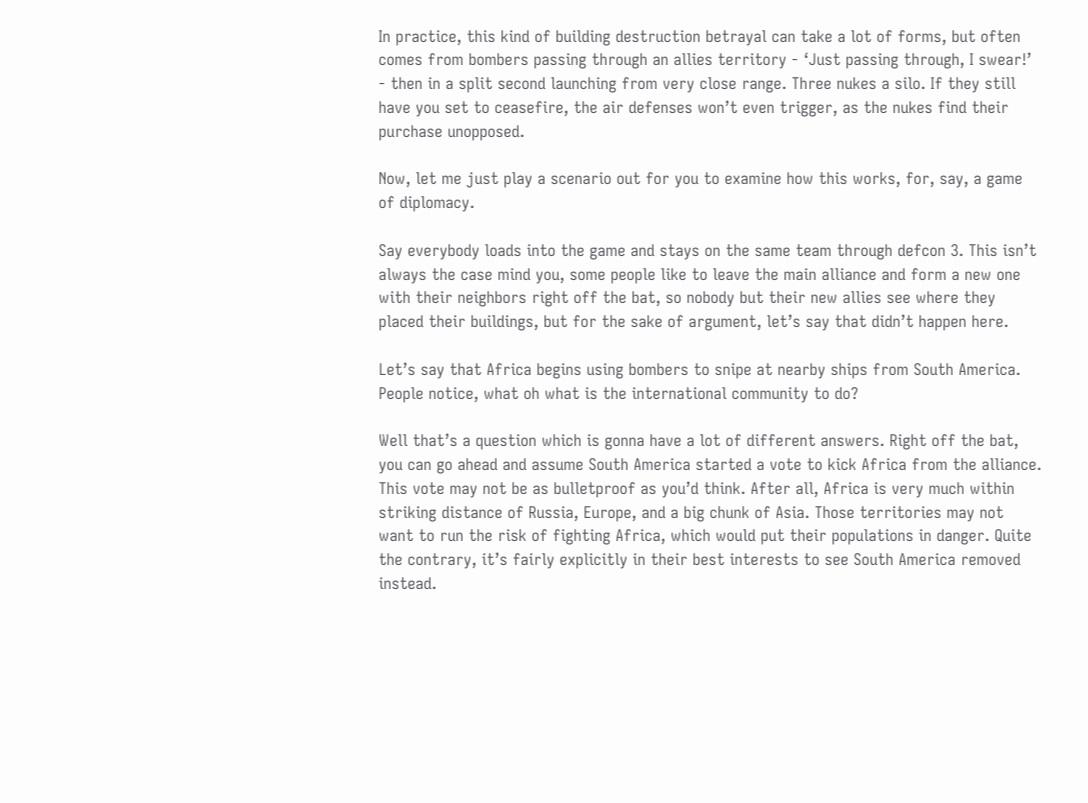In practice, this kind of building destruction betrayal can take a lot of forms, but often comes from bombers passing through an allies territory - ‘Just passing through, I swear!’ - then in a split second launching from very close range. Three nukes a silo. If they still have you set to ceasefire, the air defenses won’t even trigger, as the nukes find their purchase unopposed.

Now, let me just play a scenario out for you to examine how this works, for, say, a game of diplomacy.

Say everybody loads into the game and stays on the same team through defcon 3. This isn’t always the case mind you, some people like to leave the main alliance and form a new one with their neighbors right off the bat, so nobody but their new allies see where they placed their buildings, but for the sake of argument, let’s say that didn’t happen here.

Let’s say that Africa begins using bombers to snipe at nearby ships from South America. People notice, what oh what is the international community to do?

Well that’s a question which is gonna have a lot of different answers. Right off the bat, you can go ahead and assume South America started a vote to kick Africa from the alliance. This vote may not be as bulletproof as you’d think. After all, Africa is very much within striking distance of Russia, Europe, and a big chunk of Asia. Those territories may not want to run the risk of fighting Africa, which would put their populations in danger. Quite the contrary, it’s fairly explicitly in their best interests to see South America removed instead.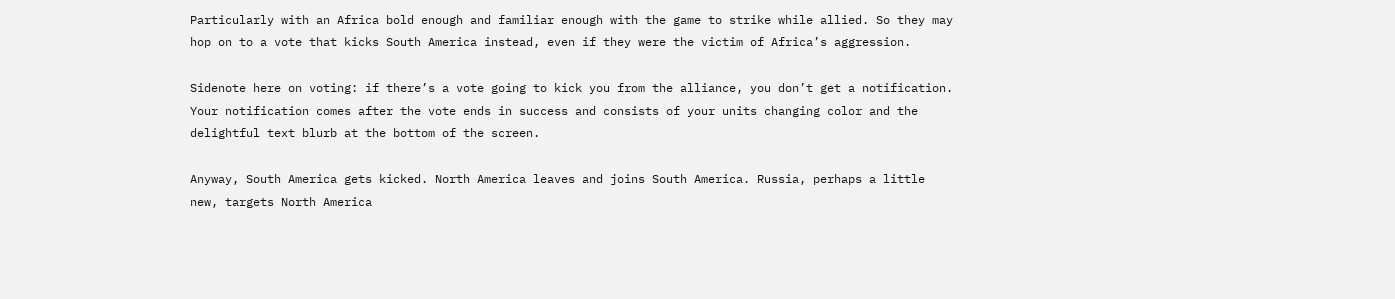Particularly with an Africa bold enough and familiar enough with the game to strike while allied. So they may hop on to a vote that kicks South America instead, even if they were the victim of Africa’s aggression.

Sidenote here on voting: if there’s a vote going to kick you from the alliance, you don’t get a notification. Your notification comes after the vote ends in success and consists of your units changing color and the delightful text blurb at the bottom of the screen.

Anyway, South America gets kicked. North America leaves and joins South America. Russia, perhaps a little new, targets North America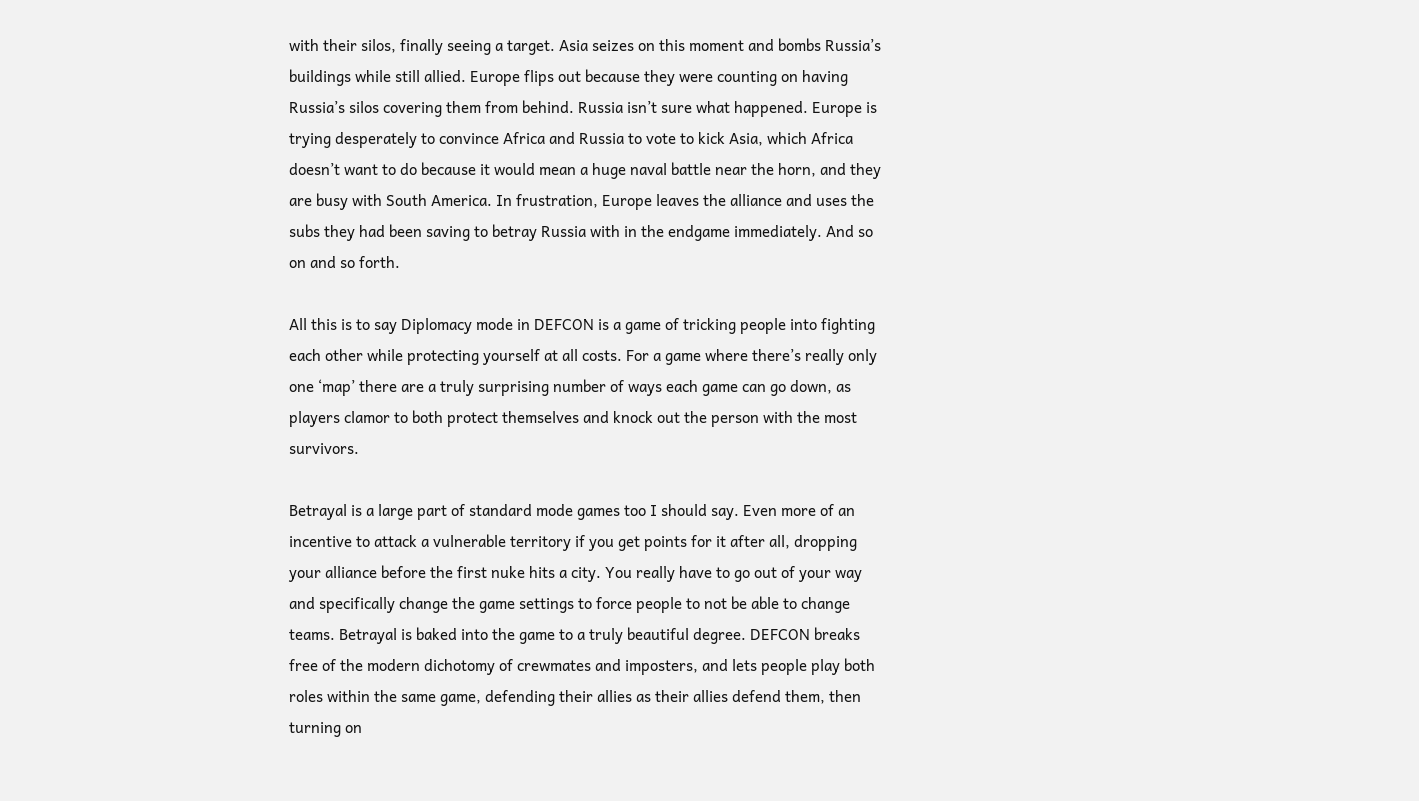with their silos, finally seeing a target. Asia seizes on this moment and bombs Russia’s buildings while still allied. Europe flips out because they were counting on having Russia’s silos covering them from behind. Russia isn’t sure what happened. Europe is trying desperately to convince Africa and Russia to vote to kick Asia, which Africa doesn’t want to do because it would mean a huge naval battle near the horn, and they are busy with South America. In frustration, Europe leaves the alliance and uses the subs they had been saving to betray Russia with in the endgame immediately. And so on and so forth.

All this is to say Diplomacy mode in DEFCON is a game of tricking people into fighting each other while protecting yourself at all costs. For a game where there’s really only one ‘map’ there are a truly surprising number of ways each game can go down, as players clamor to both protect themselves and knock out the person with the most survivors.

Betrayal is a large part of standard mode games too I should say. Even more of an incentive to attack a vulnerable territory if you get points for it after all, dropping your alliance before the first nuke hits a city. You really have to go out of your way and specifically change the game settings to force people to not be able to change teams. Betrayal is baked into the game to a truly beautiful degree. DEFCON breaks free of the modern dichotomy of crewmates and imposters, and lets people play both roles within the same game, defending their allies as their allies defend them, then turning on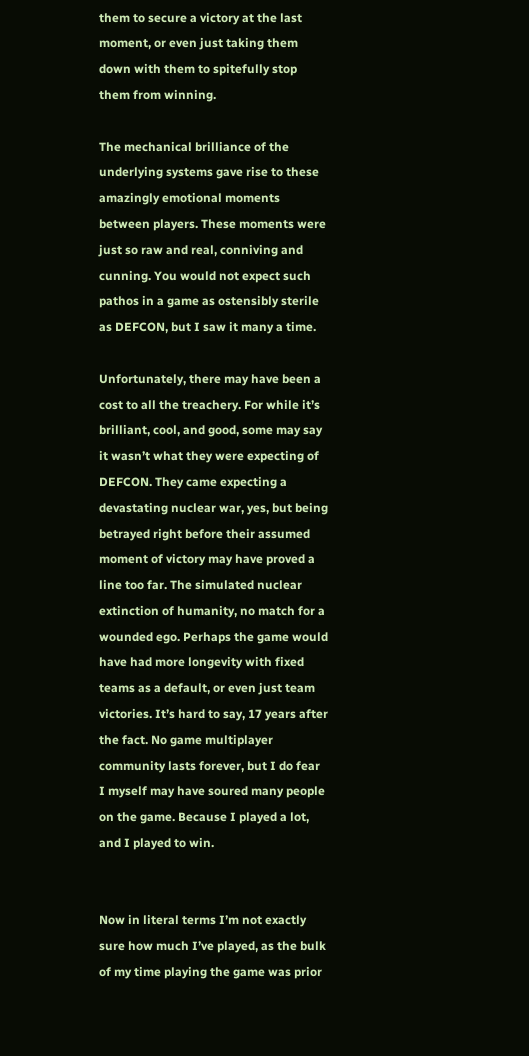them to secure a victory at the last moment, or even just taking them down with them to spitefully stop them from winning.

The mechanical brilliance of the underlying systems gave rise to these amazingly emotional moments between players. These moments were just so raw and real, conniving and cunning. You would not expect such pathos in a game as ostensibly sterile as DEFCON, but I saw it many a time.

Unfortunately, there may have been a cost to all the treachery. For while it’s brilliant, cool, and good, some may say it wasn’t what they were expecting of DEFCON. They came expecting a devastating nuclear war, yes, but being betrayed right before their assumed moment of victory may have proved a line too far. The simulated nuclear extinction of humanity, no match for a wounded ego. Perhaps the game would have had more longevity with fixed teams as a default, or even just team victories. It’s hard to say, 17 years after the fact. No game multiplayer community lasts forever, but I do fear I myself may have soured many people on the game. Because I played a lot, and I played to win.


Now in literal terms I’m not exactly sure how much I’ve played, as the bulk of my time playing the game was prior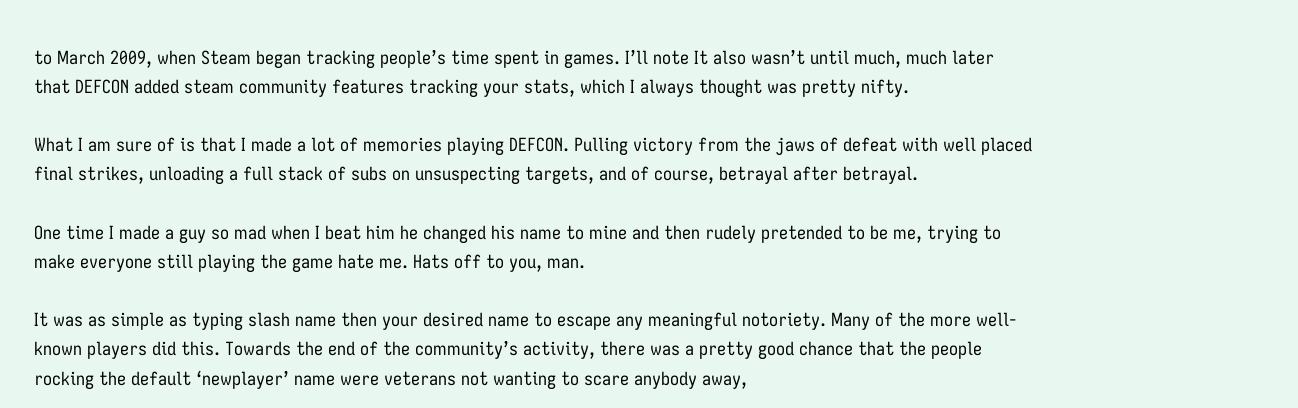to March 2009, when Steam began tracking people’s time spent in games. I’ll note It also wasn’t until much, much later that DEFCON added steam community features tracking your stats, which I always thought was pretty nifty.

What I am sure of is that I made a lot of memories playing DEFCON. Pulling victory from the jaws of defeat with well placed final strikes, unloading a full stack of subs on unsuspecting targets, and of course, betrayal after betrayal.

One time I made a guy so mad when I beat him he changed his name to mine and then rudely pretended to be me, trying to make everyone still playing the game hate me. Hats off to you, man.

It was as simple as typing slash name then your desired name to escape any meaningful notoriety. Many of the more well-known players did this. Towards the end of the community’s activity, there was a pretty good chance that the people rocking the default ‘newplayer’ name were veterans not wanting to scare anybody away,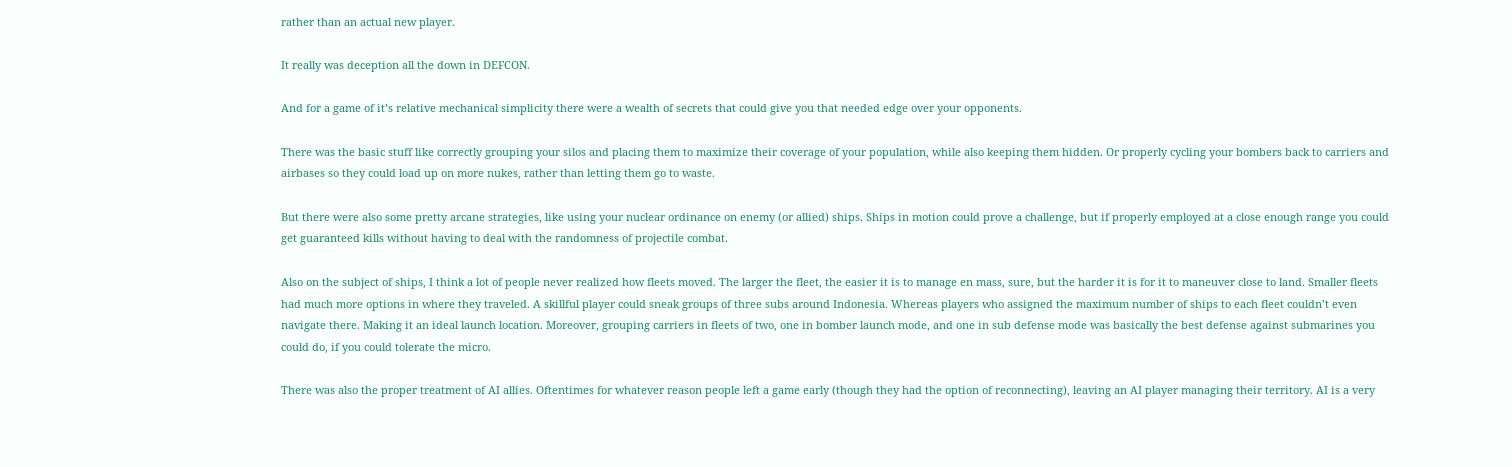rather than an actual new player.

It really was deception all the down in DEFCON.

And for a game of it’s relative mechanical simplicity there were a wealth of secrets that could give you that needed edge over your opponents.

There was the basic stuff like correctly grouping your silos and placing them to maximize their coverage of your population, while also keeping them hidden. Or properly cycling your bombers back to carriers and airbases so they could load up on more nukes, rather than letting them go to waste.

But there were also some pretty arcane strategies, like using your nuclear ordinance on enemy (or allied) ships. Ships in motion could prove a challenge, but if properly employed at a close enough range you could get guaranteed kills without having to deal with the randomness of projectile combat.

Also on the subject of ships, I think a lot of people never realized how fleets moved. The larger the fleet, the easier it is to manage en mass, sure, but the harder it is for it to maneuver close to land. Smaller fleets had much more options in where they traveled. A skillful player could sneak groups of three subs around Indonesia. Whereas players who assigned the maximum number of ships to each fleet couldn’t even navigate there. Making it an ideal launch location. Moreover, grouping carriers in fleets of two, one in bomber launch mode, and one in sub defense mode was basically the best defense against submarines you could do, if you could tolerate the micro.

There was also the proper treatment of AI allies. Oftentimes for whatever reason people left a game early (though they had the option of reconnecting), leaving an AI player managing their territory. AI is a very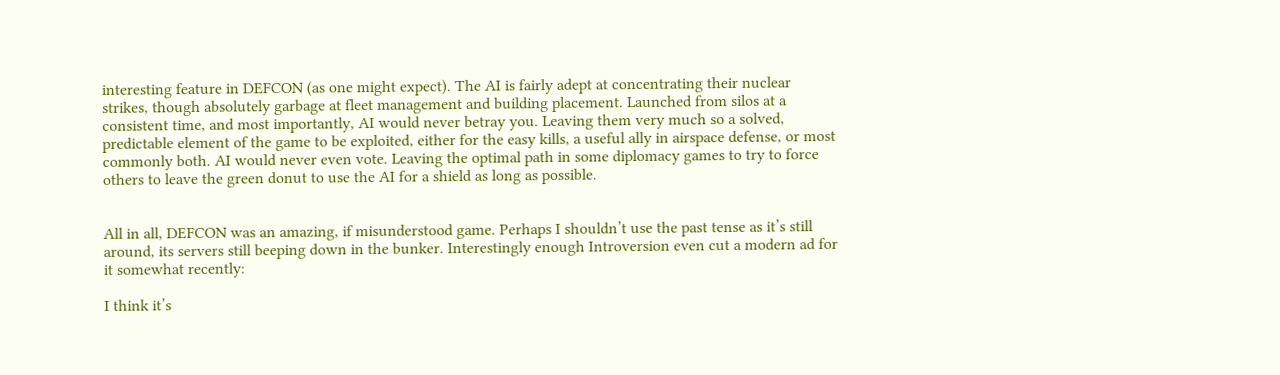interesting feature in DEFCON (as one might expect). The AI is fairly adept at concentrating their nuclear strikes, though absolutely garbage at fleet management and building placement. Launched from silos at a consistent time, and most importantly, AI would never betray you. Leaving them very much so a solved, predictable element of the game to be exploited, either for the easy kills, a useful ally in airspace defense, or most commonly both. AI would never even vote. Leaving the optimal path in some diplomacy games to try to force others to leave the green donut to use the AI for a shield as long as possible.


All in all, DEFCON was an amazing, if misunderstood game. Perhaps I shouldn’t use the past tense as it’s still around, its servers still beeping down in the bunker. Interestingly enough Introversion even cut a modern ad for it somewhat recently:

I think it’s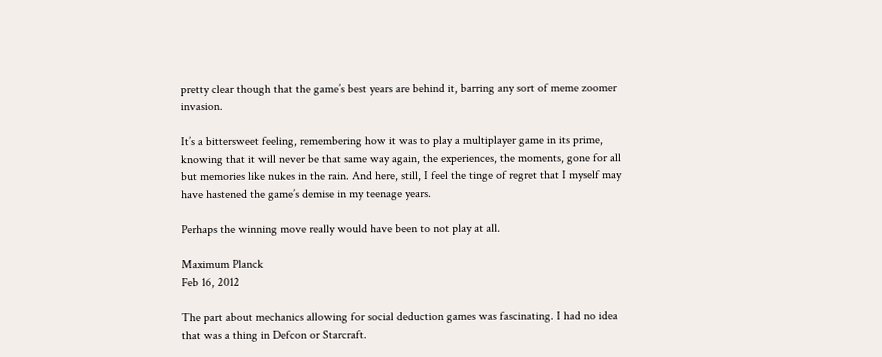pretty clear though that the game’s best years are behind it, barring any sort of meme zoomer invasion.

It’s a bittersweet feeling, remembering how it was to play a multiplayer game in its prime, knowing that it will never be that same way again, the experiences, the moments, gone for all but memories like nukes in the rain. And here, still, I feel the tinge of regret that I myself may have hastened the game’s demise in my teenage years.

Perhaps the winning move really would have been to not play at all.

Maximum Planck
Feb 16, 2012

The part about mechanics allowing for social deduction games was fascinating. I had no idea that was a thing in Defcon or Starcraft.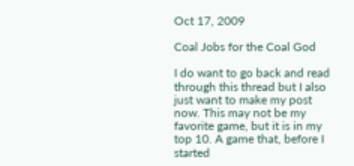Oct 17, 2009

Coal Jobs for the Coal God

I do want to go back and read through this thread but I also just want to make my post now. This may not be my favorite game, but it is in my top 10. A game that, before I started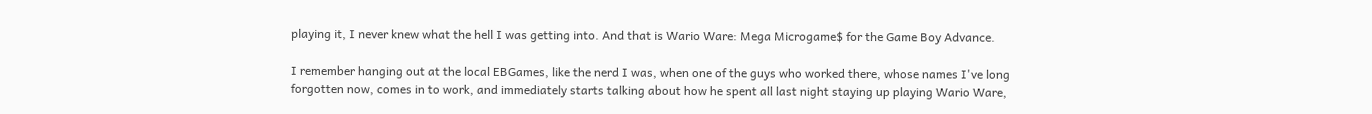playing it, I never knew what the hell I was getting into. And that is Wario Ware: Mega Microgame$ for the Game Boy Advance.

I remember hanging out at the local EBGames, like the nerd I was, when one of the guys who worked there, whose names I've long forgotten now, comes in to work, and immediately starts talking about how he spent all last night staying up playing Wario Ware,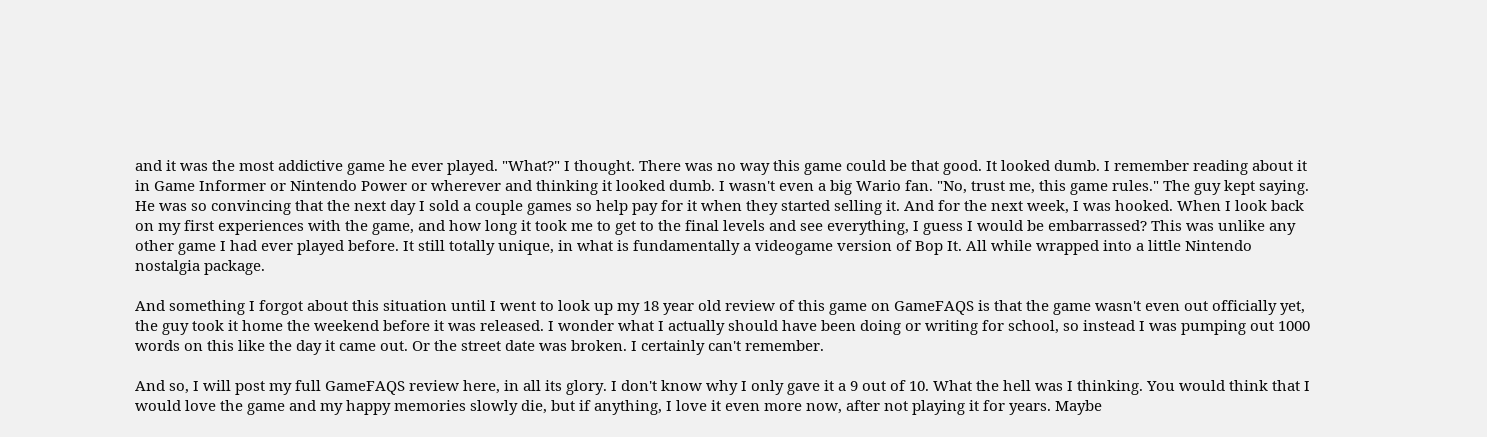and it was the most addictive game he ever played. "What?" I thought. There was no way this game could be that good. It looked dumb. I remember reading about it in Game Informer or Nintendo Power or wherever and thinking it looked dumb. I wasn't even a big Wario fan. "No, trust me, this game rules." The guy kept saying. He was so convincing that the next day I sold a couple games so help pay for it when they started selling it. And for the next week, I was hooked. When I look back on my first experiences with the game, and how long it took me to get to the final levels and see everything, I guess I would be embarrassed? This was unlike any other game I had ever played before. It still totally unique, in what is fundamentally a videogame version of Bop It. All while wrapped into a little Nintendo nostalgia package.

And something I forgot about this situation until I went to look up my 18 year old review of this game on GameFAQS is that the game wasn't even out officially yet, the guy took it home the weekend before it was released. I wonder what I actually should have been doing or writing for school, so instead I was pumping out 1000 words on this like the day it came out. Or the street date was broken. I certainly can't remember.

And so, I will post my full GameFAQS review here, in all its glory. I don't know why I only gave it a 9 out of 10. What the hell was I thinking. You would think that I would love the game and my happy memories slowly die, but if anything, I love it even more now, after not playing it for years. Maybe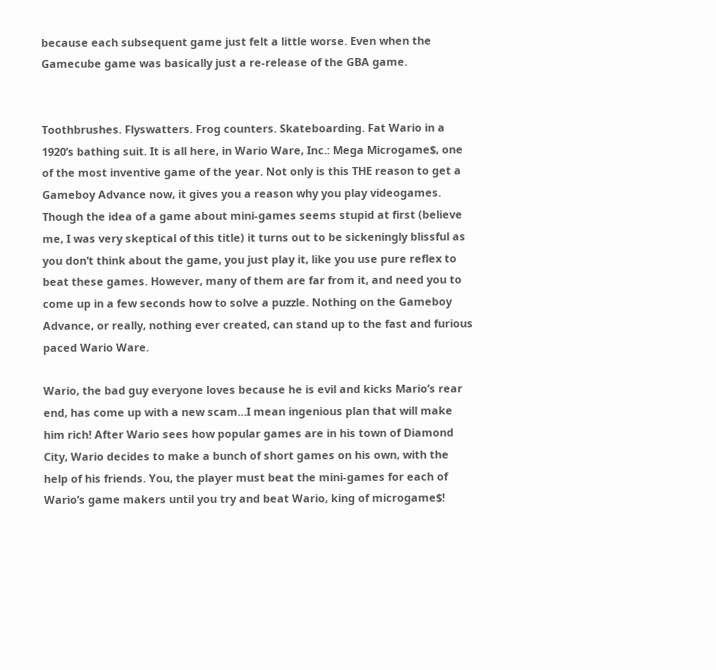because each subsequent game just felt a little worse. Even when the Gamecube game was basically just a re-release of the GBA game.


Toothbrushes. Flyswatters. Frog counters. Skateboarding. Fat Wario in a 1920’s bathing suit. It is all here, in Wario Ware, Inc.: Mega Microgame$, one of the most inventive game of the year. Not only is this THE reason to get a Gameboy Advance now, it gives you a reason why you play videogames. Though the idea of a game about mini-games seems stupid at first (believe me, I was very skeptical of this title) it turns out to be sickeningly blissful as you don’t think about the game, you just play it, like you use pure reflex to beat these games. However, many of them are far from it, and need you to come up in a few seconds how to solve a puzzle. Nothing on the Gameboy Advance, or really, nothing ever created, can stand up to the fast and furious paced Wario Ware.

Wario, the bad guy everyone loves because he is evil and kicks Mario’s rear end, has come up with a new scam…I mean ingenious plan that will make him rich! After Wario sees how popular games are in his town of Diamond City, Wario decides to make a bunch of short games on his own, with the help of his friends. You, the player must beat the mini-games for each of Wario’s game makers until you try and beat Wario, king of microgame$!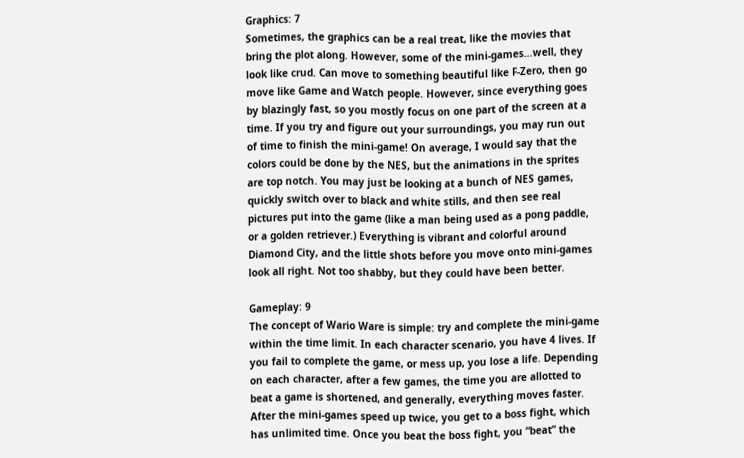Graphics: 7
Sometimes, the graphics can be a real treat, like the movies that bring the plot along. However, some of the mini-games…well, they look like crud. Can move to something beautiful like F-Zero, then go move like Game and Watch people. However, since everything goes by blazingly fast, so you mostly focus on one part of the screen at a time. If you try and figure out your surroundings, you may run out of time to finish the mini-game! On average, I would say that the colors could be done by the NES, but the animations in the sprites are top notch. You may just be looking at a bunch of NES games, quickly switch over to black and white stills, and then see real pictures put into the game (like a man being used as a pong paddle, or a golden retriever.) Everything is vibrant and colorful around Diamond City, and the little shots before you move onto mini-games look all right. Not too shabby, but they could have been better.

Gameplay: 9
The concept of Wario Ware is simple: try and complete the mini-game within the time limit. In each character scenario, you have 4 lives. If you fail to complete the game, or mess up, you lose a life. Depending on each character, after a few games, the time you are allotted to beat a game is shortened, and generally, everything moves faster. After the mini-games speed up twice, you get to a boss fight, which has unlimited time. Once you beat the boss fight, you “beat” the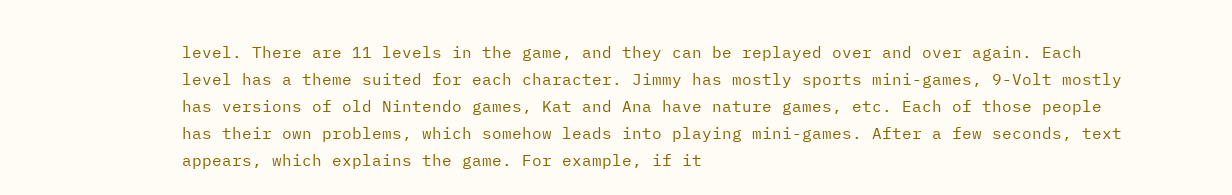level. There are 11 levels in the game, and they can be replayed over and over again. Each level has a theme suited for each character. Jimmy has mostly sports mini-games, 9-Volt mostly has versions of old Nintendo games, Kat and Ana have nature games, etc. Each of those people has their own problems, which somehow leads into playing mini-games. After a few seconds, text appears, which explains the game. For example, if it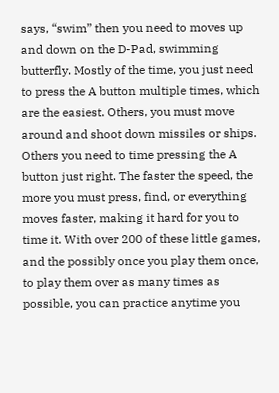says, “swim” then you need to moves up and down on the D-Pad, swimming butterfly. Mostly of the time, you just need to press the A button multiple times, which are the easiest. Others, you must move around and shoot down missiles or ships. Others you need to time pressing the A button just right. The faster the speed, the more you must press, find, or everything moves faster, making it hard for you to time it. With over 200 of these little games, and the possibly once you play them once, to play them over as many times as possible, you can practice anytime you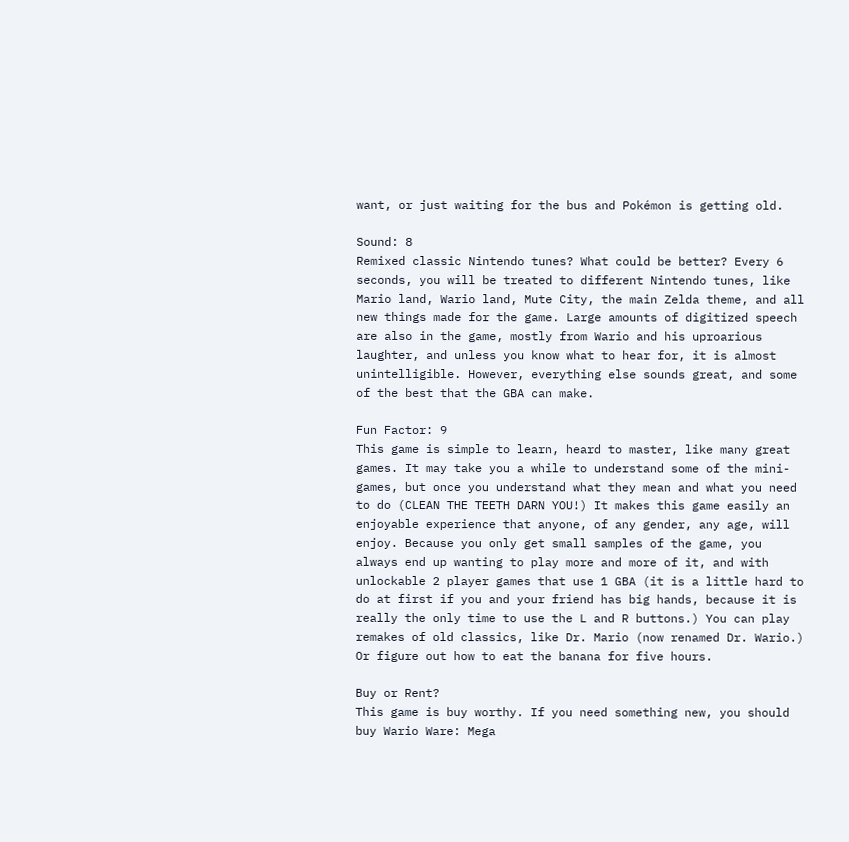want, or just waiting for the bus and Pokémon is getting old.

Sound: 8
Remixed classic Nintendo tunes? What could be better? Every 6 seconds, you will be treated to different Nintendo tunes, like Mario land, Wario land, Mute City, the main Zelda theme, and all new things made for the game. Large amounts of digitized speech are also in the game, mostly from Wario and his uproarious laughter, and unless you know what to hear for, it is almost unintelligible. However, everything else sounds great, and some of the best that the GBA can make.

Fun Factor: 9
This game is simple to learn, heard to master, like many great games. It may take you a while to understand some of the mini-games, but once you understand what they mean and what you need to do (CLEAN THE TEETH DARN YOU!) It makes this game easily an enjoyable experience that anyone, of any gender, any age, will enjoy. Because you only get small samples of the game, you always end up wanting to play more and more of it, and with unlockable 2 player games that use 1 GBA (it is a little hard to do at first if you and your friend has big hands, because it is really the only time to use the L and R buttons.) You can play remakes of old classics, like Dr. Mario (now renamed Dr. Wario.) Or figure out how to eat the banana for five hours.

Buy or Rent?
This game is buy worthy. If you need something new, you should buy Wario Ware: Mega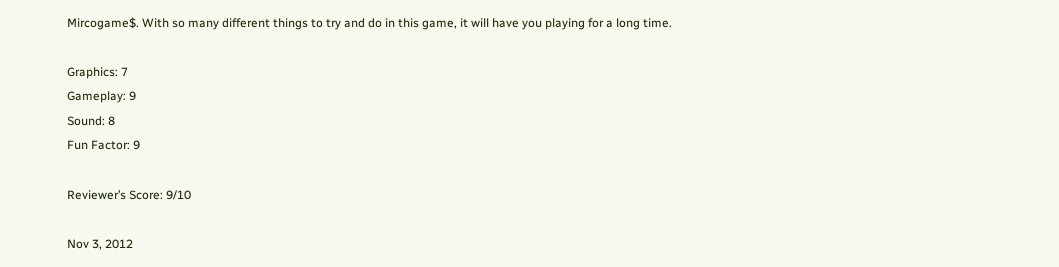Mircogame$. With so many different things to try and do in this game, it will have you playing for a long time.

Graphics: 7
Gameplay: 9
Sound: 8
Fun Factor: 9

Reviewer’s Score: 9/10

Nov 3, 2012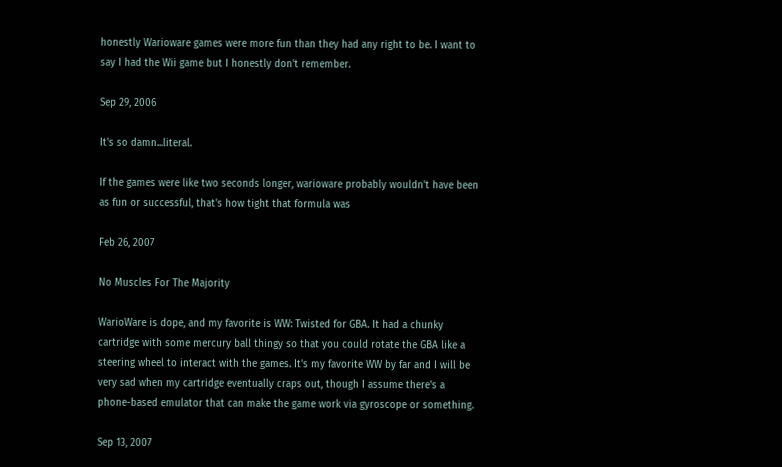honestly Warioware games were more fun than they had any right to be. I want to say I had the Wii game but I honestly don't remember.

Sep 29, 2006

It's so damn...literal.

If the games were like two seconds longer, warioware probably wouldn't have been as fun or successful, that's how tight that formula was

Feb 26, 2007

No Muscles For The Majority

WarioWare is dope, and my favorite is WW: Twisted for GBA. It had a chunky cartridge with some mercury ball thingy so that you could rotate the GBA like a steering wheel to interact with the games. It's my favorite WW by far and I will be very sad when my cartridge eventually craps out, though I assume there's a phone-based emulator that can make the game work via gyroscope or something.

Sep 13, 2007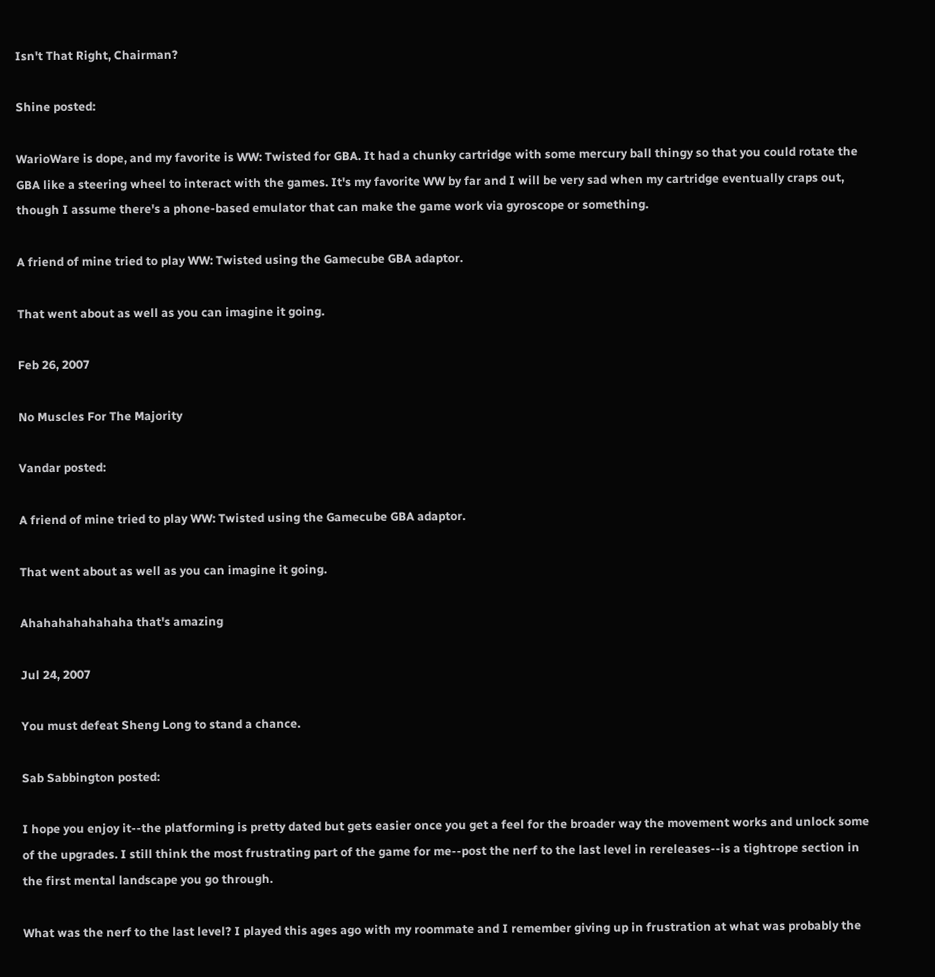Isn't That Right, Chairman?

Shine posted:

WarioWare is dope, and my favorite is WW: Twisted for GBA. It had a chunky cartridge with some mercury ball thingy so that you could rotate the GBA like a steering wheel to interact with the games. It's my favorite WW by far and I will be very sad when my cartridge eventually craps out, though I assume there's a phone-based emulator that can make the game work via gyroscope or something.

A friend of mine tried to play WW: Twisted using the Gamecube GBA adaptor.

That went about as well as you can imagine it going.

Feb 26, 2007

No Muscles For The Majority

Vandar posted:

A friend of mine tried to play WW: Twisted using the Gamecube GBA adaptor.

That went about as well as you can imagine it going.

Ahahahahahahaha that's amazing

Jul 24, 2007

You must defeat Sheng Long to stand a chance.

Sab Sabbington posted:

I hope you enjoy it--the platforming is pretty dated but gets easier once you get a feel for the broader way the movement works and unlock some of the upgrades. I still think the most frustrating part of the game for me--post the nerf to the last level in rereleases--is a tightrope section in the first mental landscape you go through.

What was the nerf to the last level? I played this ages ago with my roommate and I remember giving up in frustration at what was probably the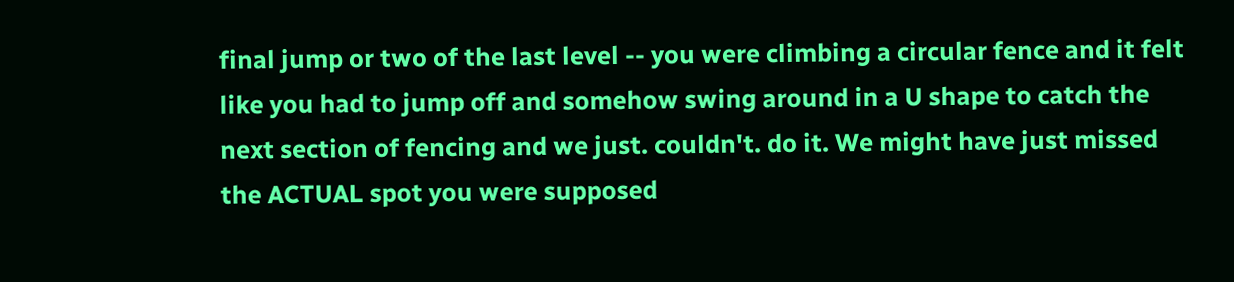final jump or two of the last level -- you were climbing a circular fence and it felt like you had to jump off and somehow swing around in a U shape to catch the next section of fencing and we just. couldn't. do it. We might have just missed the ACTUAL spot you were supposed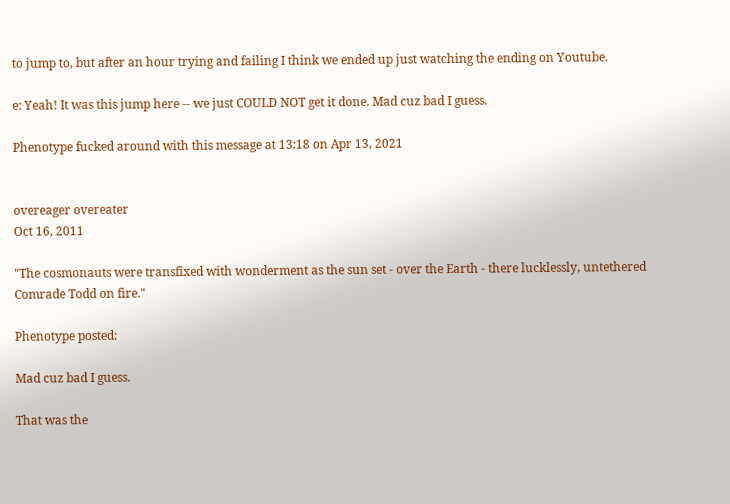to jump to, but after an hour trying and failing I think we ended up just watching the ending on Youtube.

e: Yeah! It was this jump here -- we just COULD NOT get it done. Mad cuz bad I guess.

Phenotype fucked around with this message at 13:18 on Apr 13, 2021


overeager overeater
Oct 16, 2011

"The cosmonauts were transfixed with wonderment as the sun set - over the Earth - there lucklessly, untethered Comrade Todd on fire."

Phenotype posted:

Mad cuz bad I guess.

That was the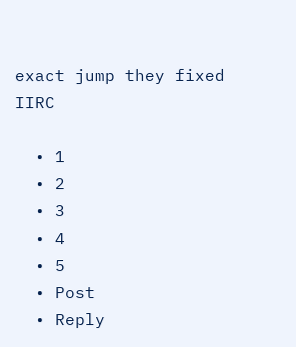exact jump they fixed IIRC

  • 1
  • 2
  • 3
  • 4
  • 5
  • Post
  • Reply